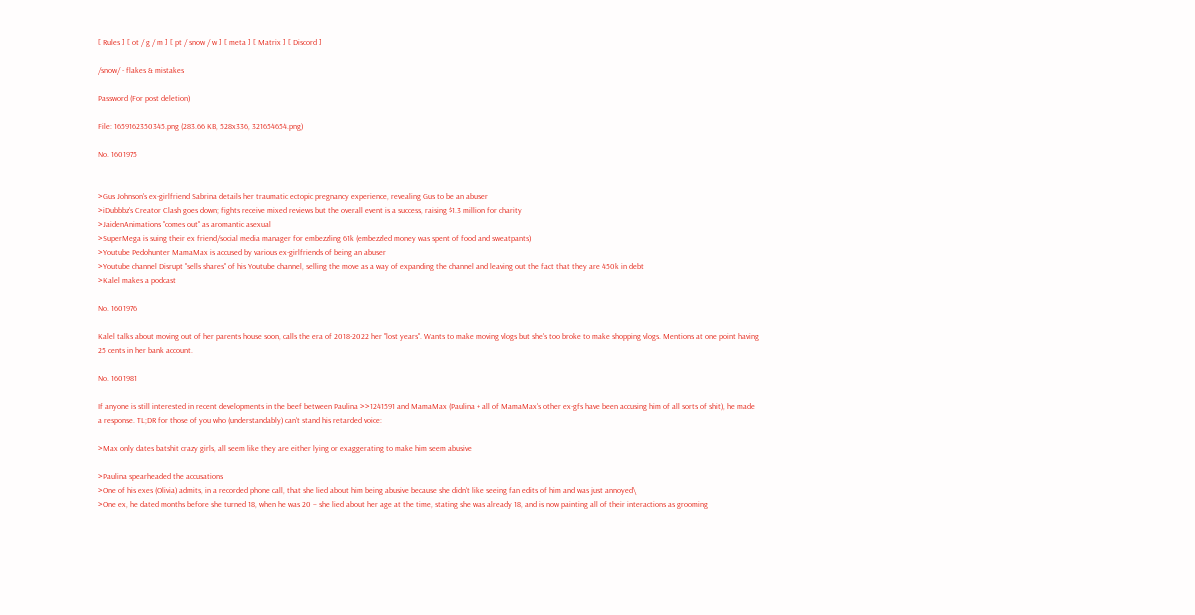[ Rules ] [ ot / g / m ] [ pt / snow / w ] [ meta ] [ Matrix ] [ Discord ]

/snow/ - flakes & mistakes

Password (For post deletion)

File: 1659162350345.png (283.66 KB, 528x336, 321654654.png)

No. 1601975


>Gus Johnson's ex-girlfriend Sabrina details her traumatic ectopic pregnancy experience, revealing Gus to be an abuser
>iDubbbz's Creator Clash goes down; fights receive mixed reviews but the overall event is a success, raising $1.3 million for charity
>JaidenAnimations "comes out" as aromantic asexual
>SuperMega is suing their ex friend/social media manager for embezzling 61k (embezzled money was spent of food and sweatpants)
>Youtube Pedohunter MamaMax is accused by various ex-girlfriends of being an abuser
>Youtube channel Disrupt "sells shares" of his Youtube channel, selling the move as a way of expanding the channel and leaving out the fact that they are 450k in debt
>Kalel makes a podcast

No. 1601976

Kalel talks about moving out of her parents house soon, calls the era of 2018-2022 her "lost years". Wants to make moving vlogs but she's too broke to make shopping vlogs. Mentions at one point having 25 cents in her bank account.

No. 1601981

If anyone is still interested in recent developments in the beef between Paulina >>1241591 and MamaMax (Paulina + all of MamaMax's other ex-gfs have been accusing him of all sorts of shit), he made a response. TL;DR for those of you who (understandably) can't stand his retarded voice:

>Max only dates batshit crazy girls, all seem like they are either lying or exaggerating to make him seem abusive

>Paulina spearheaded the accusations
>One of his exes (Olivia) admits, in a recorded phone call, that she lied about him being abusive because she didn't like seeing fan edits of him and was just annoyed\
>One ex, he dated months before she turned 18, when he was 20 – she lied about her age at the time, stating she was already 18, and is now painting all of their interactions as grooming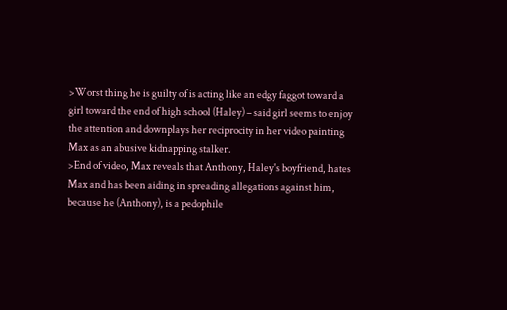>Worst thing he is guilty of is acting like an edgy faggot toward a girl toward the end of high school (Haley) – said girl seems to enjoy the attention and downplays her reciprocity in her video painting Max as an abusive kidnapping stalker.
>End of video, Max reveals that Anthony, Haley's boyfriend, hates Max and has been aiding in spreading allegations against him, because he (Anthony), is a pedophile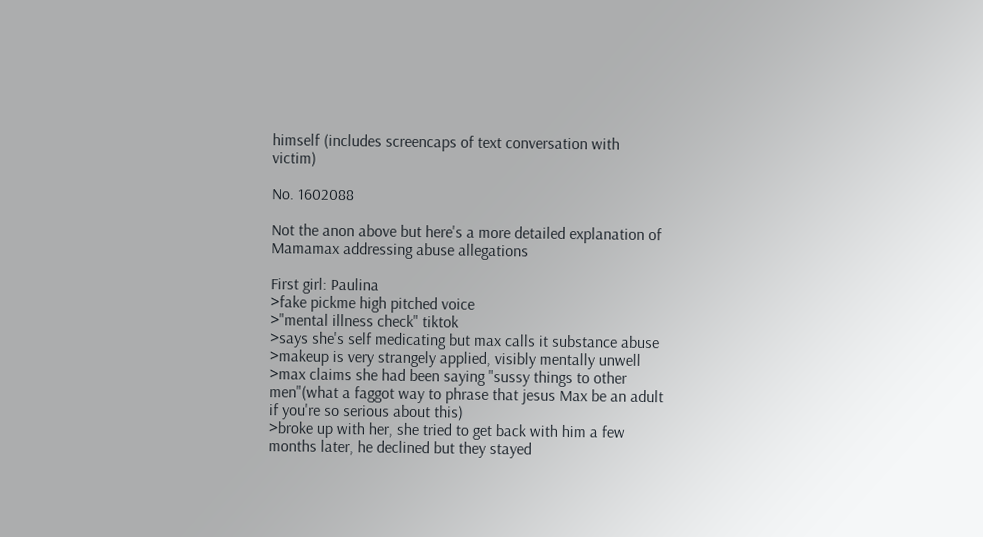himself (includes screencaps of text conversation with victim)

No. 1602088

Not the anon above but here's a more detailed explanation of Mamamax addressing abuse allegations

First girl: Paulina
>fake pickme high pitched voice
>"mental illness check" tiktok
>says she's self medicating but max calls it substance abuse
>makeup is very strangely applied, visibly mentally unwell
>max claims she had been saying "sussy things to other men"(what a faggot way to phrase that jesus Max be an adult if you're so serious about this)
>broke up with her, she tried to get back with him a few months later, he declined but they stayed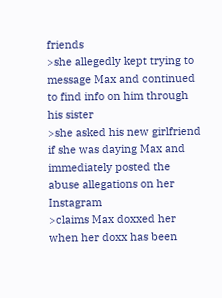friends
>she allegedly kept trying to message Max and continued to find info on him through his sister
>she asked his new girlfriend if she was daying Max and immediately posted the abuse allegations on her Instagram
>claims Max doxxed her when her doxx has been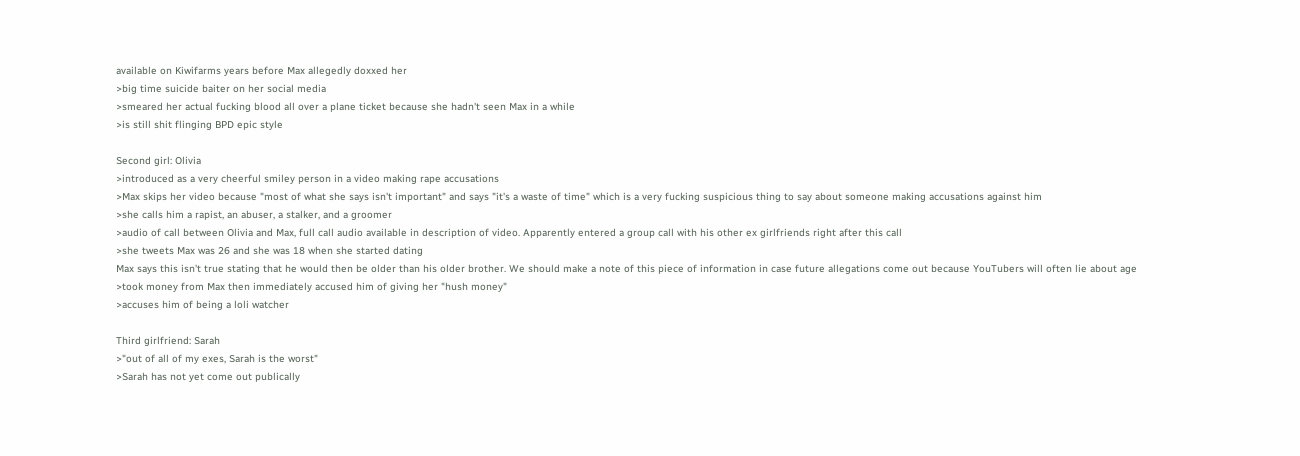available on Kiwifarms years before Max allegedly doxxed her
>big time suicide baiter on her social media
>smeared her actual fucking blood all over a plane ticket because she hadn't seen Max in a while
>is still shit flinging BPD epic style

Second girl: Olivia
>introduced as a very cheerful smiley person in a video making rape accusations
>Max skips her video because "most of what she says isn't important" and says "it's a waste of time" which is a very fucking suspicious thing to say about someone making accusations against him
>she calls him a rapist, an abuser, a stalker, and a groomer
>audio of call between Olivia and Max, full call audio available in description of video. Apparently entered a group call with his other ex girlfriends right after this call
>she tweets Max was 26 and she was 18 when she started dating
Max says this isn't true stating that he would then be older than his older brother. We should make a note of this piece of information in case future allegations come out because YouTubers will often lie about age
>took money from Max then immediately accused him of giving her "hush money"
>accuses him of being a loli watcher

Third girlfriend: Sarah
>"out of all of my exes, Sarah is the worst"
>Sarah has not yet come out publically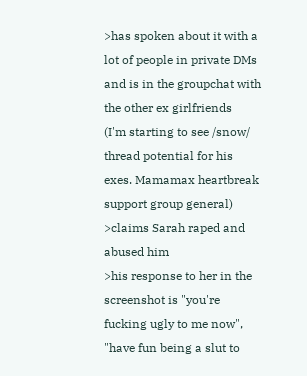>has spoken about it with a lot of people in private DMs and is in the groupchat with the other ex girlfriends
(I'm starting to see /snow/ thread potential for his exes. Mamamax heartbreak support group general)
>claims Sarah raped and abused him
>his response to her in the screenshot is "you're fucking ugly to me now", "have fun being a slut to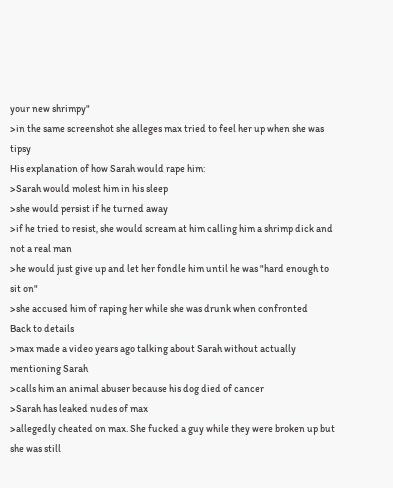your new shrimpy"
>in the same screenshot she alleges max tried to feel her up when she was tipsy
His explanation of how Sarah would rape him:
>Sarah would molest him in his sleep
>she would persist if he turned away
>if he tried to resist, she would scream at him calling him a shrimp dick and not a real man
>he would just give up and let her fondle him until he was "hard enough to sit on"
>she accused him of raping her while she was drunk when confronted
Back to details
>max made a video years ago talking about Sarah without actually mentioning Sarah
>calls him an animal abuser because his dog died of cancer
>Sarah has leaked nudes of max
>allegedly cheated on max. She fucked a guy while they were broken up but she was still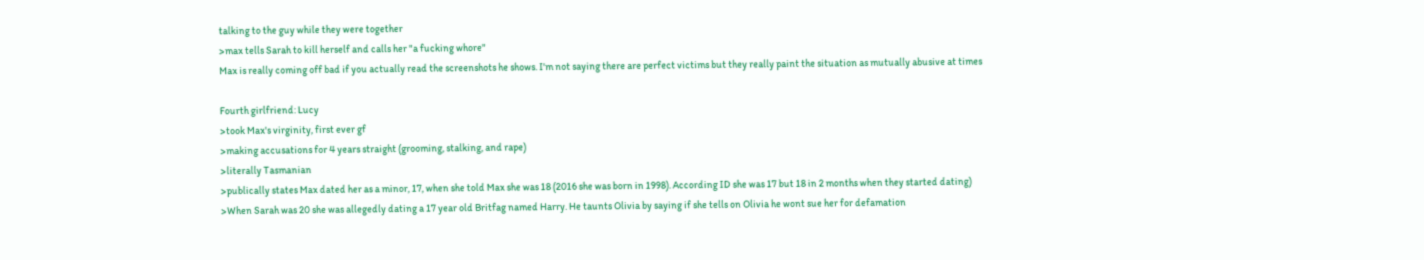talking to the guy while they were together
>max tells Sarah to kill herself and calls her "a fucking whore"
Max is really coming off bad if you actually read the screenshots he shows. I'm not saying there are perfect victims but they really paint the situation as mutually abusive at times

Fourth girlfriend: Lucy
>took Max's virginity, first ever gf
>making accusations for 4 years straight (grooming, stalking, and rape)
>literally Tasmanian
>publically states Max dated her as a minor, 17, when she told Max she was 18 (2016 she was born in 1998). According ID she was 17 but 18 in 2 months when they started dating)
>When Sarah was 20 she was allegedly dating a 17 year old Britfag named Harry. He taunts Olivia by saying if she tells on Olivia he wont sue her for defamation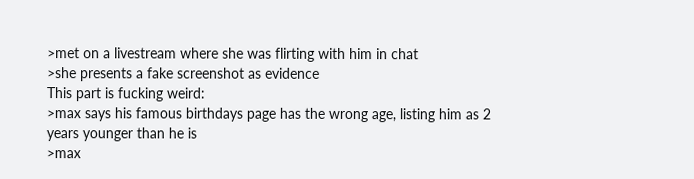>met on a livestream where she was flirting with him in chat
>she presents a fake screenshot as evidence
This part is fucking weird:
>max says his famous birthdays page has the wrong age, listing him as 2 years younger than he is
>max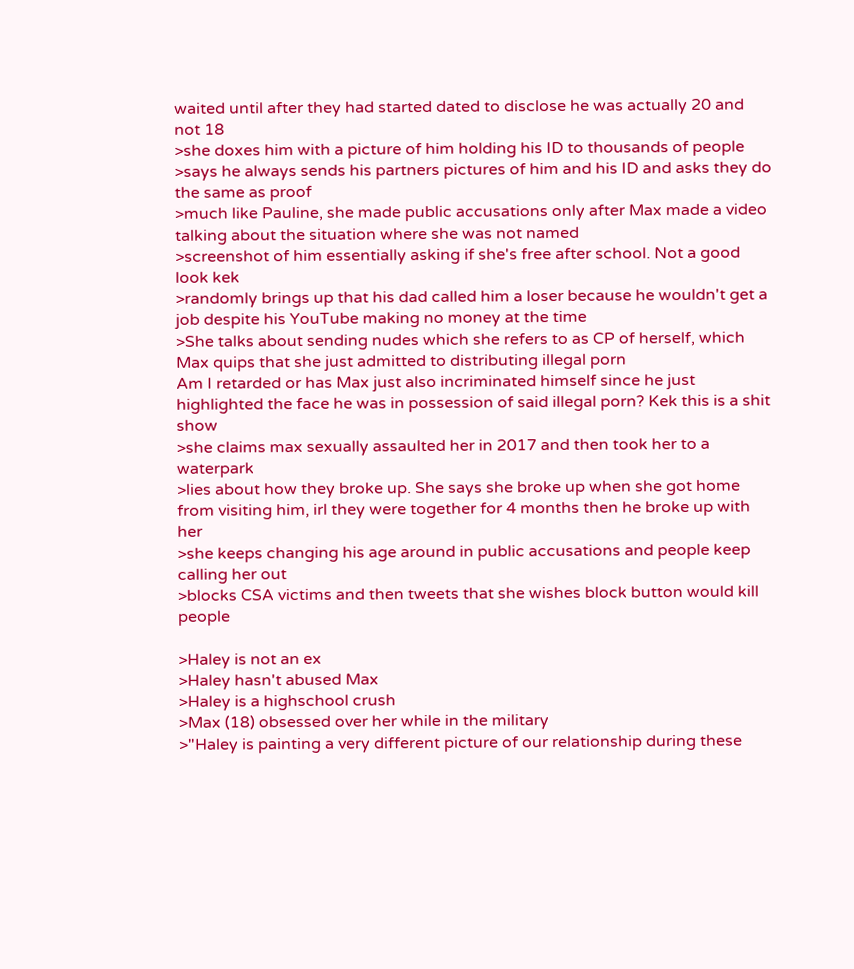waited until after they had started dated to disclose he was actually 20 and not 18
>she doxes him with a picture of him holding his ID to thousands of people
>says he always sends his partners pictures of him and his ID and asks they do the same as proof
>much like Pauline, she made public accusations only after Max made a video talking about the situation where she was not named
>screenshot of him essentially asking if she's free after school. Not a good look kek
>randomly brings up that his dad called him a loser because he wouldn't get a job despite his YouTube making no money at the time
>She talks about sending nudes which she refers to as CP of herself, which Max quips that she just admitted to distributing illegal porn
Am I retarded or has Max just also incriminated himself since he just highlighted the face he was in possession of said illegal porn? Kek this is a shit show
>she claims max sexually assaulted her in 2017 and then took her to a waterpark
>lies about how they broke up. She says she broke up when she got home from visiting him, irl they were together for 4 months then he broke up with her
>she keeps changing his age around in public accusations and people keep calling her out
>blocks CSA victims and then tweets that she wishes block button would kill people

>Haley is not an ex
>Haley hasn't abused Max
>Haley is a highschool crush
>Max (18) obsessed over her while in the military
>"Haley is painting a very different picture of our relationship during these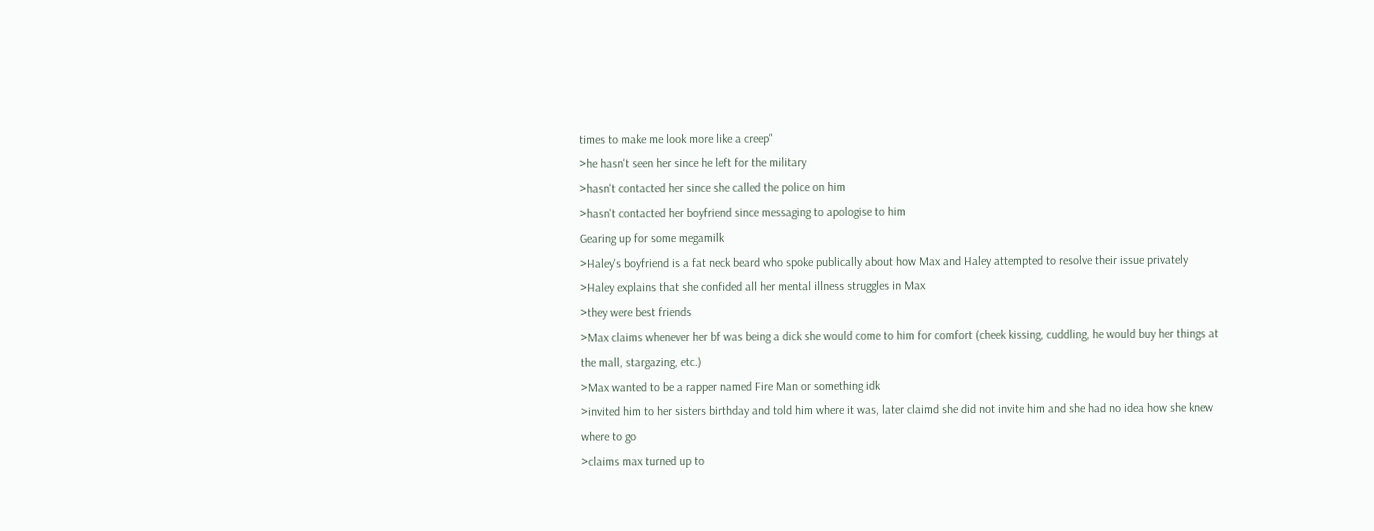times to make me look more like a creep"
>he hasn't seen her since he left for the military
>hasn't contacted her since she called the police on him
>hasn't contacted her boyfriend since messaging to apologise to him
Gearing up for some megamilk
>Haley's boyfriend is a fat neck beard who spoke publically about how Max and Haley attempted to resolve their issue privately
>Haley explains that she confided all her mental illness struggles in Max
>they were best friends
>Max claims whenever her bf was being a dick she would come to him for comfort (cheek kissing, cuddling, he would buy her things at the mall, stargazing, etc.)
>Max wanted to be a rapper named Fire Man or something idk
>invited him to her sisters birthday and told him where it was, later claimd she did not invite him and she had no idea how she knew where to go
>claims max turned up to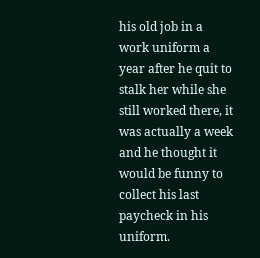his old job in a work uniform a year after he quit to stalk her while she still worked there, it was actually a week and he thought it would be funny to collect his last paycheck in his uniform.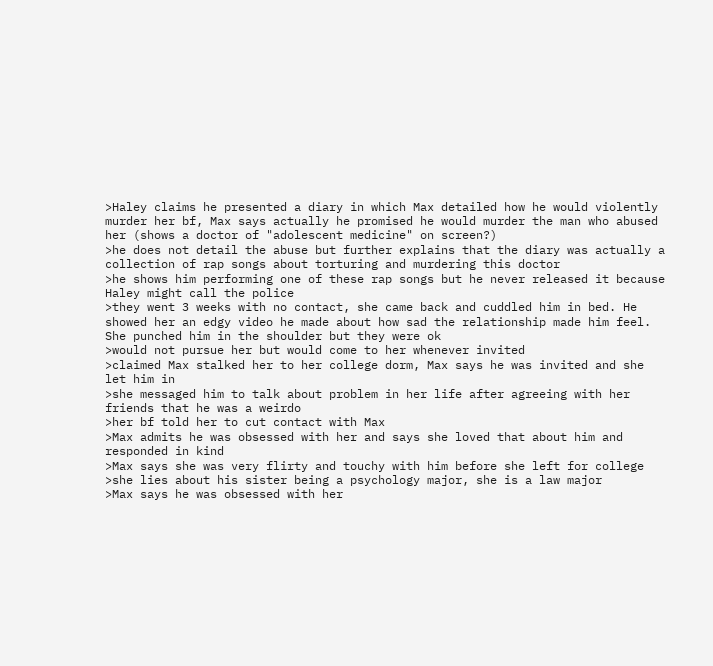>Haley claims he presented a diary in which Max detailed how he would violently murder her bf, Max says actually he promised he would murder the man who abused her (shows a doctor of "adolescent medicine" on screen?)
>he does not detail the abuse but further explains that the diary was actually a collection of rap songs about torturing and murdering this doctor
>he shows him performing one of these rap songs but he never released it because Haley might call the police
>they went 3 weeks with no contact, she came back and cuddled him in bed. He showed her an edgy video he made about how sad the relationship made him feel. She punched him in the shoulder but they were ok
>would not pursue her but would come to her whenever invited
>claimed Max stalked her to her college dorm, Max says he was invited and she let him in
>she messaged him to talk about problem in her life after agreeing with her friends that he was a weirdo
>her bf told her to cut contact with Max
>Max admits he was obsessed with her and says she loved that about him and responded in kind
>Max says she was very flirty and touchy with him before she left for college
>she lies about his sister being a psychology major, she is a law major
>Max says he was obsessed with her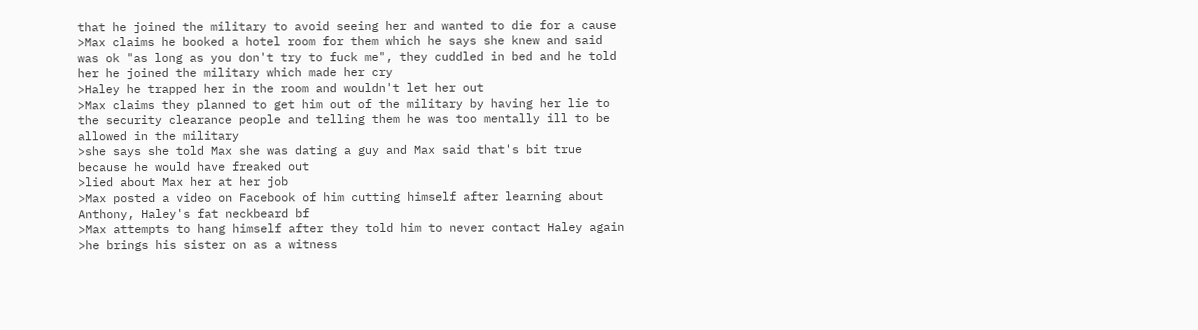that he joined the military to avoid seeing her and wanted to die for a cause
>Max claims he booked a hotel room for them which he says she knew and said was ok "as long as you don't try to fuck me", they cuddled in bed and he told her he joined the military which made her cry
>Haley he trapped her in the room and wouldn't let her out
>Max claims they planned to get him out of the military by having her lie to the security clearance people and telling them he was too mentally ill to be allowed in the military
>she says she told Max she was dating a guy and Max said that's bit true because he would have freaked out
>lied about Max her at her job
>Max posted a video on Facebook of him cutting himself after learning about Anthony, Haley's fat neckbeard bf
>Max attempts to hang himself after they told him to never contact Haley again
>he brings his sister on as a witness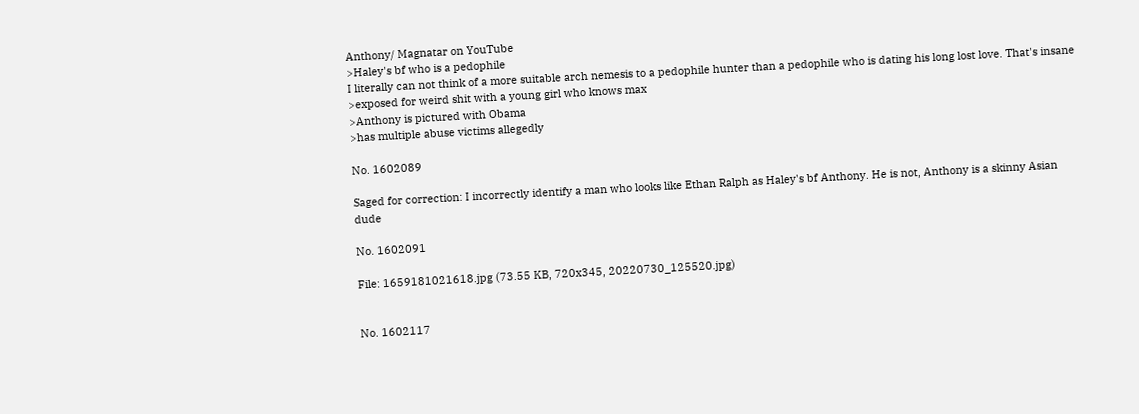Anthony/ Magnatar on YouTube
>Haley's bf who is a pedophile
I literally can not think of a more suitable arch nemesis to a pedophile hunter than a pedophile who is dating his long lost love. That's insane
>exposed for weird shit with a young girl who knows max
>Anthony is pictured with Obama
>has multiple abuse victims allegedly

No. 1602089

Saged for correction: I incorrectly identify a man who looks like Ethan Ralph as Haley's bf Anthony. He is not, Anthony is a skinny Asian dude

No. 1602091

File: 1659181021618.jpg (73.55 KB, 720x345, 20220730_125520.jpg)


No. 1602117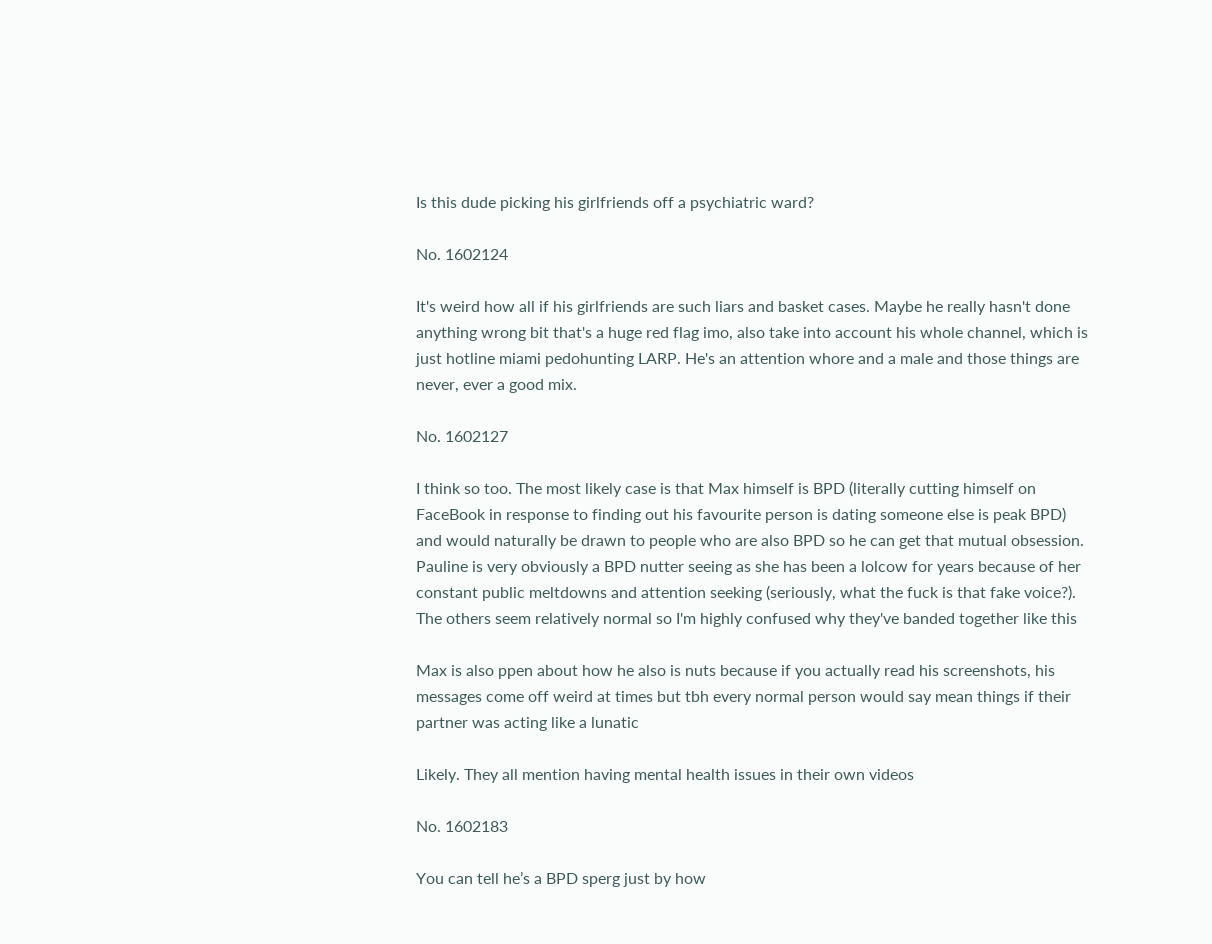Is this dude picking his girlfriends off a psychiatric ward?

No. 1602124

It's weird how all if his girlfriends are such liars and basket cases. Maybe he really hasn't done anything wrong bit that's a huge red flag imo, also take into account his whole channel, which is just hotline miami pedohunting LARP. He's an attention whore and a male and those things are never, ever a good mix.

No. 1602127

I think so too. The most likely case is that Max himself is BPD (literally cutting himself on FaceBook in response to finding out his favourite person is dating someone else is peak BPD) and would naturally be drawn to people who are also BPD so he can get that mutual obsession. Pauline is very obviously a BPD nutter seeing as she has been a lolcow for years because of her constant public meltdowns and attention seeking (seriously, what the fuck is that fake voice?). The others seem relatively normal so I'm highly confused why they've banded together like this

Max is also ppen about how he also is nuts because if you actually read his screenshots, his messages come off weird at times but tbh every normal person would say mean things if their partner was acting like a lunatic

Likely. They all mention having mental health issues in their own videos

No. 1602183

You can tell he’s a BPD sperg just by how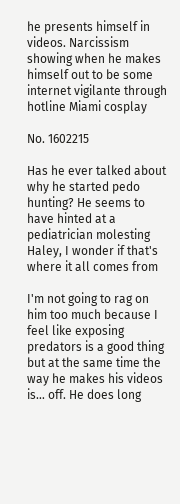he presents himself in videos. Narcissism showing when he makes himself out to be some internet vigilante through hotline Miami cosplay

No. 1602215

Has he ever talked about why he started pedo hunting? He seems to have hinted at a pediatrician molesting Haley, I wonder if that's where it all comes from

I'm not going to rag on him too much because I feel like exposing predators is a good thing but at the same time the way he makes his videos is… off. He does long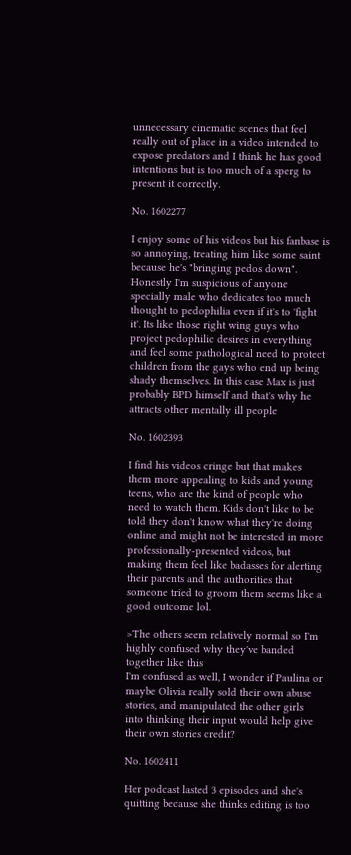unnecessary cinematic scenes that feel really out of place in a video intended to expose predators and I think he has good intentions but is too much of a sperg to present it correctly.

No. 1602277

I enjoy some of his videos but his fanbase is so annoying, treating him like some saint because he's "bringing pedos down". Honestly I'm suspicious of anyone specially male who dedicates too much thought to pedophilia even if it's to 'fight it'. Its like those right wing guys who project pedophilic desires in everything and feel some pathological need to protect children from the gays who end up being shady themselves. In this case Max is just probably BPD himself and that's why he attracts other mentally ill people

No. 1602393

I find his videos cringe but that makes them more appealing to kids and young teens, who are the kind of people who need to watch them. Kids don't like to be told they don't know what they're doing online and might not be interested in more professionally-presented videos, but making them feel like badasses for alerting their parents and the authorities that someone tried to groom them seems like a good outcome lol.

>The others seem relatively normal so I'm highly confused why they've banded together like this
I'm confused as well, I wonder if Paulina or maybe Olivia really sold their own abuse stories, and manipulated the other girls into thinking their input would help give their own stories credit?

No. 1602411

Her podcast lasted 3 episodes and she's quitting because she thinks editing is too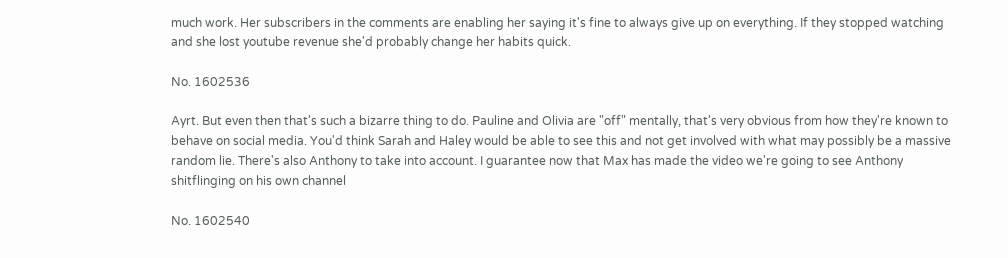much work. Her subscribers in the comments are enabling her saying it's fine to always give up on everything. If they stopped watching and she lost youtube revenue she'd probably change her habits quick.

No. 1602536

Ayrt. But even then that's such a bizarre thing to do. Pauline and Olivia are "off" mentally, that's very obvious from how they're known to behave on social media. You'd think Sarah and Haley would be able to see this and not get involved with what may possibly be a massive random lie. There's also Anthony to take into account. I guarantee now that Max has made the video we're going to see Anthony shitflinging on his own channel

No. 1602540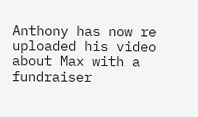Anthony has now re uploaded his video about Max with a fundraiser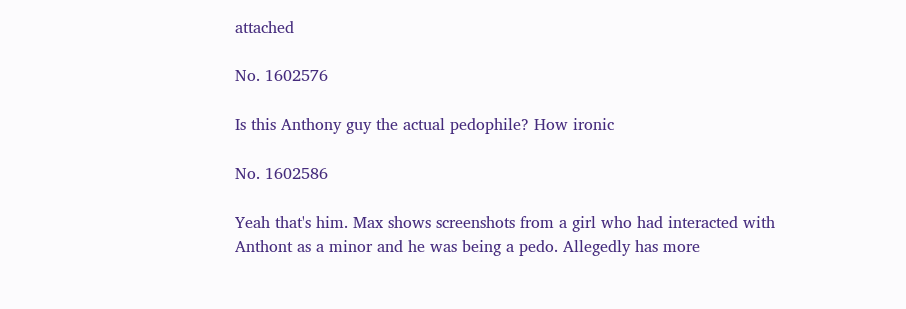attached

No. 1602576

Is this Anthony guy the actual pedophile? How ironic

No. 1602586

Yeah that's him. Max shows screenshots from a girl who had interacted with Anthont as a minor and he was being a pedo. Allegedly has more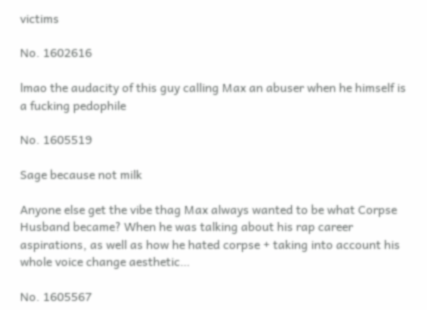victims

No. 1602616

lmao the audacity of this guy calling Max an abuser when he himself is a fucking pedophile

No. 1605519

Sage because not milk

Anyone else get the vibe thag Max always wanted to be what Corpse Husband became? When he was talking about his rap career aspirations, as well as how he hated corpse + taking into account his whole voice change aesthetic…

No. 1605567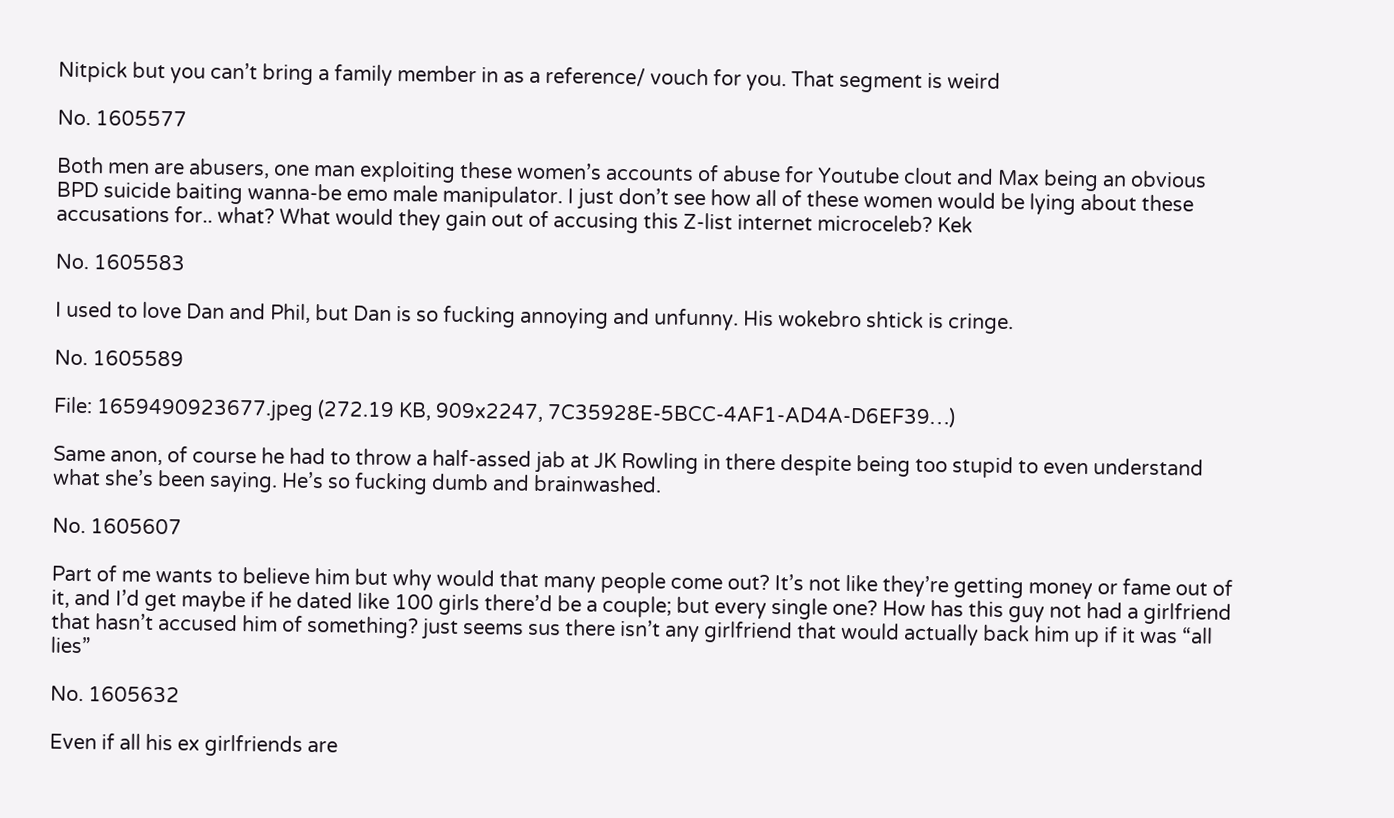Nitpick but you can’t bring a family member in as a reference/ vouch for you. That segment is weird

No. 1605577

Both men are abusers, one man exploiting these women’s accounts of abuse for Youtube clout and Max being an obvious BPD suicide baiting wanna-be emo male manipulator. I just don’t see how all of these women would be lying about these accusations for.. what? What would they gain out of accusing this Z-list internet microceleb? Kek

No. 1605583

I used to love Dan and Phil, but Dan is so fucking annoying and unfunny. His wokebro shtick is cringe.

No. 1605589

File: 1659490923677.jpeg (272.19 KB, 909x2247, 7C35928E-5BCC-4AF1-AD4A-D6EF39…)

Same anon, of course he had to throw a half-assed jab at JK Rowling in there despite being too stupid to even understand what she’s been saying. He’s so fucking dumb and brainwashed.

No. 1605607

Part of me wants to believe him but why would that many people come out? It’s not like they’re getting money or fame out of it, and I’d get maybe if he dated like 100 girls there’d be a couple; but every single one? How has this guy not had a girlfriend that hasn’t accused him of something? just seems sus there isn’t any girlfriend that would actually back him up if it was “all lies”

No. 1605632

Even if all his ex girlfriends are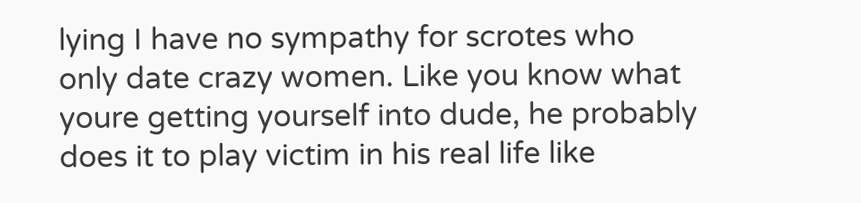lying I have no sympathy for scrotes who only date crazy women. Like you know what youre getting yourself into dude, he probably does it to play victim in his real life like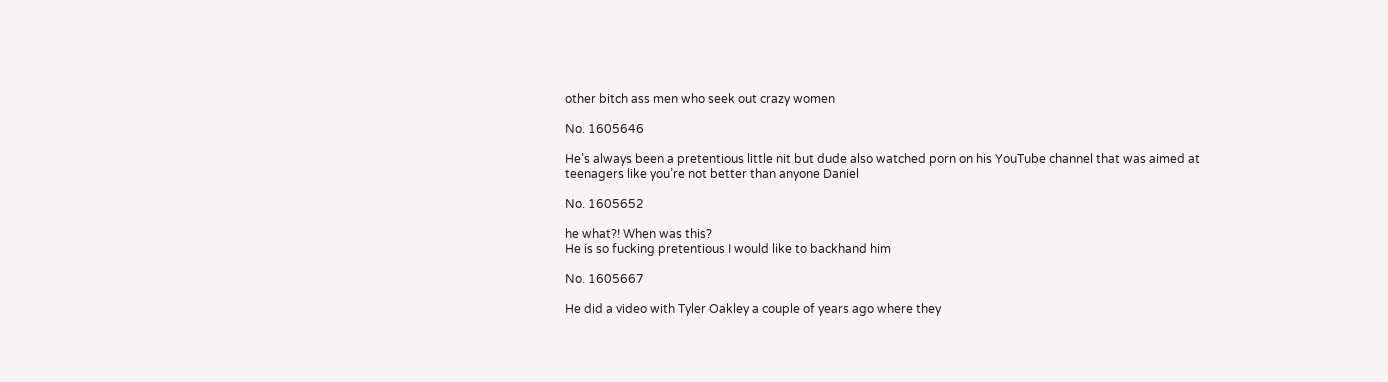other bitch ass men who seek out crazy women

No. 1605646

He’s always been a pretentious little nit but dude also watched porn on his YouTube channel that was aimed at teenagers like you’re not better than anyone Daniel

No. 1605652

he what?! When was this?
He is so fucking pretentious I would like to backhand him

No. 1605667

He did a video with Tyler Oakley a couple of years ago where they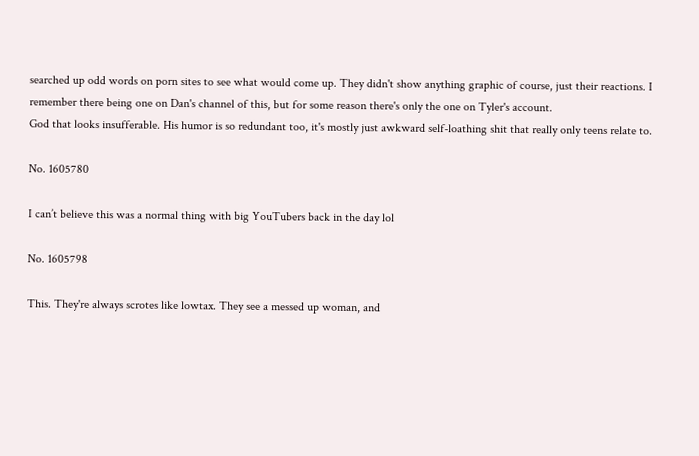searched up odd words on porn sites to see what would come up. They didn't show anything graphic of course, just their reactions. I remember there being one on Dan's channel of this, but for some reason there's only the one on Tyler's account.
God that looks insufferable. His humor is so redundant too, it's mostly just awkward self-loathing shit that really only teens relate to.

No. 1605780

I can’t believe this was a normal thing with big YouTubers back in the day lol

No. 1605798

This. They're always scrotes like lowtax. They see a messed up woman, and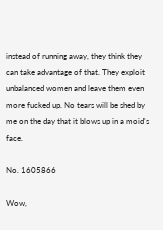instead of running away, they think they can take advantage of that. They exploit unbalanced women and leave them even more fucked up. No tears will be shed by me on the day that it blows up in a moid's face.

No. 1605866

Wow,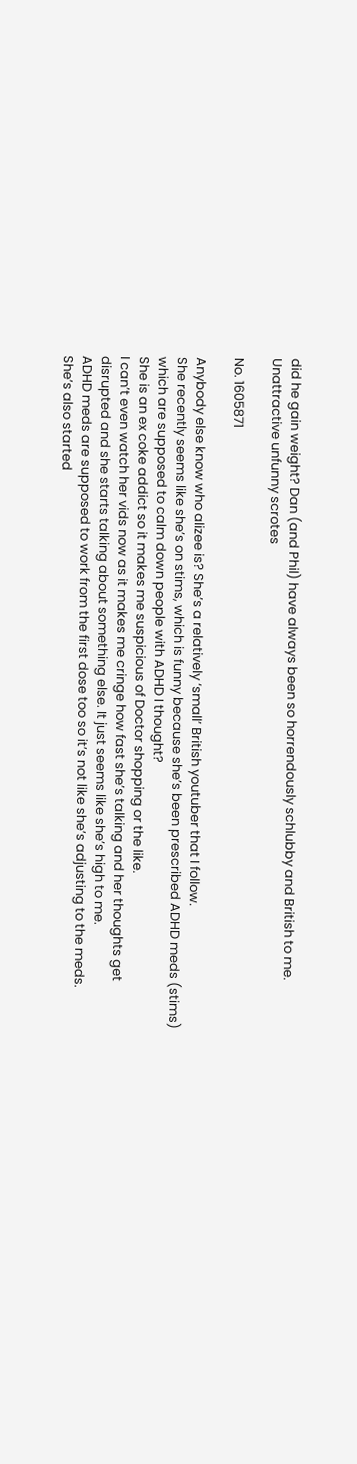did he gain weight? Dan (and Phil) have always been so horrendously schlubby and British to me. Unattractive unfunny scrotes

No. 1605871

Anybody else know who alizee is? She’s a relatively ‘small’ British youtuber that I follow.
She recently seems like she’s on stims, which is funny because she’s been prescribed ADHD meds (stims) which are supposed to calm down people with ADHD I thought?
She is an ex coke addict so it makes me suspicious of Doctor shopping or the like.
I can’t even watch her vids now as it makes me cringe how fast she’s talking and her thoughts get disrupted and she starts talking about something else. It just seems like she’s high to me.
ADHD meds are supposed to work from the first dose too so it’s not like she’s adjusting to the meds.
She’s also started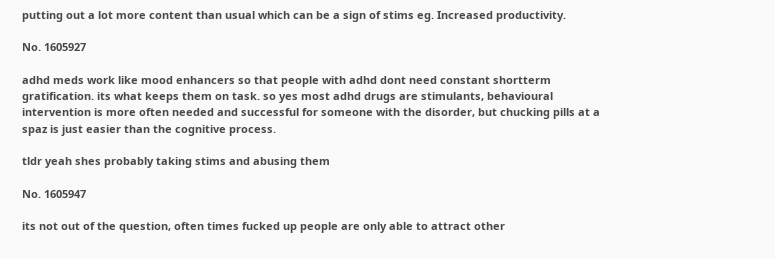putting out a lot more content than usual which can be a sign of stims eg. Increased productivity.

No. 1605927

adhd meds work like mood enhancers so that people with adhd dont need constant shortterm gratification. its what keeps them on task. so yes most adhd drugs are stimulants, behavioural intervention is more often needed and successful for someone with the disorder, but chucking pills at a spaz is just easier than the cognitive process.

tldr yeah shes probably taking stims and abusing them

No. 1605947

its not out of the question, often times fucked up people are only able to attract other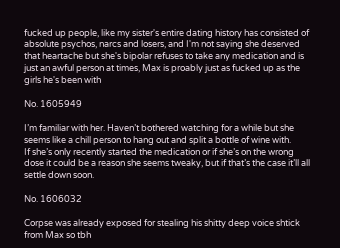fucked up people, like my sister's entire dating history has consisted of absolute psychos, narcs and losers, and I'm not saying she deserved that heartache but she's bipolar refuses to take any medication and is just an awful person at times, Max is proably just as fucked up as the girls he's been with

No. 1605949

I’m familiar with her. Haven’t bothered watching for a while but she seems like a chill person to hang out and split a bottle of wine with.
If she’s only recently started the medication or if she’s on the wrong dose it could be a reason she seems tweaky, but if that’s the case it’ll all settle down soon.

No. 1606032

Corpse was already exposed for stealing his shitty deep voice shtick from Max so tbh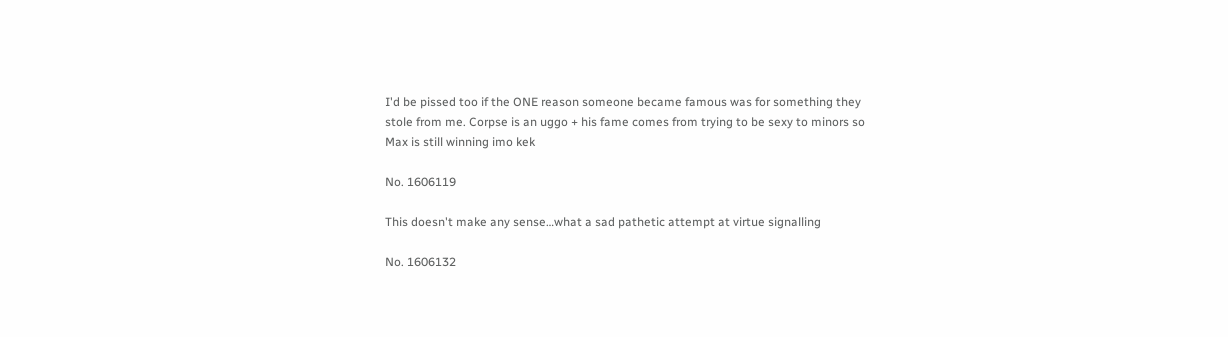I'd be pissed too if the ONE reason someone became famous was for something they stole from me. Corpse is an uggo + his fame comes from trying to be sexy to minors so Max is still winning imo kek

No. 1606119

This doesn't make any sense…what a sad pathetic attempt at virtue signalling

No. 1606132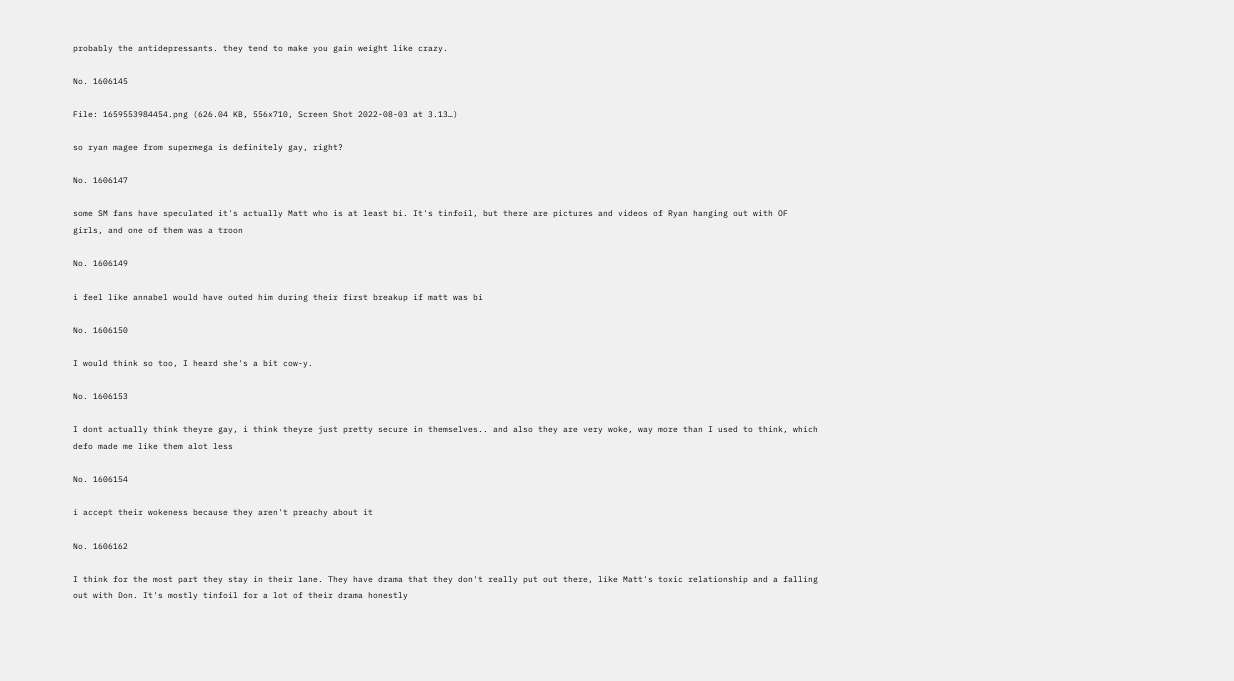probably the antidepressants. they tend to make you gain weight like crazy.

No. 1606145

File: 1659553984454.png (626.04 KB, 556x710, Screen Shot 2022-08-03 at 3.13…)

so ryan magee from supermega is definitely gay, right?

No. 1606147

some SM fans have speculated it's actually Matt who is at least bi. It's tinfoil, but there are pictures and videos of Ryan hanging out with OF girls, and one of them was a troon

No. 1606149

i feel like annabel would have outed him during their first breakup if matt was bi

No. 1606150

I would think so too, I heard she's a bit cow-y.

No. 1606153

I dont actually think theyre gay, i think theyre just pretty secure in themselves.. and also they are very woke, way more than I used to think, which defo made me like them alot less

No. 1606154

i accept their wokeness because they aren't preachy about it

No. 1606162

I think for the most part they stay in their lane. They have drama that they don't really put out there, like Matt's toxic relationship and a falling out with Don. It's mostly tinfoil for a lot of their drama honestly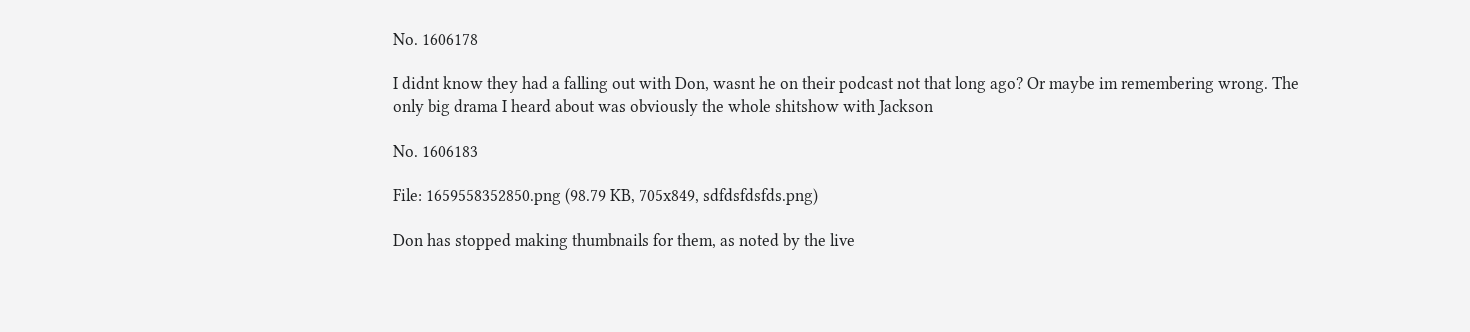No. 1606178

I didnt know they had a falling out with Don, wasnt he on their podcast not that long ago? Or maybe im remembering wrong. The only big drama I heard about was obviously the whole shitshow with Jackson

No. 1606183

File: 1659558352850.png (98.79 KB, 705x849, sdfdsfdsfds.png)

Don has stopped making thumbnails for them, as noted by the live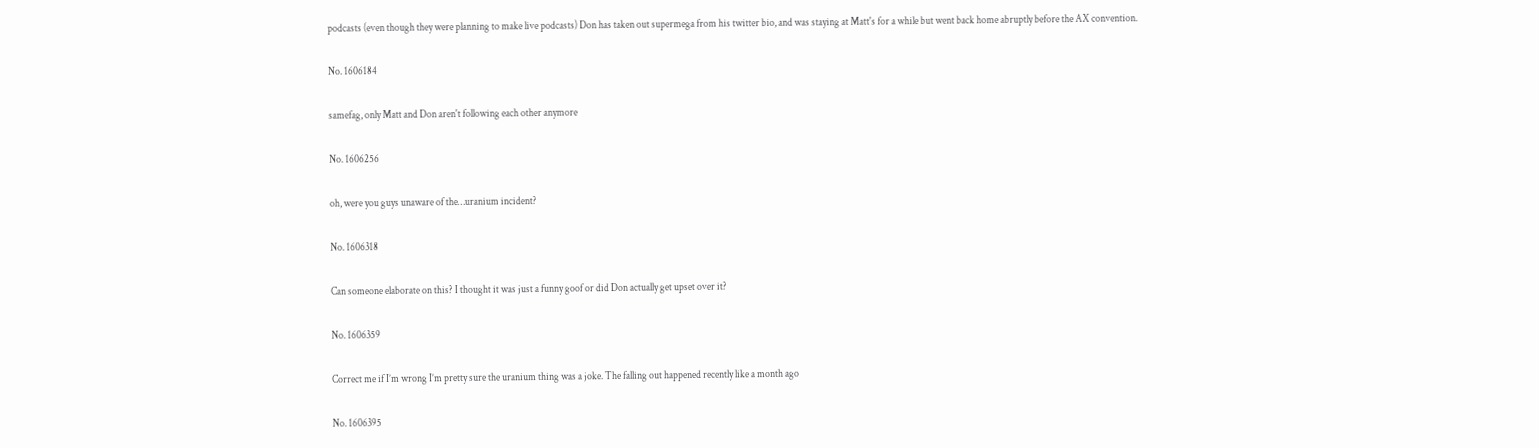podcasts (even though they were planning to make live podcasts) Don has taken out supermega from his twitter bio, and was staying at Matt's for a while but went back home abruptly before the AX convention.

No. 1606184

samefag, only Matt and Don aren't following each other anymore

No. 1606256

oh, were you guys unaware of the…uranium incident?

No. 1606318

Can someone elaborate on this? I thought it was just a funny goof or did Don actually get upset over it?

No. 1606359

Correct me if I’m wrong I’m pretty sure the uranium thing was a joke. The falling out happened recently like a month ago

No. 1606395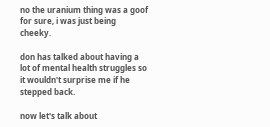no the uranium thing was a goof for sure, i was just being cheeky.

don has talked about having a lot of mental health struggles so it wouldn't surprise me if he stepped back.

now let's talk about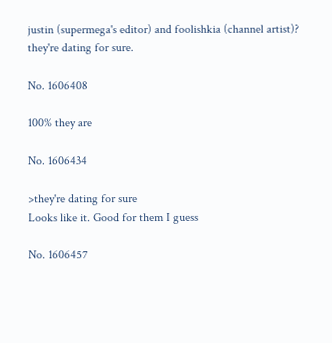justin (supermega's editor) and foolishkia (channel artist)? they're dating for sure.

No. 1606408

100% they are

No. 1606434

>they're dating for sure
Looks like it. Good for them I guess

No. 1606457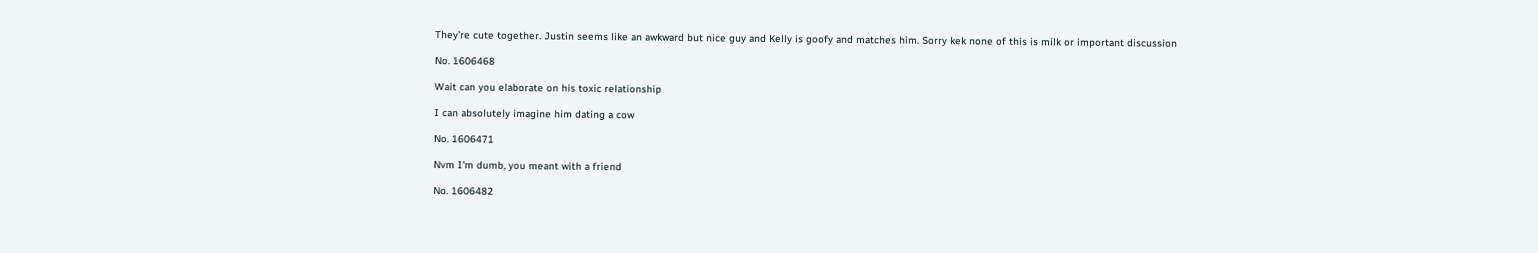They’re cute together. Justin seems like an awkward but nice guy and Kelly is goofy and matches him. Sorry kek none of this is milk or important discussion

No. 1606468

Wait can you elaborate on his toxic relationship

I can absolutely imagine him dating a cow

No. 1606471

Nvm I’m dumb, you meant with a friend

No. 1606482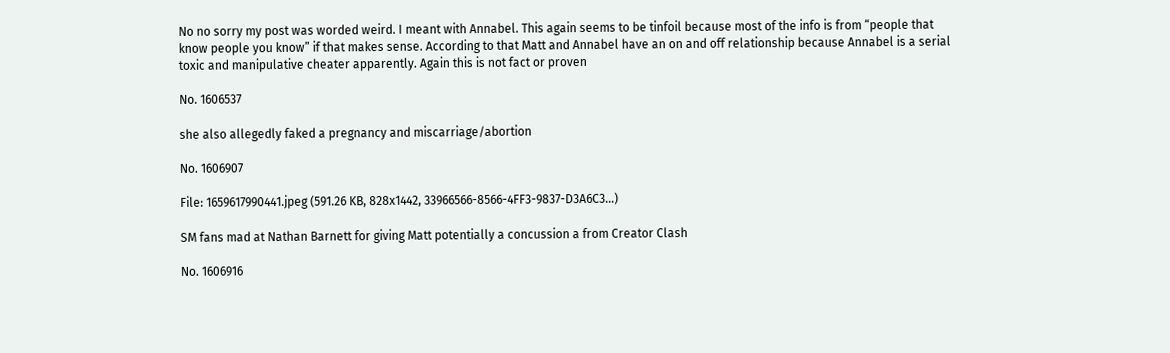No no sorry my post was worded weird. I meant with Annabel. This again seems to be tinfoil because most of the info is from “people that know people you know” if that makes sense. According to that Matt and Annabel have an on and off relationship because Annabel is a serial toxic and manipulative cheater apparently. Again this is not fact or proven

No. 1606537

she also allegedly faked a pregnancy and miscarriage/abortion

No. 1606907

File: 1659617990441.jpeg (591.26 KB, 828x1442, 33966566-8566-4FF3-9837-D3A6C3…)

SM fans mad at Nathan Barnett for giving Matt potentially a concussion a from Creator Clash

No. 1606916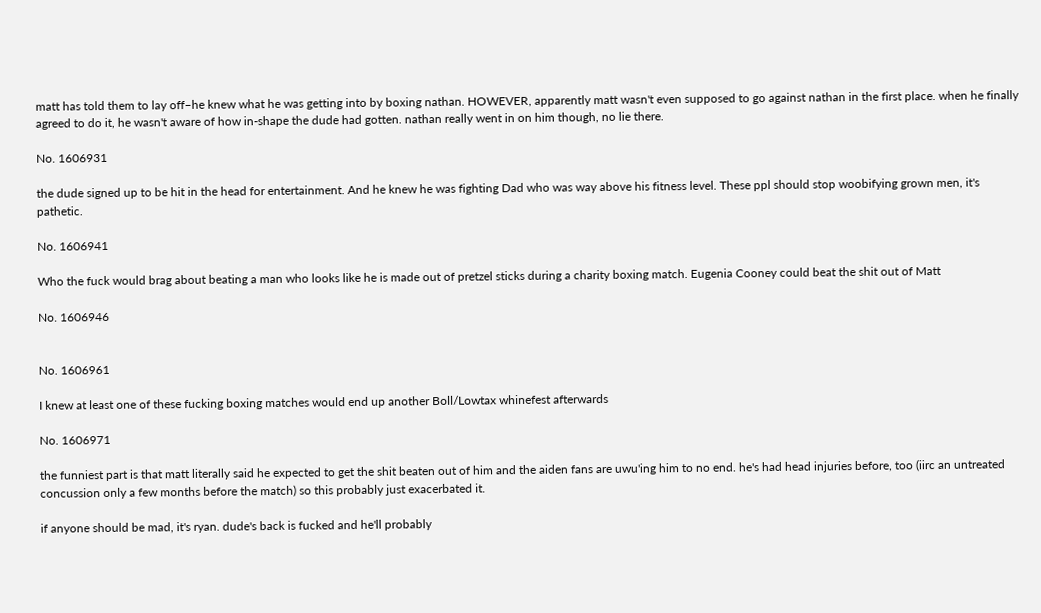matt has told them to lay off–he knew what he was getting into by boxing nathan. HOWEVER, apparently matt wasn't even supposed to go against nathan in the first place. when he finally agreed to do it, he wasn't aware of how in-shape the dude had gotten. nathan really went in on him though, no lie there.

No. 1606931

the dude signed up to be hit in the head for entertainment. And he knew he was fighting Dad who was way above his fitness level. These ppl should stop woobifying grown men, it's pathetic.

No. 1606941

Who the fuck would brag about beating a man who looks like he is made out of pretzel sticks during a charity boxing match. Eugenia Cooney could beat the shit out of Matt

No. 1606946


No. 1606961

I knew at least one of these fucking boxing matches would end up another Boll/Lowtax whinefest afterwards

No. 1606971

the funniest part is that matt literally said he expected to get the shit beaten out of him and the aiden fans are uwu'ing him to no end. he's had head injuries before, too (iirc an untreated concussion only a few months before the match) so this probably just exacerbated it.

if anyone should be mad, it's ryan. dude's back is fucked and he'll probably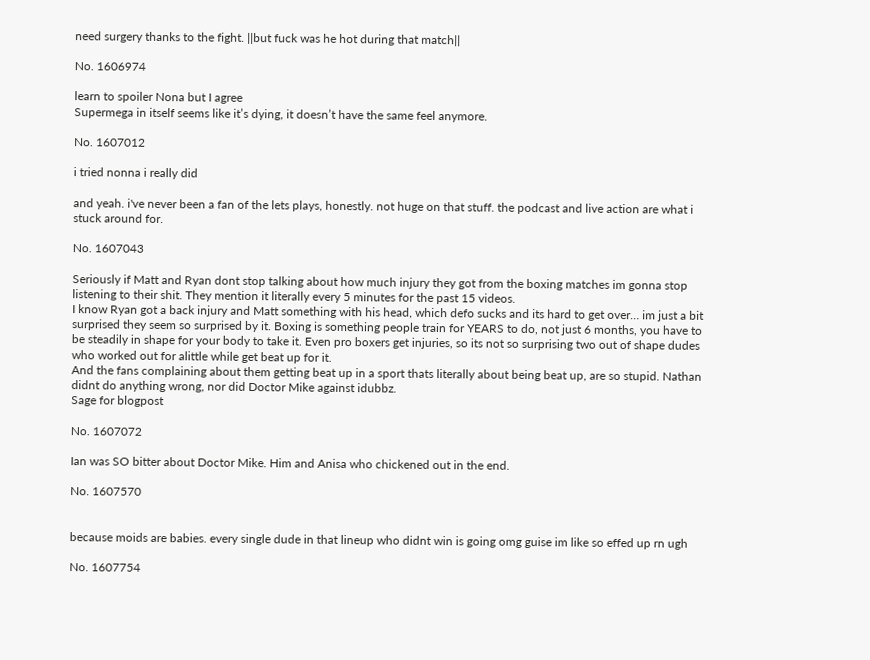need surgery thanks to the fight. ||but fuck was he hot during that match||

No. 1606974

learn to spoiler Nona but I agree
Supermega in itself seems like it’s dying, it doesn’t have the same feel anymore.

No. 1607012

i tried nonna i really did

and yeah. i've never been a fan of the lets plays, honestly. not huge on that stuff. the podcast and live action are what i stuck around for.

No. 1607043

Seriously if Matt and Ryan dont stop talking about how much injury they got from the boxing matches im gonna stop listening to their shit. They mention it literally every 5 minutes for the past 15 videos.
I know Ryan got a back injury and Matt something with his head, which defo sucks and its hard to get over… im just a bit surprised they seem so surprised by it. Boxing is something people train for YEARS to do, not just 6 months, you have to be steadily in shape for your body to take it. Even pro boxers get injuries, so its not so surprising two out of shape dudes who worked out for alittle while get beat up for it.
And the fans complaining about them getting beat up in a sport thats literally about being beat up, are so stupid. Nathan didnt do anything wrong, nor did Doctor Mike against idubbz.
Sage for blogpost

No. 1607072

Ian was SO bitter about Doctor Mike. Him and Anisa who chickened out in the end.

No. 1607570


because moids are babies. every single dude in that lineup who didnt win is going omg guise im like so effed up rn ugh

No. 1607754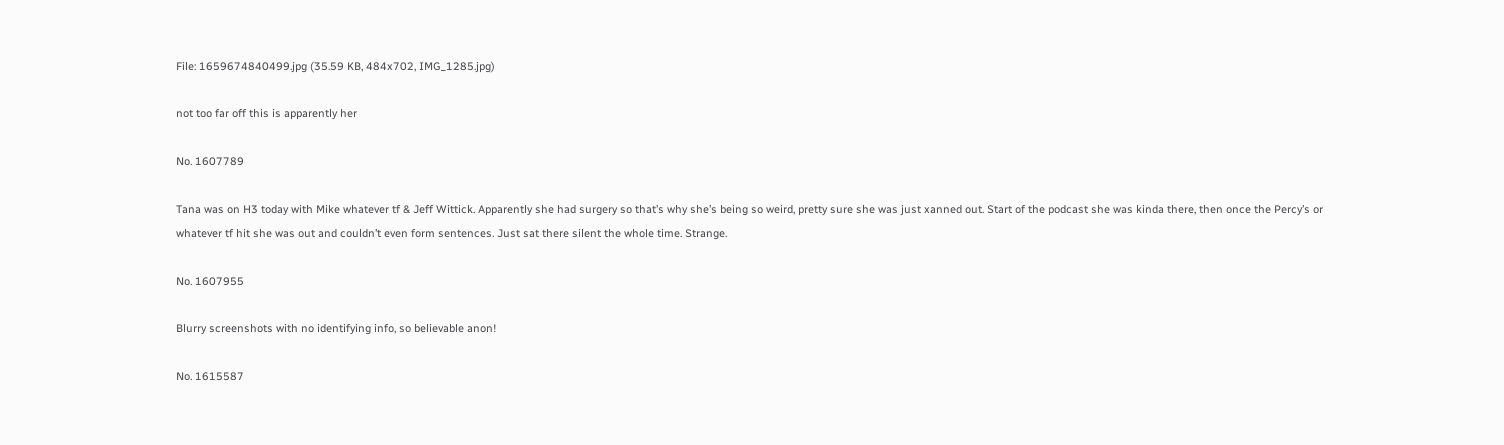File: 1659674840499.jpg (35.59 KB, 484x702, IMG_1285.jpg)

not too far off this is apparently her

No. 1607789

Tana was on H3 today with Mike whatever tf & Jeff Wittick. Apparently she had surgery so that’s why she’s being so weird, pretty sure she was just xanned out. Start of the podcast she was kinda there, then once the Percy’s or whatever tf hit she was out and couldn’t even form sentences. Just sat there silent the whole time. Strange.

No. 1607955

Blurry screenshots with no identifying info, so believable anon!

No. 1615587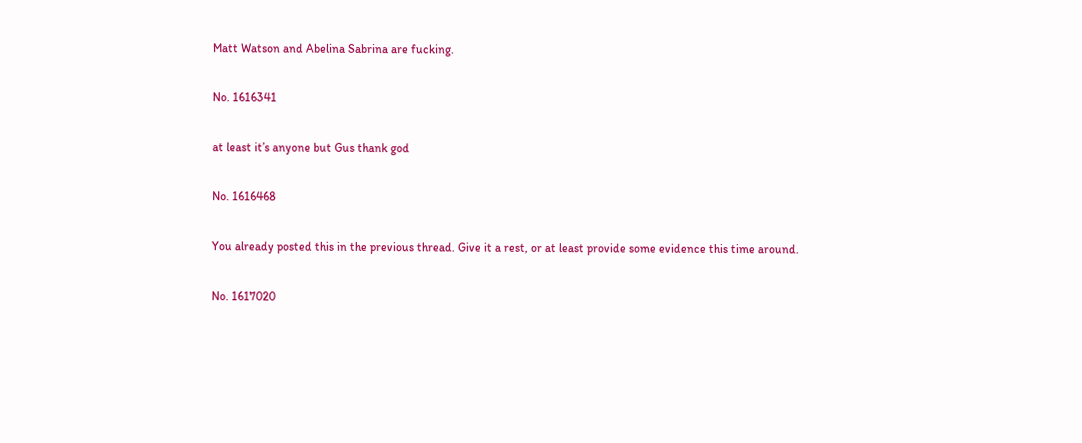Matt Watson and Abelina Sabrina are fucking.

No. 1616341

at least it’s anyone but Gus thank god

No. 1616468

You already posted this in the previous thread. Give it a rest, or at least provide some evidence this time around.

No. 1617020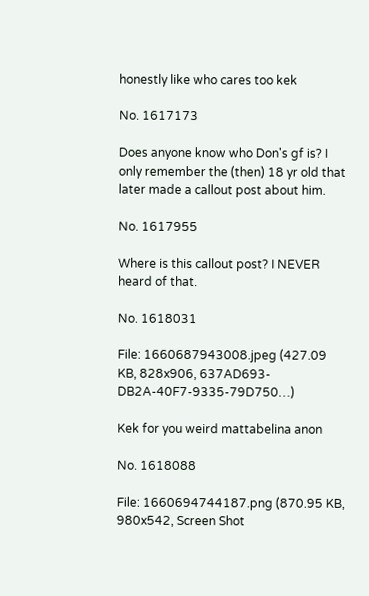honestly like who cares too kek

No. 1617173

Does anyone know who Don's gf is? I only remember the (then) 18 yr old that later made a callout post about him.

No. 1617955

Where is this callout post? I NEVER heard of that.

No. 1618031

File: 1660687943008.jpeg (427.09 KB, 828x906, 637AD693-DB2A-40F7-9335-79D750…)

Kek for you weird mattabelina anon

No. 1618088

File: 1660694744187.png (870.95 KB, 980x542, Screen Shot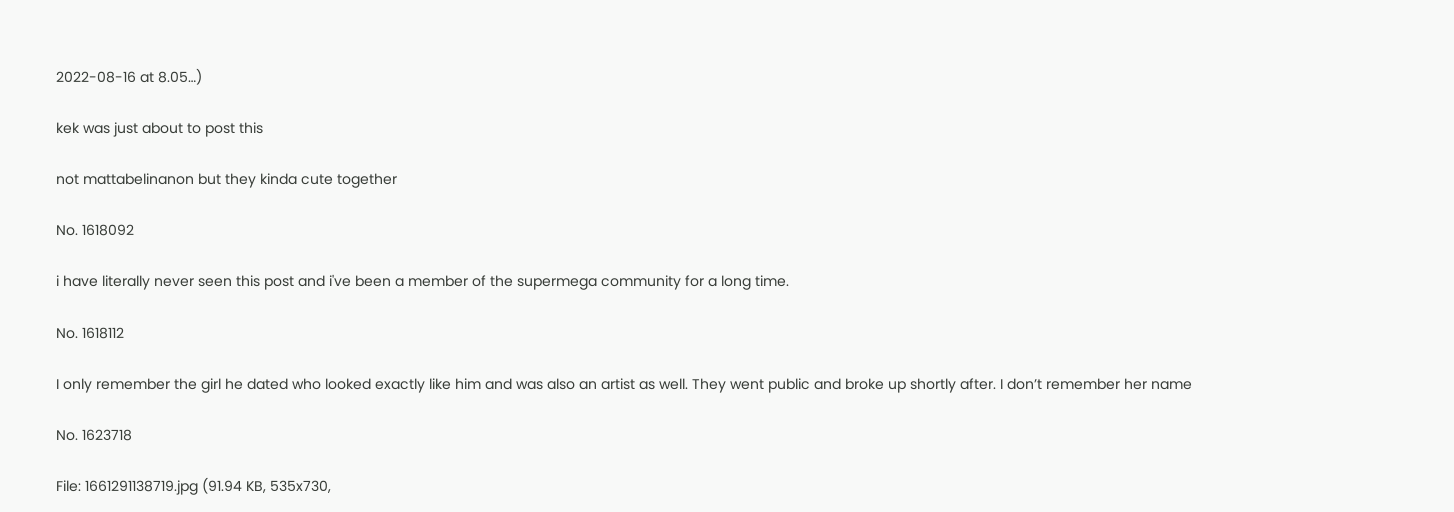2022-08-16 at 8.05…)

kek was just about to post this

not mattabelinanon but they kinda cute together

No. 1618092

i have literally never seen this post and i've been a member of the supermega community for a long time.

No. 1618112

I only remember the girl he dated who looked exactly like him and was also an artist as well. They went public and broke up shortly after. I don’t remember her name

No. 1623718

File: 1661291138719.jpg (91.94 KB, 535x730,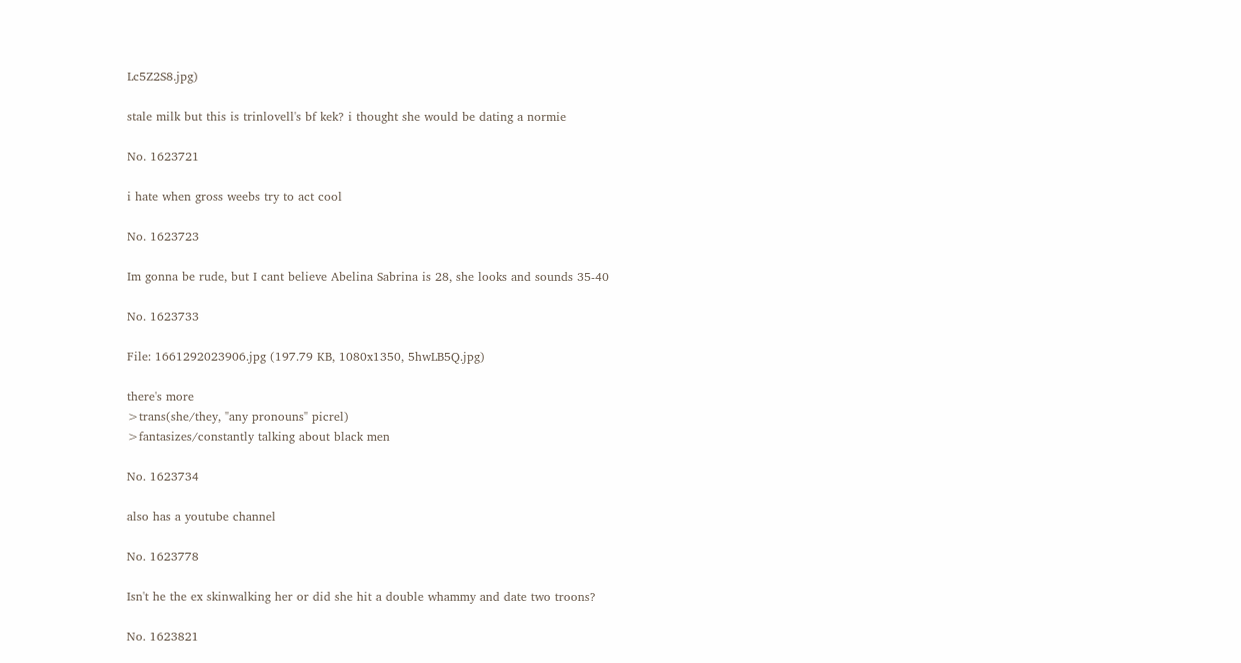Lc5Z2S8.jpg)

stale milk but this is trinlovell's bf kek? i thought she would be dating a normie

No. 1623721

i hate when gross weebs try to act cool

No. 1623723

Im gonna be rude, but I cant believe Abelina Sabrina is 28, she looks and sounds 35-40

No. 1623733

File: 1661292023906.jpg (197.79 KB, 1080x1350, 5hwLB5Q.jpg)

there's more
>trans(she/they, "any pronouns" picrel)
>fantasizes/constantly talking about black men

No. 1623734

also has a youtube channel

No. 1623778

Isn't he the ex skinwalking her or did she hit a double whammy and date two troons?

No. 1623821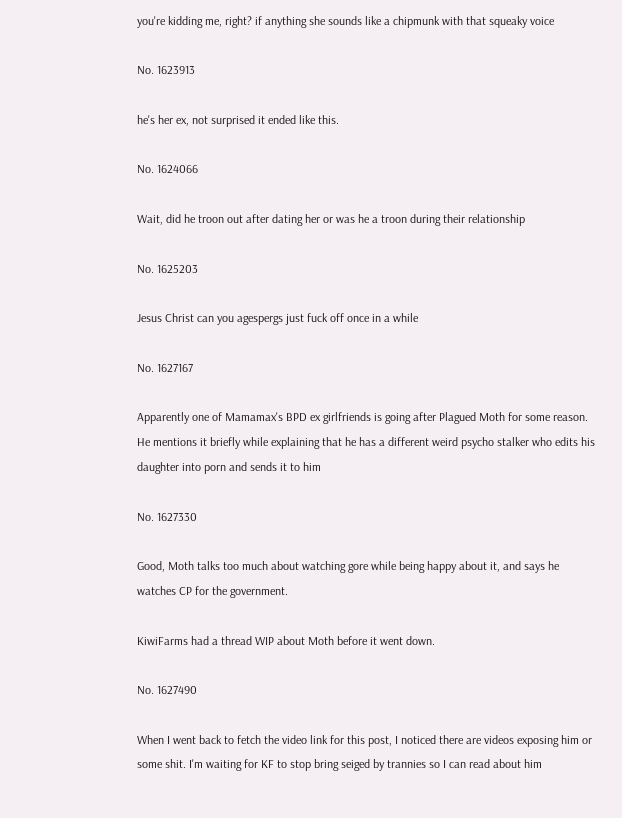you're kidding me, right? if anything she sounds like a chipmunk with that squeaky voice

No. 1623913

he's her ex, not surprised it ended like this.

No. 1624066

Wait, did he troon out after dating her or was he a troon during their relationship

No. 1625203

Jesus Christ can you agespergs just fuck off once in a while

No. 1627167

Apparently one of Mamamax's BPD ex girlfriends is going after Plagued Moth for some reason. He mentions it briefly while explaining that he has a different weird psycho stalker who edits his daughter into porn and sends it to him

No. 1627330

Good, Moth talks too much about watching gore while being happy about it, and says he watches CP for the government.

KiwiFarms had a thread WIP about Moth before it went down.

No. 1627490

When I went back to fetch the video link for this post, I noticed there are videos exposing him or some shit. I'm waiting for KF to stop bring seiged by trannies so I can read about him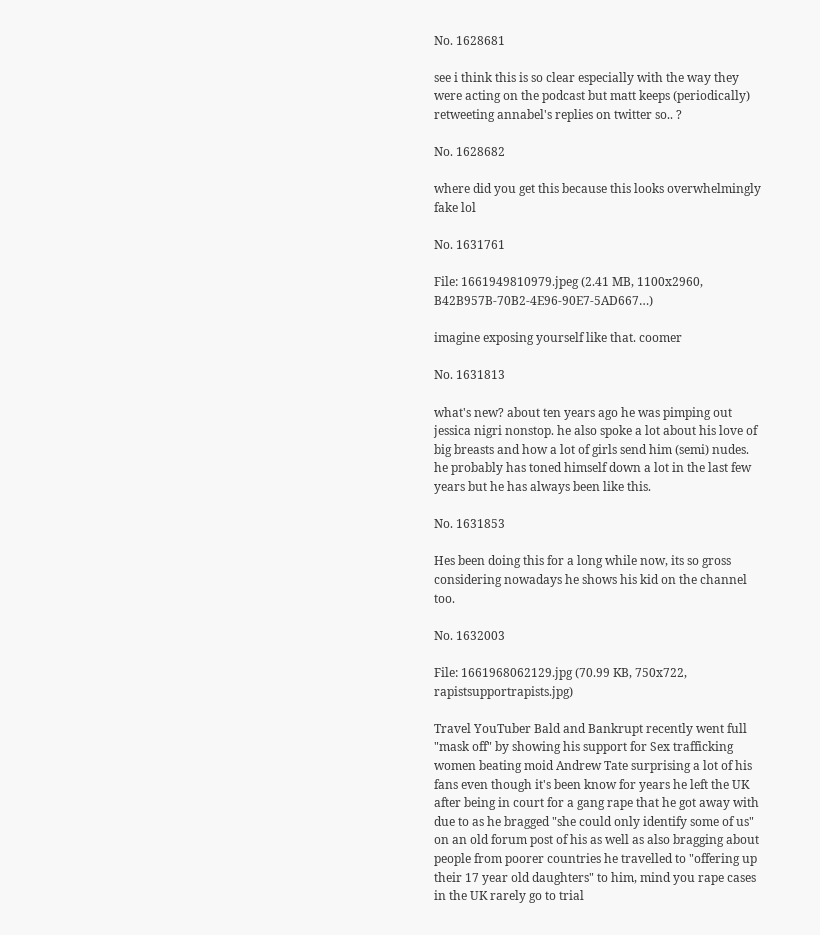No. 1628681

see i think this is so clear especially with the way they were acting on the podcast but matt keeps (periodically) retweeting annabel's replies on twitter so.. ?

No. 1628682

where did you get this because this looks overwhelmingly fake lol

No. 1631761

File: 1661949810979.jpeg (2.41 MB, 1100x2960, B42B957B-70B2-4E96-90E7-5AD667…)

imagine exposing yourself like that. coomer

No. 1631813

what's new? about ten years ago he was pimping out jessica nigri nonstop. he also spoke a lot about his love of big breasts and how a lot of girls send him (semi) nudes. he probably has toned himself down a lot in the last few years but he has always been like this.

No. 1631853

Hes been doing this for a long while now, its so gross considering nowadays he shows his kid on the channel too.

No. 1632003

File: 1661968062129.jpg (70.99 KB, 750x722, rapistsupportrapists.jpg)

Travel YouTuber Bald and Bankrupt recently went full "mask off" by showing his support for Sex trafficking women beating moid Andrew Tate surprising a lot of his fans even though it's been know for years he left the UK after being in court for a gang rape that he got away with due to as he bragged "she could only identify some of us" on an old forum post of his as well as also bragging about people from poorer countries he travelled to "offering up their 17 year old daughters" to him, mind you rape cases in the UK rarely go to trial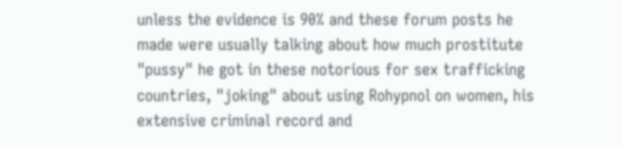unless the evidence is 90% and these forum posts he made were usually talking about how much prostitute "pussy" he got in these notorious for sex trafficking countries, "joking" about using Rohypnol on women, his extensive criminal record and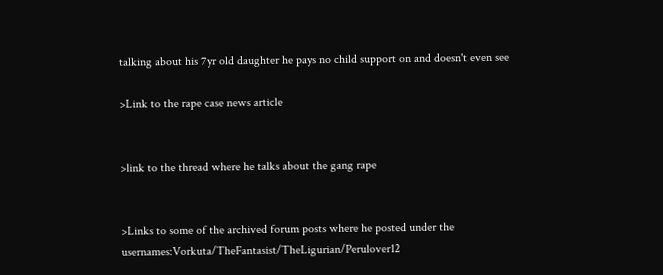talking about his 7yr old daughter he pays no child support on and doesn't even see

>Link to the rape case news article


>link to the thread where he talks about the gang rape


>Links to some of the archived forum posts where he posted under the usernames:Vorkuta/TheFantasist/TheLigurian/Perulover12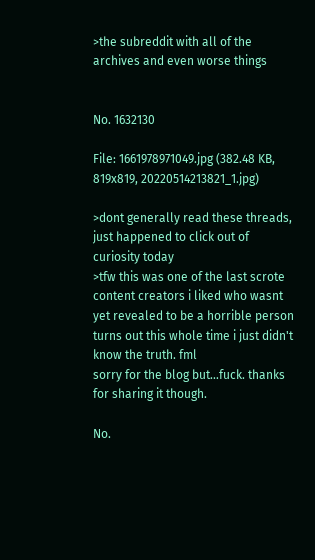>the subreddit with all of the archives and even worse things


No. 1632130

File: 1661978971049.jpg (382.48 KB, 819x819, 20220514213821_1.jpg)

>dont generally read these threads, just happened to click out of curiosity today
>tfw this was one of the last scrote content creators i liked who wasnt yet revealed to be a horrible person
turns out this whole time i just didn't know the truth. fml
sorry for the blog but…fuck. thanks for sharing it though.

No.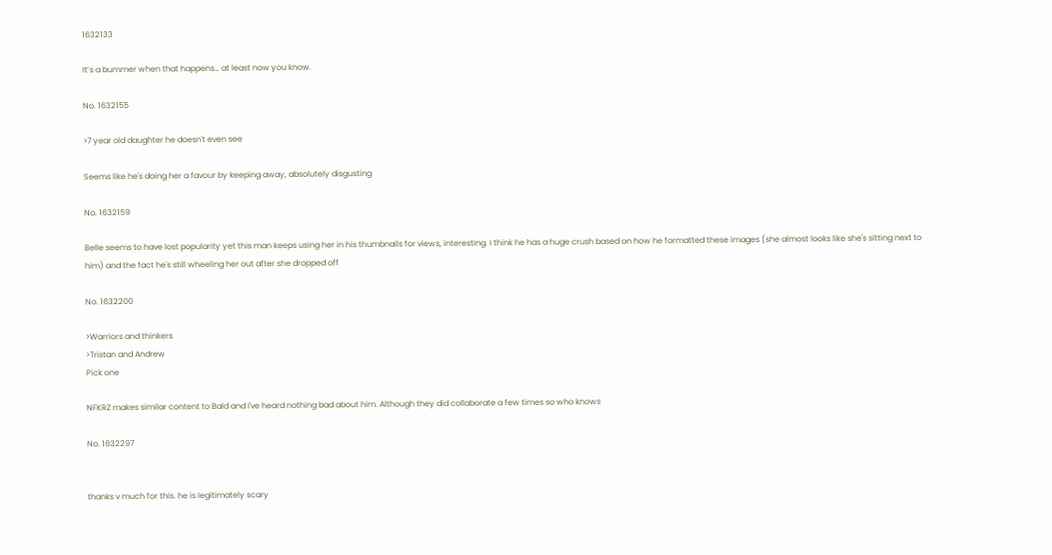1632133

It’s a bummer when that happens… at least now you know.

No. 1632155

>7 year old daughter he doesn't even see

Seems like he's doing her a favour by keeping away, absolutely disgusting

No. 1632159

Belle seems to have lost popularity yet this man keeps using her in his thumbnails for views, interesting. I think he has a huge crush based on how he formatted these images (she almost looks like she's sitting next to him) and the fact he's still wheeling her out after she dropped off

No. 1632200

>Warriors and thinkers
>Tristan and Andrew
Pick one

NFKRZ makes similar content to Bald and I've heard nothing bad about him. Although they did collaborate a few times so who knows

No. 1632297


thanks v much for this. he is legitimately scary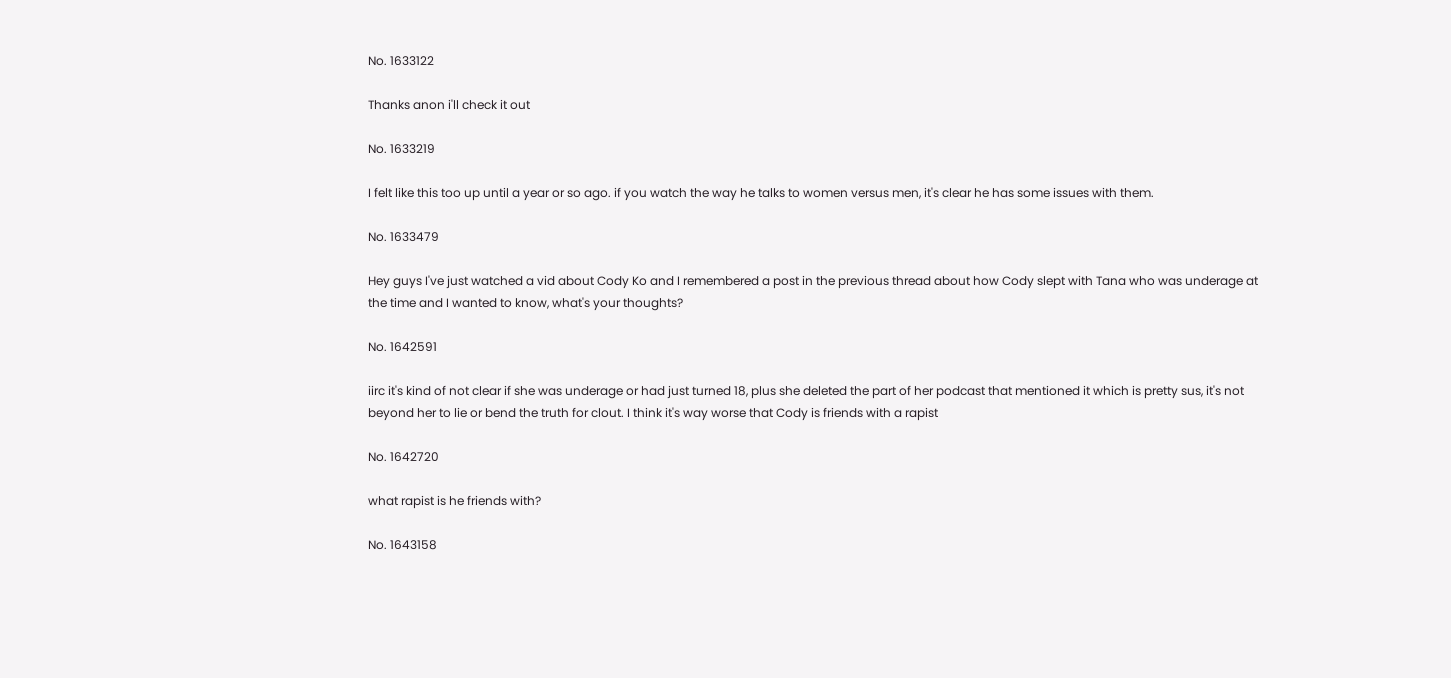No. 1633122

Thanks anon i'll check it out

No. 1633219

I felt like this too up until a year or so ago. if you watch the way he talks to women versus men, it's clear he has some issues with them.

No. 1633479

Hey guys I've just watched a vid about Cody Ko and I remembered a post in the previous thread about how Cody slept with Tana who was underage at the time and I wanted to know, what's your thoughts?

No. 1642591

iirc it's kind of not clear if she was underage or had just turned 18, plus she deleted the part of her podcast that mentioned it which is pretty sus, it's not beyond her to lie or bend the truth for clout. I think it's way worse that Cody is friends with a rapist

No. 1642720

what rapist is he friends with?

No. 1643158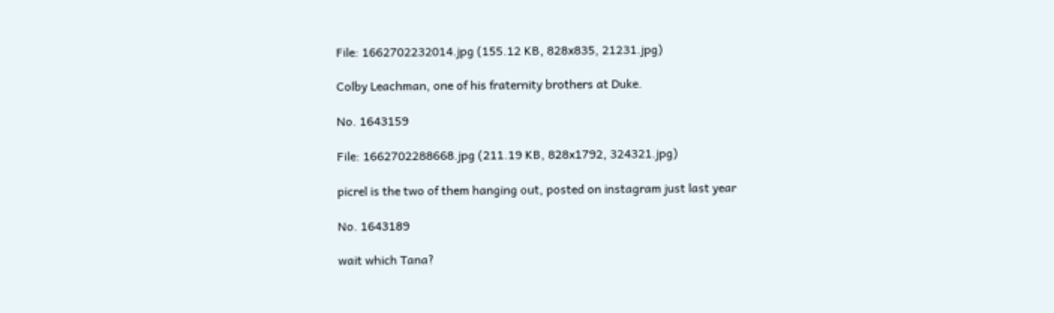File: 1662702232014.jpg (155.12 KB, 828x835, 21231.jpg)

Colby Leachman, one of his fraternity brothers at Duke.

No. 1643159

File: 1662702288668.jpg (211.19 KB, 828x1792, 324321.jpg)

picrel is the two of them hanging out, posted on instagram just last year

No. 1643189

wait which Tana?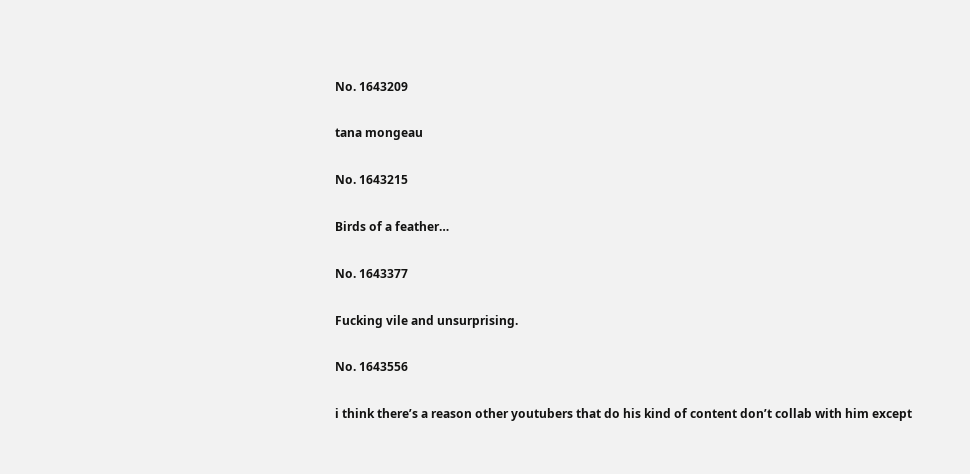No. 1643209

tana mongeau

No. 1643215

Birds of a feather…

No. 1643377

Fucking vile and unsurprising.

No. 1643556

i think there’s a reason other youtubers that do his kind of content don’t collab with him except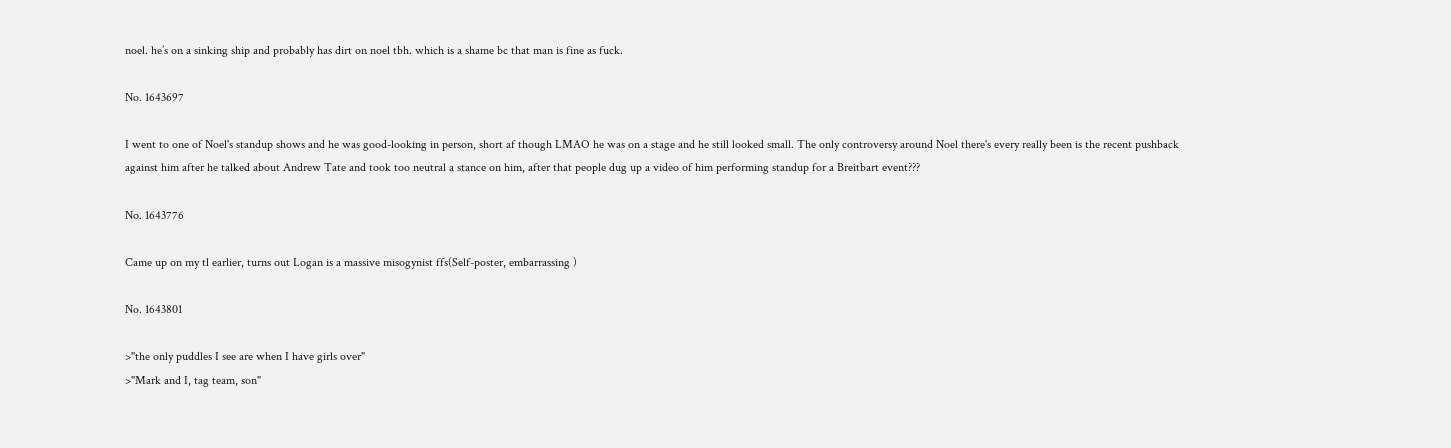noel. he’s on a sinking ship and probably has dirt on noel tbh. which is a shame bc that man is fine as fuck.

No. 1643697

I went to one of Noel's standup shows and he was good-looking in person, short af though LMAO he was on a stage and he still looked small. The only controversy around Noel there's every really been is the recent pushback against him after he talked about Andrew Tate and took too neutral a stance on him, after that people dug up a video of him performing standup for a Breitbart event???

No. 1643776

Came up on my tl earlier, turns out Logan is a massive misogynist ffs(Self-poster, embarrassing )

No. 1643801

>"the only puddles I see are when I have girls over"
>"Mark and I, tag team, son"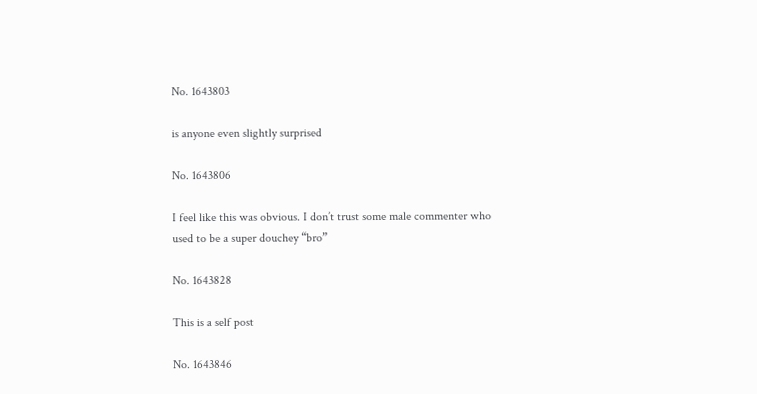No. 1643803

is anyone even slightly surprised

No. 1643806

I feel like this was obvious. I don’t trust some male commenter who used to be a super douchey “bro”

No. 1643828

This is a self post

No. 1643846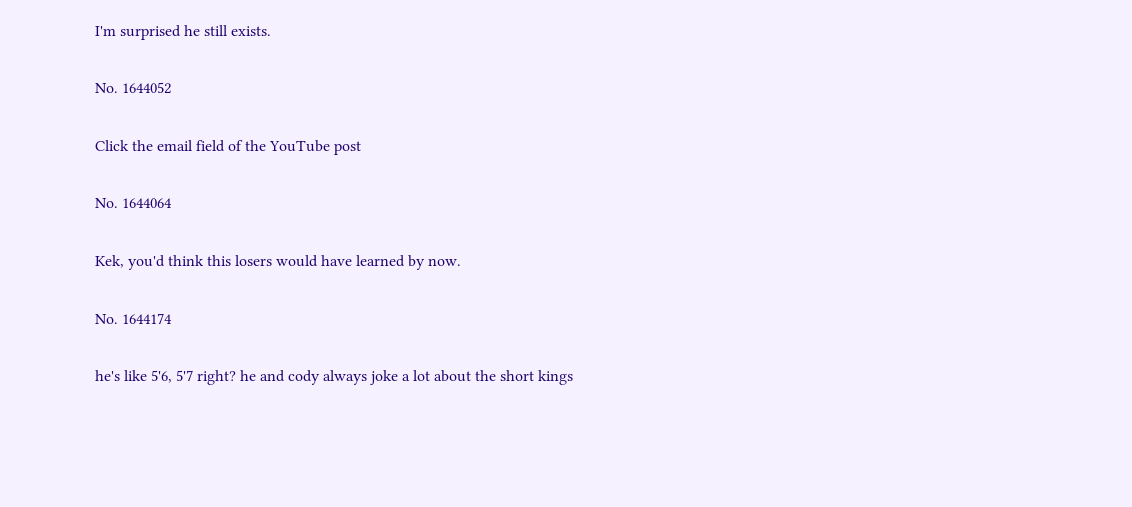I'm surprised he still exists.

No. 1644052

Click the email field of the YouTube post

No. 1644064

Kek, you'd think this losers would have learned by now.

No. 1644174

he's like 5'6, 5'7 right? he and cody always joke a lot about the short kings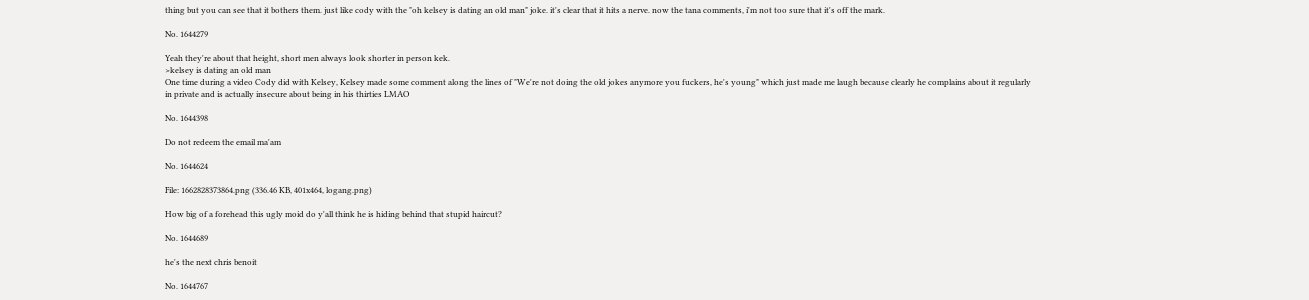thing but you can see that it bothers them. just like cody with the "oh kelsey is dating an old man" joke. it's clear that it hits a nerve. now the tana comments, i'm not too sure that it's off the mark.

No. 1644279

Yeah they're about that height, short men always look shorter in person kek.
>kelsey is dating an old man
One time during a video Cody did with Kelsey, Kelsey made some comment along the lines of "We're not doing the old jokes anymore you fuckers, he's young" which just made me laugh because clearly he complains about it regularly in private and is actually insecure about being in his thirties LMAO

No. 1644398

Do not redeem the email ma'am

No. 1644624

File: 1662828373864.png (336.46 KB, 401x464, logang.png)

How big of a forehead this ugly moid do y'all think he is hiding behind that stupid haircut?

No. 1644689

he's the next chris benoit

No. 1644767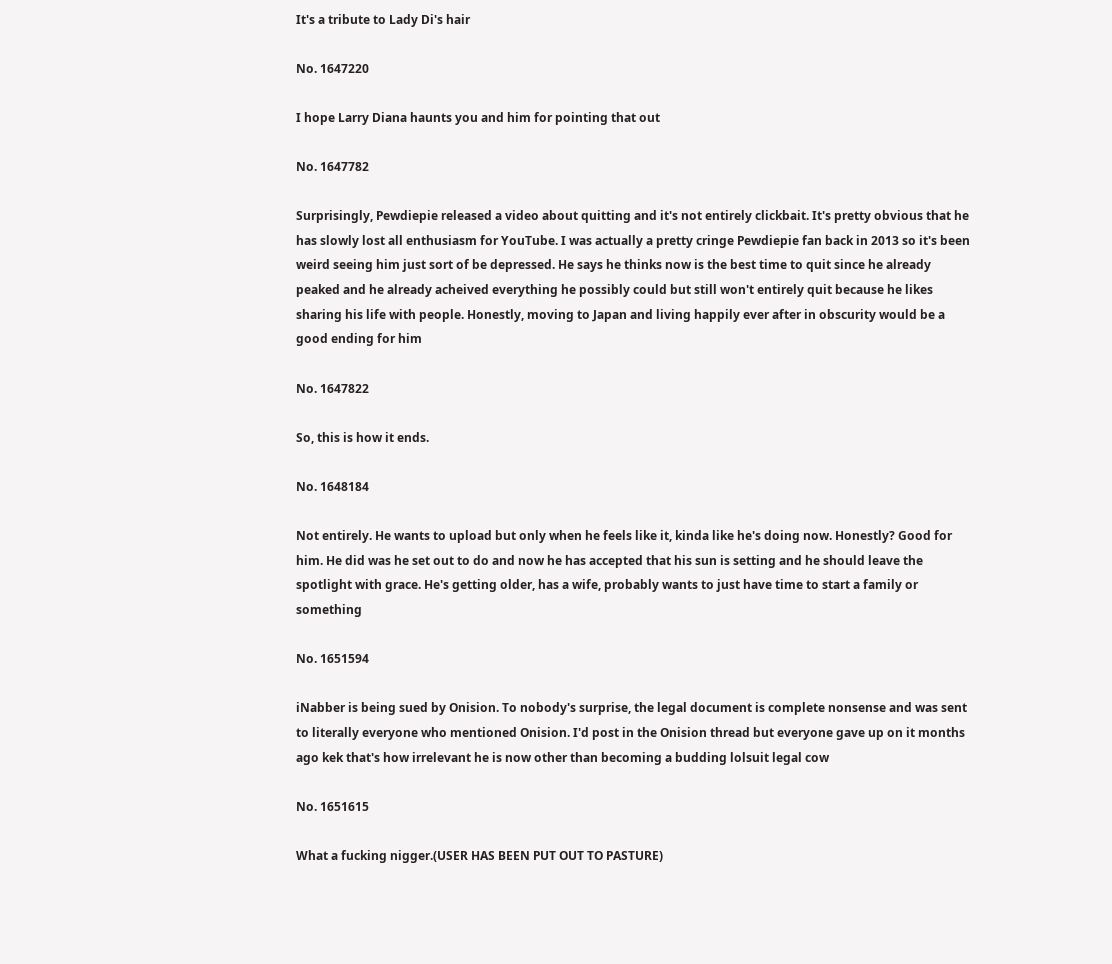It's a tribute to Lady Di's hair

No. 1647220

I hope Larry Diana haunts you and him for pointing that out

No. 1647782

Surprisingly, Pewdiepie released a video about quitting and it's not entirely clickbait. It's pretty obvious that he has slowly lost all enthusiasm for YouTube. I was actually a pretty cringe Pewdiepie fan back in 2013 so it's been weird seeing him just sort of be depressed. He says he thinks now is the best time to quit since he already peaked and he already acheived everything he possibly could but still won't entirely quit because he likes sharing his life with people. Honestly, moving to Japan and living happily ever after in obscurity would be a good ending for him

No. 1647822

So, this is how it ends.

No. 1648184

Not entirely. He wants to upload but only when he feels like it, kinda like he's doing now. Honestly? Good for him. He did was he set out to do and now he has accepted that his sun is setting and he should leave the spotlight with grace. He's getting older, has a wife, probably wants to just have time to start a family or something

No. 1651594

iNabber is being sued by Onision. To nobody's surprise, the legal document is complete nonsense and was sent to literally everyone who mentioned Onision. I'd post in the Onision thread but everyone gave up on it months ago kek that's how irrelevant he is now other than becoming a budding lolsuit legal cow

No. 1651615

What a fucking nigger.(USER HAS BEEN PUT OUT TO PASTURE)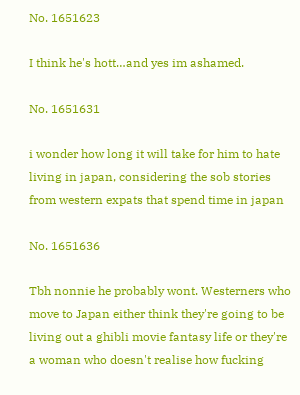No. 1651623

I think he's hott…and yes im ashamed.

No. 1651631

i wonder how long it will take for him to hate living in japan, considering the sob stories from western expats that spend time in japan

No. 1651636

Tbh nonnie he probably wont. Westerners who move to Japan either think they're going to be living out a ghibli movie fantasy life or they're a woman who doesn't realise how fucking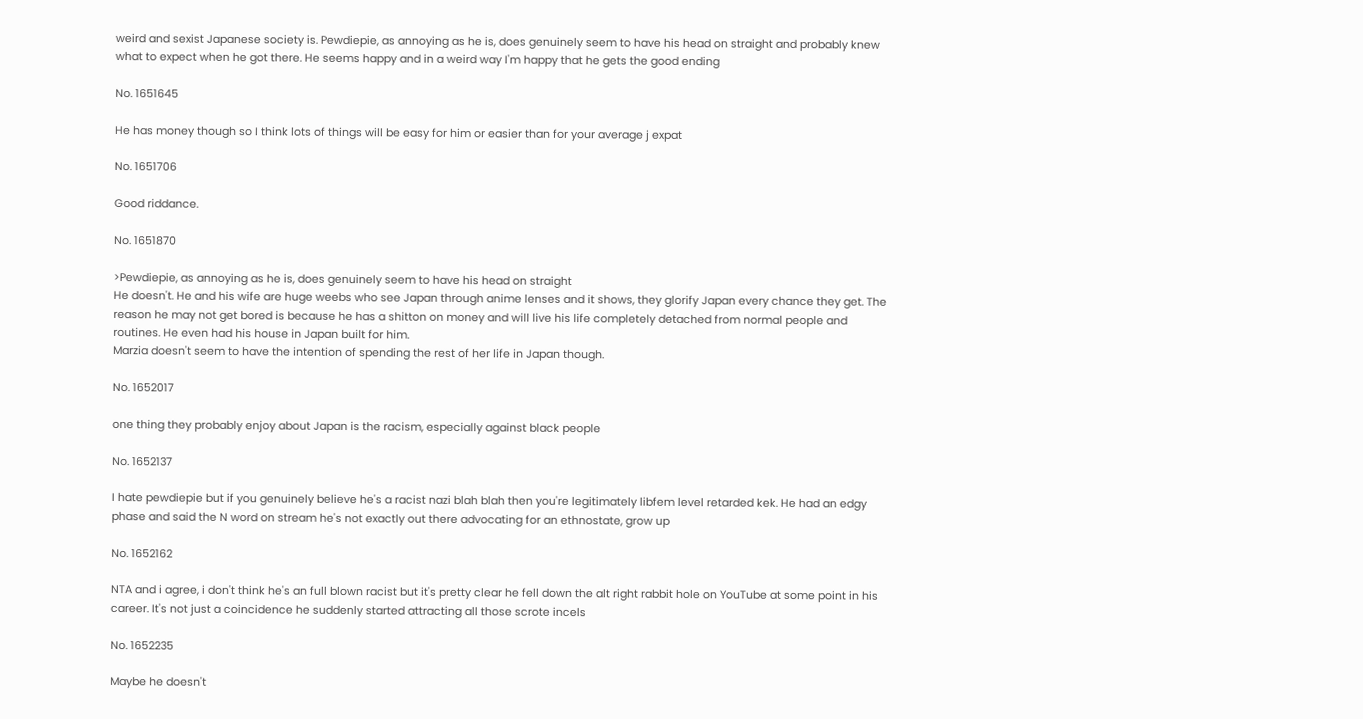weird and sexist Japanese society is. Pewdiepie, as annoying as he is, does genuinely seem to have his head on straight and probably knew what to expect when he got there. He seems happy and in a weird way I'm happy that he gets the good ending

No. 1651645

He has money though so I think lots of things will be easy for him or easier than for your average j expat

No. 1651706

Good riddance.

No. 1651870

>Pewdiepie, as annoying as he is, does genuinely seem to have his head on straight
He doesn't. He and his wife are huge weebs who see Japan through anime lenses and it shows, they glorify Japan every chance they get. The reason he may not get bored is because he has a shitton on money and will live his life completely detached from normal people and routines. He even had his house in Japan built for him.
Marzia doesn't seem to have the intention of spending the rest of her life in Japan though.

No. 1652017

one thing they probably enjoy about Japan is the racism, especially against black people

No. 1652137

I hate pewdiepie but if you genuinely believe he's a racist nazi blah blah then you're legitimately libfem level retarded kek. He had an edgy phase and said the N word on stream he's not exactly out there advocating for an ethnostate, grow up

No. 1652162

NTA and i agree, i don't think he's an full blown racist but it's pretty clear he fell down the alt right rabbit hole on YouTube at some point in his career. It's not just a coincidence he suddenly started attracting all those scrote incels

No. 1652235

Maybe he doesn't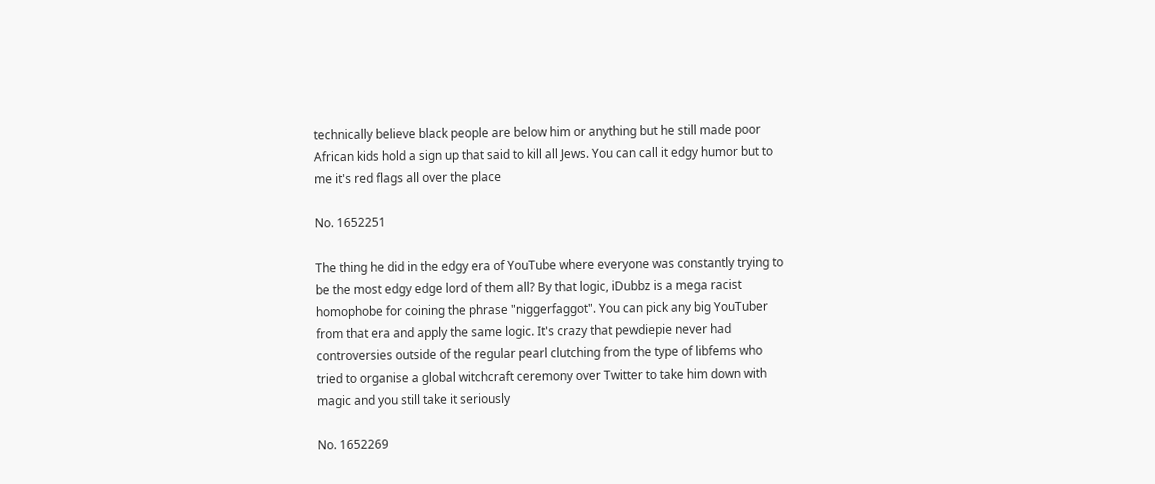technically believe black people are below him or anything but he still made poor African kids hold a sign up that said to kill all Jews. You can call it edgy humor but to me it's red flags all over the place

No. 1652251

The thing he did in the edgy era of YouTube where everyone was constantly trying to be the most edgy edge lord of them all? By that logic, iDubbz is a mega racist homophobe for coining the phrase "niggerfaggot". You can pick any big YouTuber from that era and apply the same logic. It's crazy that pewdiepie never had controversies outside of the regular pearl clutching from the type of libfems who tried to organise a global witchcraft ceremony over Twitter to take him down with magic and you still take it seriously

No. 1652269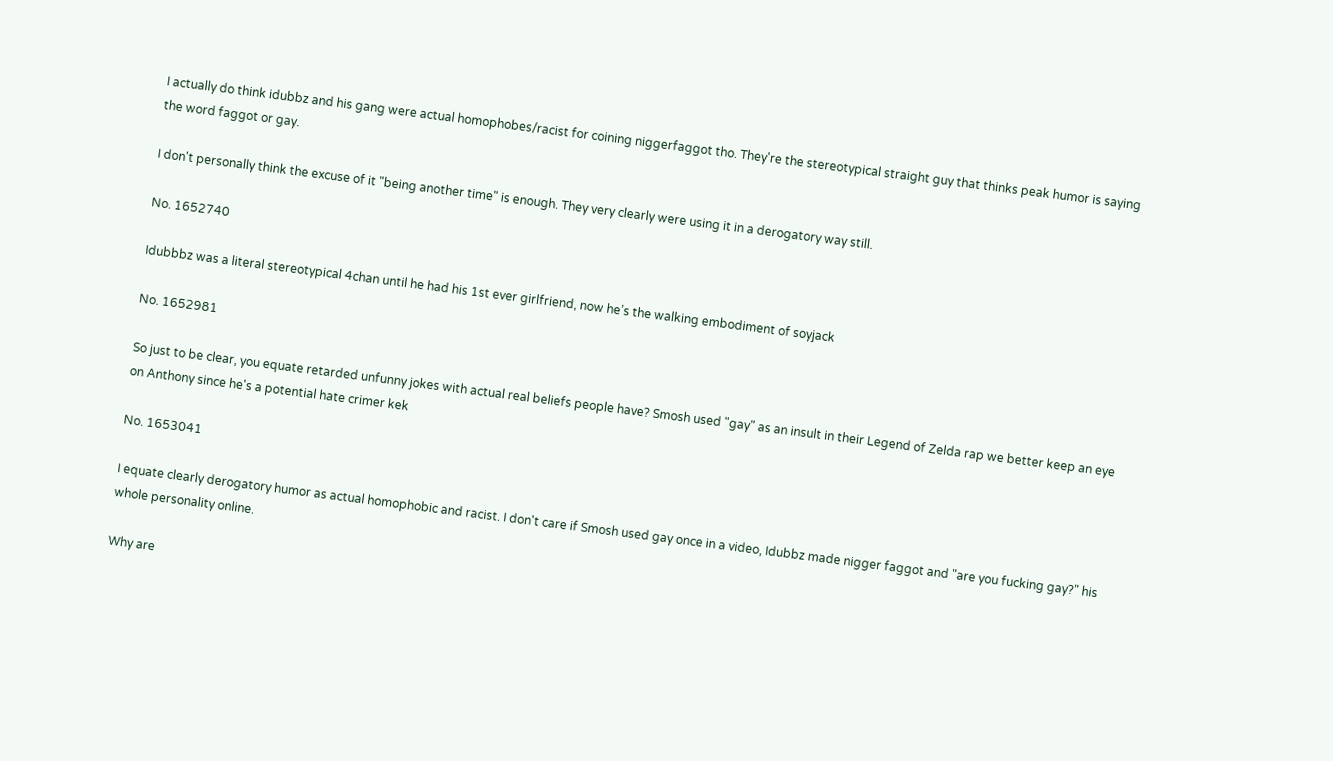I actually do think idubbz and his gang were actual homophobes/racist for coining niggerfaggot tho. They're the stereotypical straight guy that thinks peak humor is saying the word faggot or gay.

I don't personally think the excuse of it "being another time" is enough. They very clearly were using it in a derogatory way still.

No. 1652740

Idubbbz was a literal stereotypical 4chan until he had his 1st ever girlfriend, now he’s the walking embodiment of soyjack

No. 1652981

So just to be clear, you equate retarded unfunny jokes with actual real beliefs people have? Smosh used "gay" as an insult in their Legend of Zelda rap we better keep an eye on Anthony since he's a potential hate crimer kek

No. 1653041

I equate clearly derogatory humor as actual homophobic and racist. I don't care if Smosh used gay once in a video, Idubbz made nigger faggot and "are you fucking gay?" his whole personality online.

Why are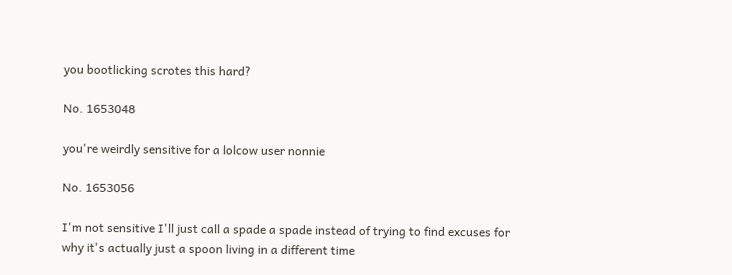you bootlicking scrotes this hard?

No. 1653048

you're weirdly sensitive for a lolcow user nonnie

No. 1653056

I'm not sensitive I'll just call a spade a spade instead of trying to find excuses for why it's actually just a spoon living in a different time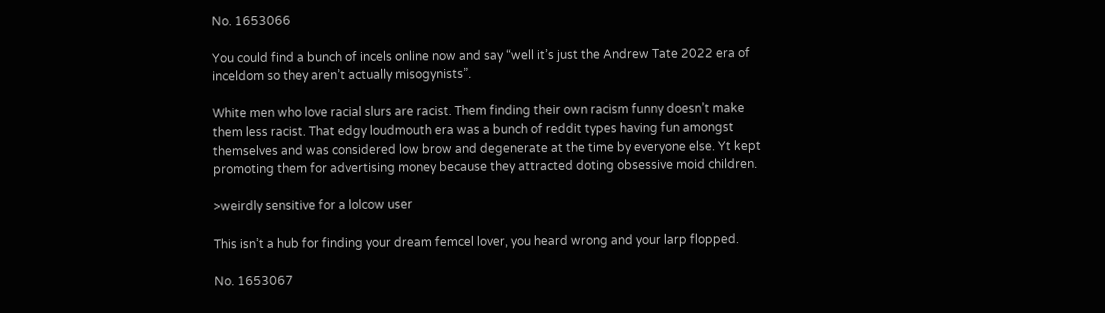No. 1653066

You could find a bunch of incels online now and say “well it’s just the Andrew Tate 2022 era of inceldom so they aren’t actually misogynists”.

White men who love racial slurs are racist. Them finding their own racism funny doesn’t make them less racist. That edgy loudmouth era was a bunch of reddit types having fun amongst themselves and was considered low brow and degenerate at the time by everyone else. Yt kept promoting them for advertising money because they attracted doting obsessive moid children.

>weirdly sensitive for a lolcow user

This isn’t a hub for finding your dream femcel lover, you heard wrong and your larp flopped.

No. 1653067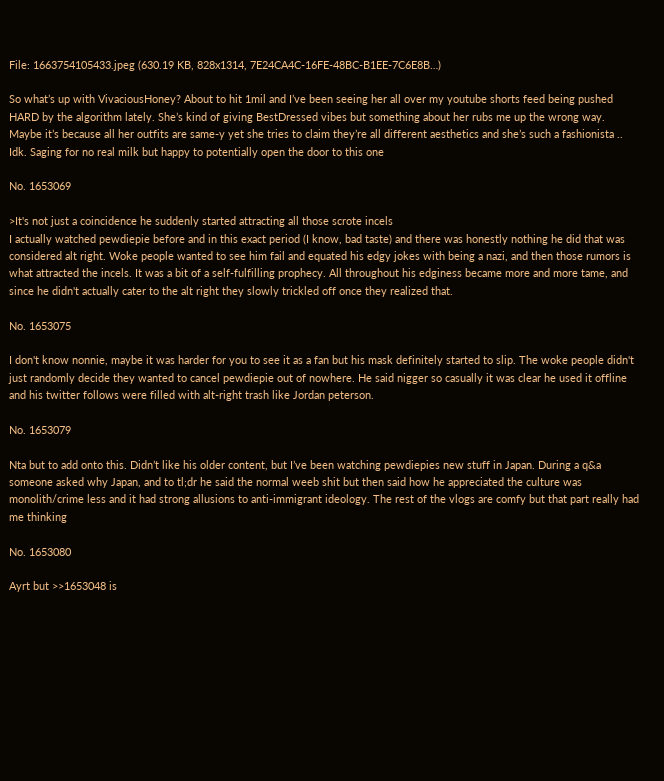File: 1663754105433.jpeg (630.19 KB, 828x1314, 7E24CA4C-16FE-48BC-B1EE-7C6E8B…)

So what’s up with VivaciousHoney? About to hit 1mil and I’ve been seeing her all over my youtube shorts feed being pushed HARD by the algorithm lately. She’s kind of giving BestDressed vibes but something about her rubs me up the wrong way. Maybe it’s because all her outfits are same-y yet she tries to claim they’re all different aesthetics and she’s such a fashionista .. Idk. Saging for no real milk but happy to potentially open the door to this one

No. 1653069

>It's not just a coincidence he suddenly started attracting all those scrote incels
I actually watched pewdiepie before and in this exact period (I know, bad taste) and there was honestly nothing he did that was considered alt right. Woke people wanted to see him fail and equated his edgy jokes with being a nazi, and then those rumors is what attracted the incels. It was a bit of a self-fulfilling prophecy. All throughout his edginess became more and more tame, and since he didn't actually cater to the alt right they slowly trickled off once they realized that.

No. 1653075

I don't know nonnie, maybe it was harder for you to see it as a fan but his mask definitely started to slip. The woke people didn't just randomly decide they wanted to cancel pewdiepie out of nowhere. He said nigger so casually it was clear he used it offline and his twitter follows were filled with alt-right trash like Jordan peterson.

No. 1653079

Nta but to add onto this. Didn’t like his older content, but I’ve been watching pewdiepies new stuff in Japan. During a q&a someone asked why Japan, and to tl;dr he said the normal weeb shit but then said how he appreciated the culture was monolith/crime less and it had strong allusions to anti-immigrant ideology. The rest of the vlogs are comfy but that part really had me thinking

No. 1653080

Ayrt but >>1653048 is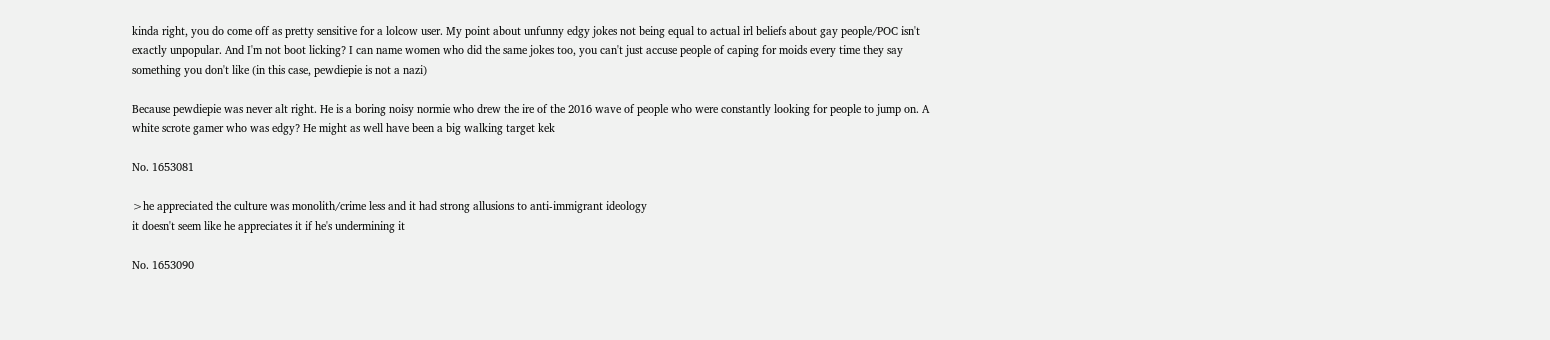kinda right, you do come off as pretty sensitive for a lolcow user. My point about unfunny edgy jokes not being equal to actual irl beliefs about gay people/POC isn't exactly unpopular. And I'm not boot licking? I can name women who did the same jokes too, you can't just accuse people of caping for moids every time they say something you don't like (in this case, pewdiepie is not a nazi)

Because pewdiepie was never alt right. He is a boring noisy normie who drew the ire of the 2016 wave of people who were constantly looking for people to jump on. A white scrote gamer who was edgy? He might as well have been a big walking target kek

No. 1653081

>he appreciated the culture was monolith/crime less and it had strong allusions to anti-immigrant ideology
it doesn't seem like he appreciates it if he's undermining it

No. 1653090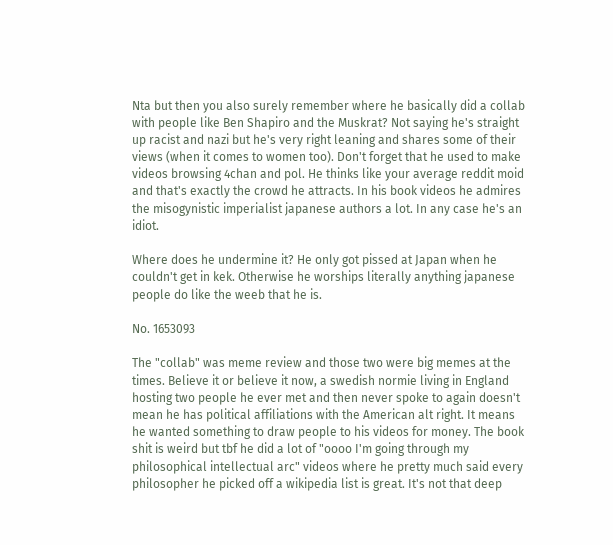Nta but then you also surely remember where he basically did a collab with people like Ben Shapiro and the Muskrat? Not saying he's straight up racist and nazi but he's very right leaning and shares some of their views (when it comes to women too). Don't forget that he used to make videos browsing 4chan and pol. He thinks like your average reddit moid and that's exactly the crowd he attracts. In his book videos he admires the misogynistic imperialist japanese authors a lot. In any case he's an idiot.

Where does he undermine it? He only got pissed at Japan when he couldn't get in kek. Otherwise he worships literally anything japanese people do like the weeb that he is.

No. 1653093

The "collab" was meme review and those two were big memes at the times. Believe it or believe it now, a swedish normie living in England hosting two people he ever met and then never spoke to again doesn't mean he has political affiliations with the American alt right. It means he wanted something to draw people to his videos for money. The book shit is weird but tbf he did a lot of "oooo I'm going through my philosophical intellectual arc" videos where he pretty much said every philosopher he picked off a wikipedia list is great. It's not that deep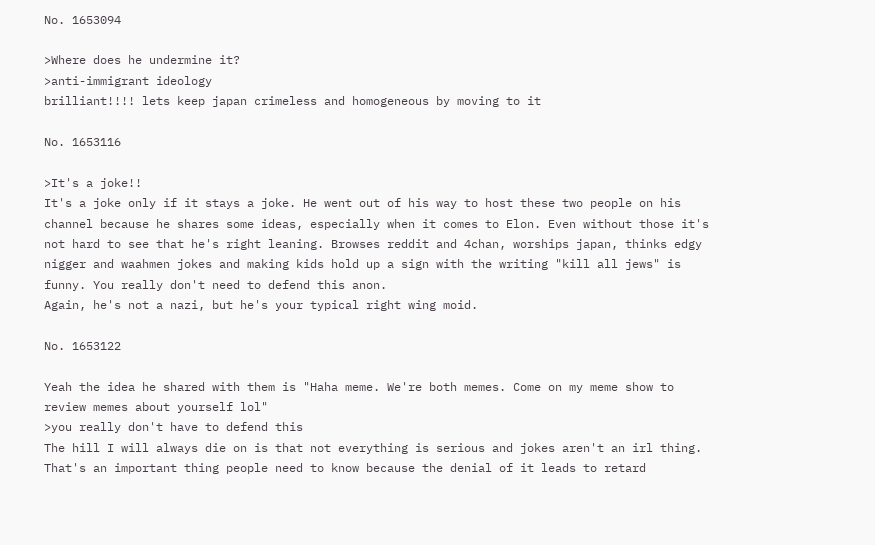No. 1653094

>Where does he undermine it?
>anti-immigrant ideology
brilliant!!!! lets keep japan crimeless and homogeneous by moving to it

No. 1653116

>It's a joke!!
It's a joke only if it stays a joke. He went out of his way to host these two people on his channel because he shares some ideas, especially when it comes to Elon. Even without those it's not hard to see that he's right leaning. Browses reddit and 4chan, worships japan, thinks edgy nigger and waahmen jokes and making kids hold up a sign with the writing "kill all jews" is funny. You really don't need to defend this anon.
Again, he's not a nazi, but he's your typical right wing moid.

No. 1653122

Yeah the idea he shared with them is "Haha meme. We're both memes. Come on my meme show to review memes about yourself lol"
>you really don't have to defend this
The hill I will always die on is that not everything is serious and jokes aren't an irl thing. That's an important thing people need to know because the denial of it leads to retard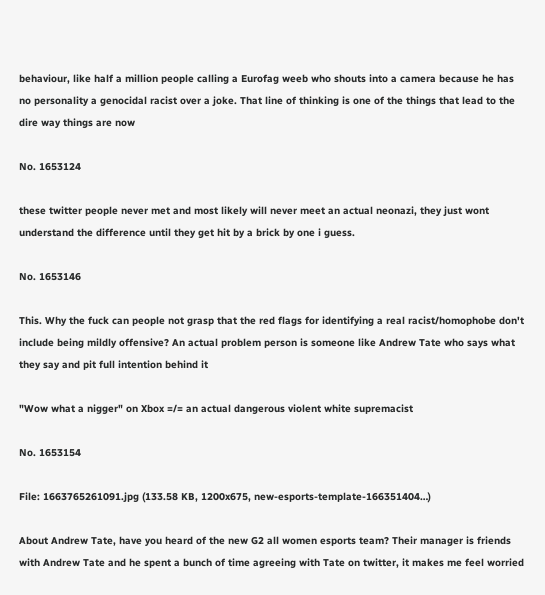behaviour, like half a million people calling a Eurofag weeb who shouts into a camera because he has no personality a genocidal racist over a joke. That line of thinking is one of the things that lead to the dire way things are now

No. 1653124

these twitter people never met and most likely will never meet an actual neonazi, they just wont understand the difference until they get hit by a brick by one i guess.

No. 1653146

This. Why the fuck can people not grasp that the red flags for identifying a real racist/homophobe don't include being mildly offensive? An actual problem person is someone like Andrew Tate who says what they say and pit full intention behind it

"Wow what a nigger" on Xbox =/= an actual dangerous violent white supremacist

No. 1653154

File: 1663765261091.jpg (133.58 KB, 1200x675, new-esports-template-166351404…)

About Andrew Tate, have you heard of the new G2 all women esports team? Their manager is friends with Andrew Tate and he spent a bunch of time agreeing with Tate on twitter, it makes me feel worried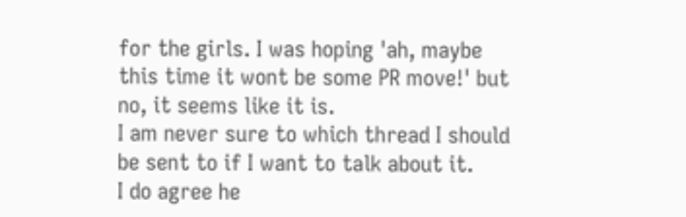for the girls. I was hoping 'ah, maybe this time it wont be some PR move!' but no, it seems like it is.
I am never sure to which thread I should be sent to if I want to talk about it.
I do agree he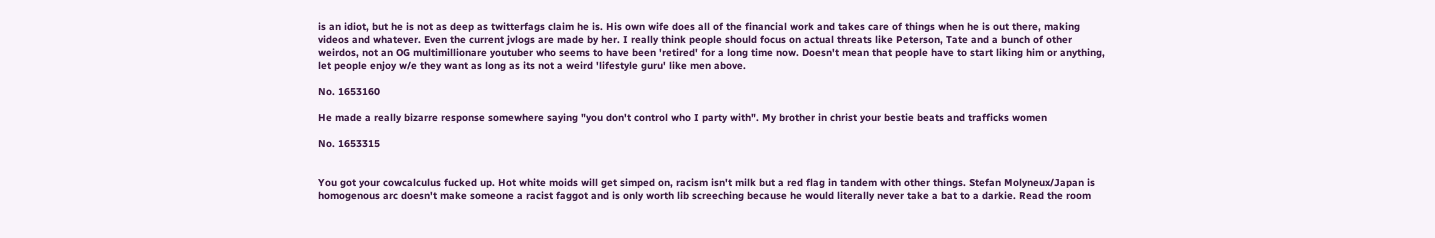is an idiot, but he is not as deep as twitterfags claim he is. His own wife does all of the financial work and takes care of things when he is out there, making videos and whatever. Even the current jvlogs are made by her. I really think people should focus on actual threats like Peterson, Tate and a bunch of other weirdos, not an OG multimillionare youtuber who seems to have been 'retired' for a long time now. Doesn't mean that people have to start liking him or anything, let people enjoy w/e they want as long as its not a weird 'lifestyle guru' like men above.

No. 1653160

He made a really bizarre response somewhere saying "you don't control who I party with". My brother in christ your bestie beats and trafficks women

No. 1653315


You got your cowcalculus fucked up. Hot white moids will get simped on, racism isn't milk but a red flag in tandem with other things. Stefan Molyneux/Japan is homogenous arc doesn't make someone a racist faggot and is only worth lib screeching because he would literally never take a bat to a darkie. Read the room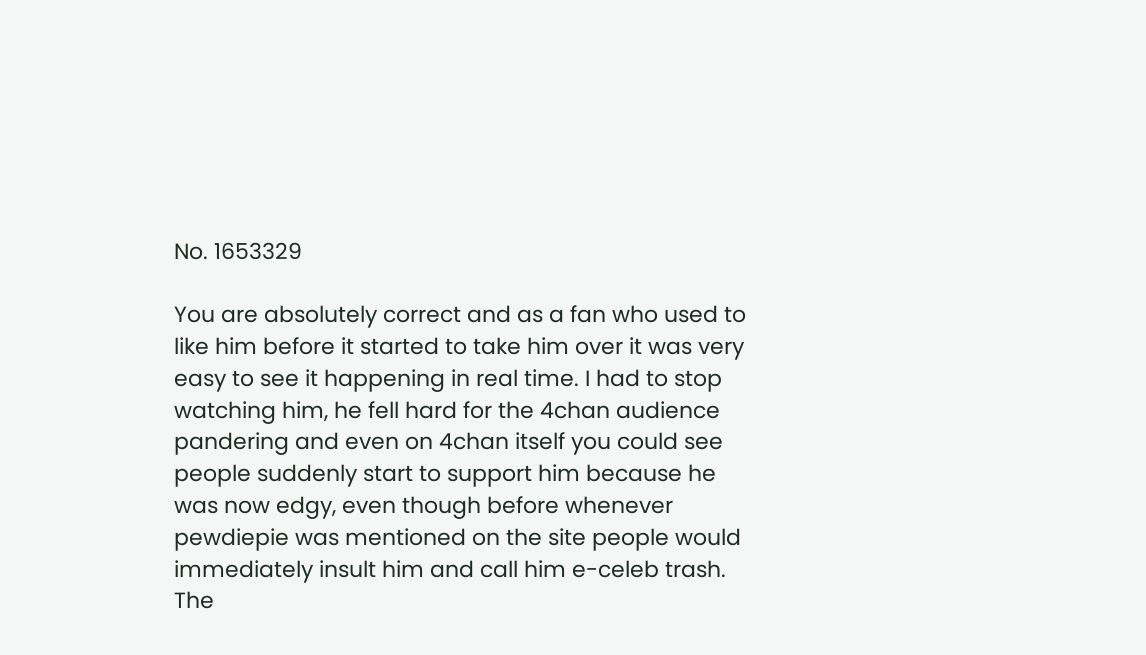No. 1653329

You are absolutely correct and as a fan who used to like him before it started to take him over it was very easy to see it happening in real time. I had to stop watching him, he fell hard for the 4chan audience pandering and even on 4chan itself you could see people suddenly start to support him because he was now edgy, even though before whenever pewdiepie was mentioned on the site people would immediately insult him and call him e-celeb trash. The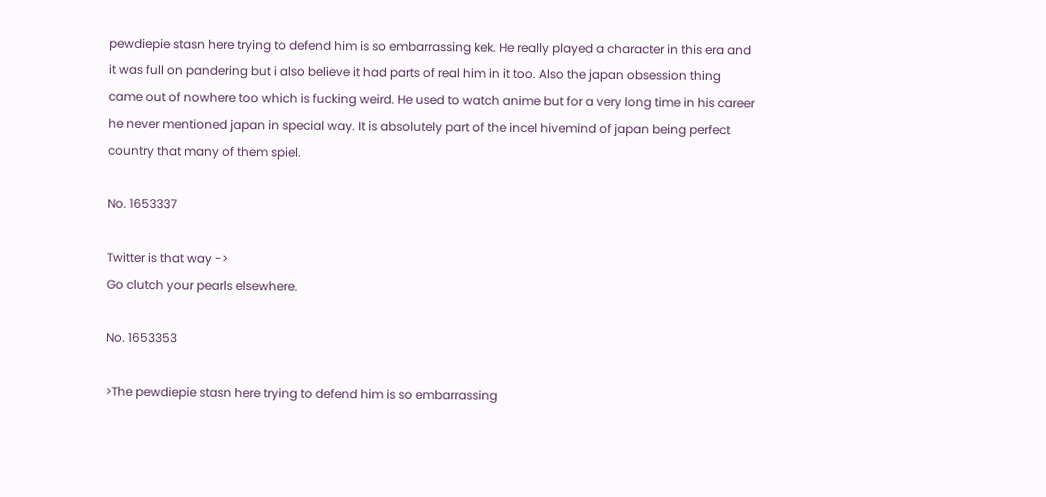pewdiepie stasn here trying to defend him is so embarrassing kek. He really played a character in this era and it was full on pandering but i also believe it had parts of real him in it too. Also the japan obsession thing came out of nowhere too which is fucking weird. He used to watch anime but for a very long time in his career he never mentioned japan in special way. It is absolutely part of the incel hivemind of japan being perfect country that many of them spiel.

No. 1653337

Twitter is that way ->
Go clutch your pearls elsewhere.

No. 1653353

>The pewdiepie stasn here trying to defend him is so embarrassing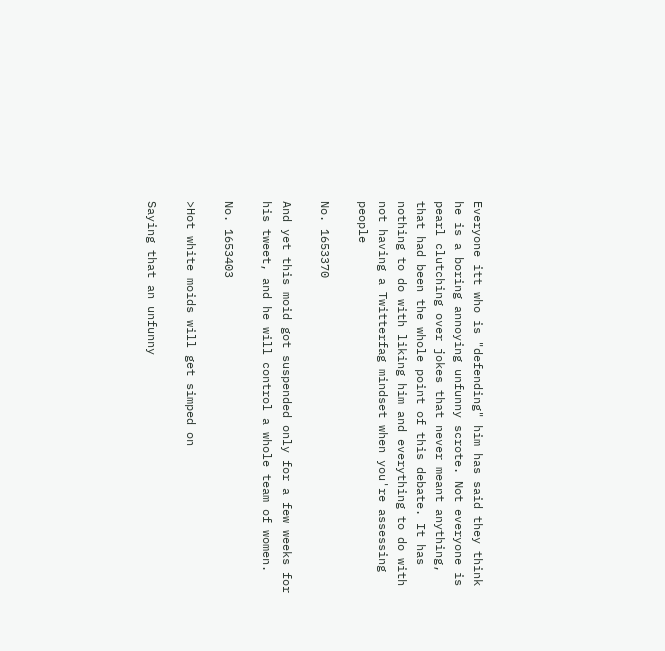Everyone itt who is "defending" him has said they think he is a boring annoying unfunny scrote. Not everyone is pearl clutching over jokes that never meant anything, that had been the whole point of this debate. It has nothing to do with liking him and everything to do with not having a Twitterfag mindset when you're assessing people

No. 1653370

And yet this moid got suspended only for a few weeks for his tweet, and he will control a whole team of women.

No. 1653403

>Hot white moids will get simped on

Saying that an unfunny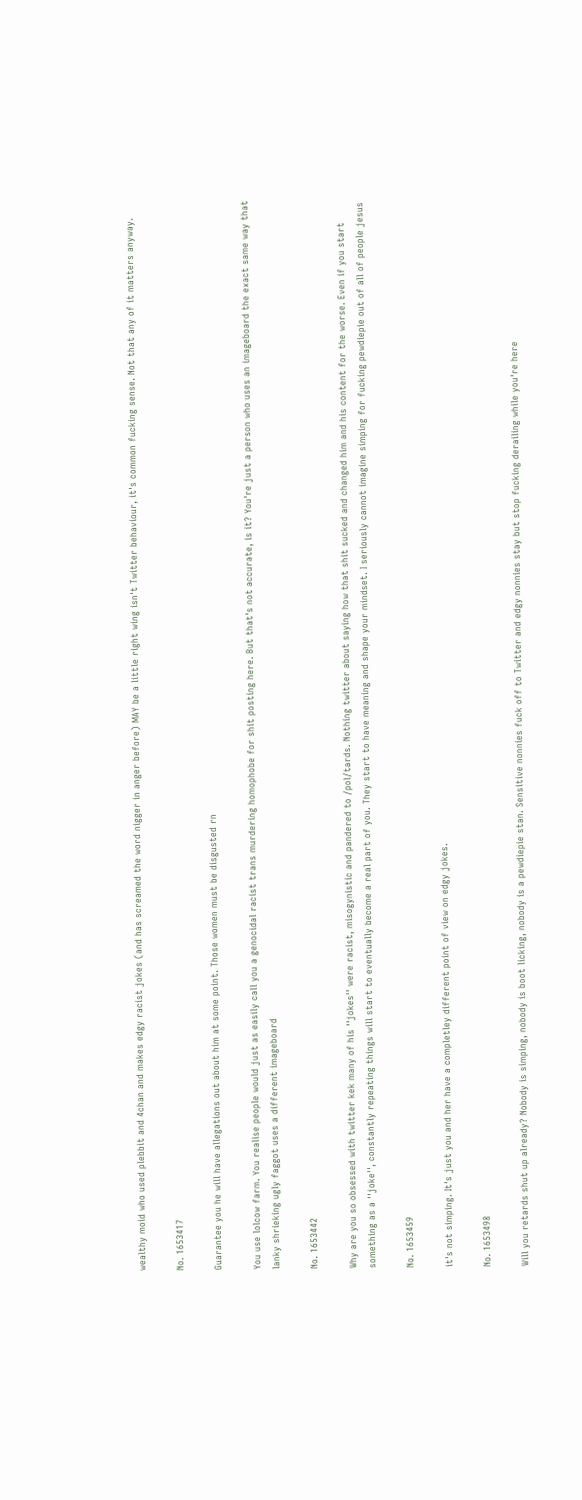wealthy moid who used plebbit and 4chan and makes edgy racist jokes (and has screamed the word nigger in anger before) MAY be a little right wing isn't Twitter behaviour, it's common fucking sense. Not that any of it matters anyway.

No. 1653417

Guarantee you he will have allegations out about him at some point. Those women must be disgusted rn

You use lolcow farm. You realise people would just as easily call you a genocidal racist trans murdering homophobe for shit posting here. But that's not accurate, is it? You're just a person who uses an imageboard the exact same way that lanky shrieking ugly faggot uses a different imageboard

No. 1653442

Why are you so obsessed with twitter kek many of his ''jokes'' were racist, misogynistic and pandered to /pol/tards. Nothing twitter about saying how that shit sucked and changed him and his content for the worse. Even if you start something as a ''joke'', constantly repeating things will start to eventually become a real part of you. They start to have meaning and shape your mindset. I seriously cannot imagine simping for fucking pewdiepie out of all of people jesus

No. 1653459

it's not simping. It's just you and her have a completley different point of view on edgy jokes.

No. 1653498

Will you retards shut up already? Nobody is simping, nobody is boot licking, nobody is a pewdiepie stan. Sensitive nonnies fuck off to Twitter and edgy nonnies stay but stop fucking derailing while you're here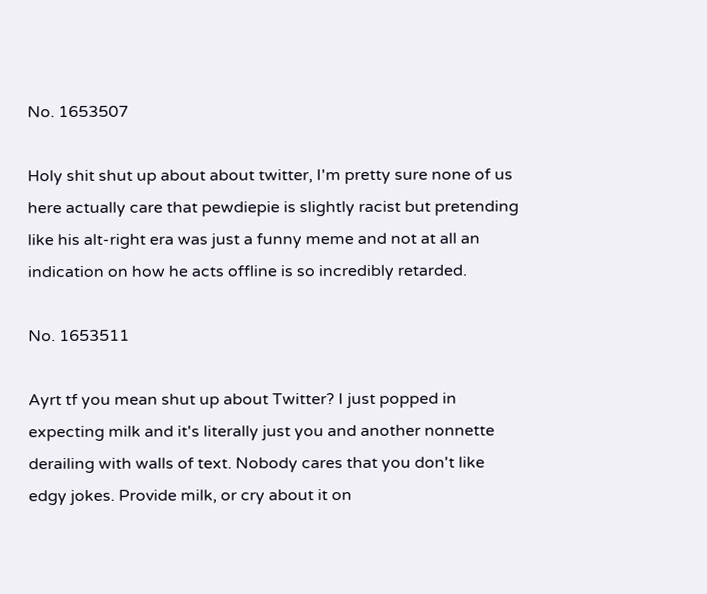No. 1653507

Holy shit shut up about about twitter, I'm pretty sure none of us here actually care that pewdiepie is slightly racist but pretending like his alt-right era was just a funny meme and not at all an indication on how he acts offline is so incredibly retarded.

No. 1653511

Ayrt tf you mean shut up about Twitter? I just popped in expecting milk and it's literally just you and another nonnette derailing with walls of text. Nobody cares that you don't like edgy jokes. Provide milk, or cry about it on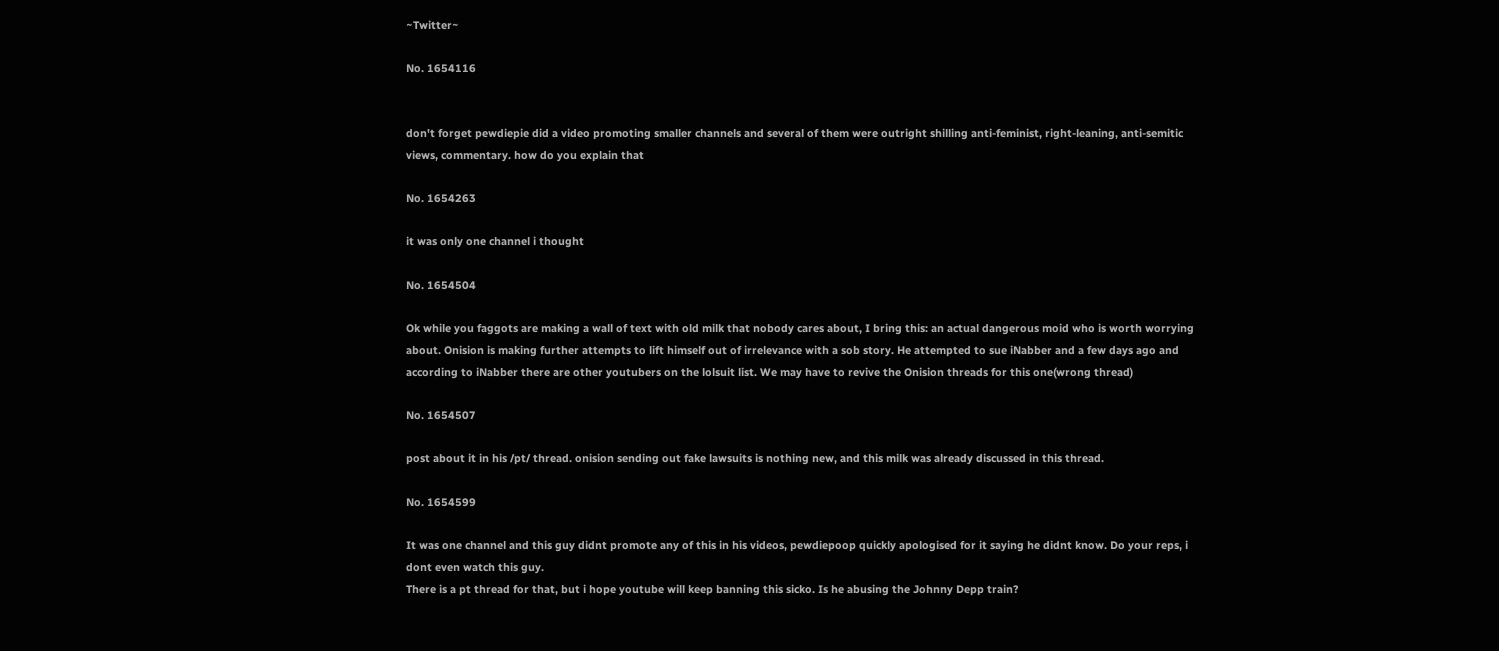~Twitter~

No. 1654116


don't forget pewdiepie did a video promoting smaller channels and several of them were outright shilling anti-feminist, right-leaning, anti-semitic views, commentary. how do you explain that

No. 1654263

it was only one channel i thought

No. 1654504

Ok while you faggots are making a wall of text with old milk that nobody cares about, I bring this: an actual dangerous moid who is worth worrying about. Onision is making further attempts to lift himself out of irrelevance with a sob story. He attempted to sue iNabber and a few days ago and according to iNabber there are other youtubers on the lolsuit list. We may have to revive the Onision threads for this one(wrong thread)

No. 1654507

post about it in his /pt/ thread. onision sending out fake lawsuits is nothing new, and this milk was already discussed in this thread.

No. 1654599

It was one channel and this guy didnt promote any of this in his videos, pewdiepoop quickly apologised for it saying he didnt know. Do your reps, i dont even watch this guy.
There is a pt thread for that, but i hope youtube will keep banning this sicko. Is he abusing the Johnny Depp train?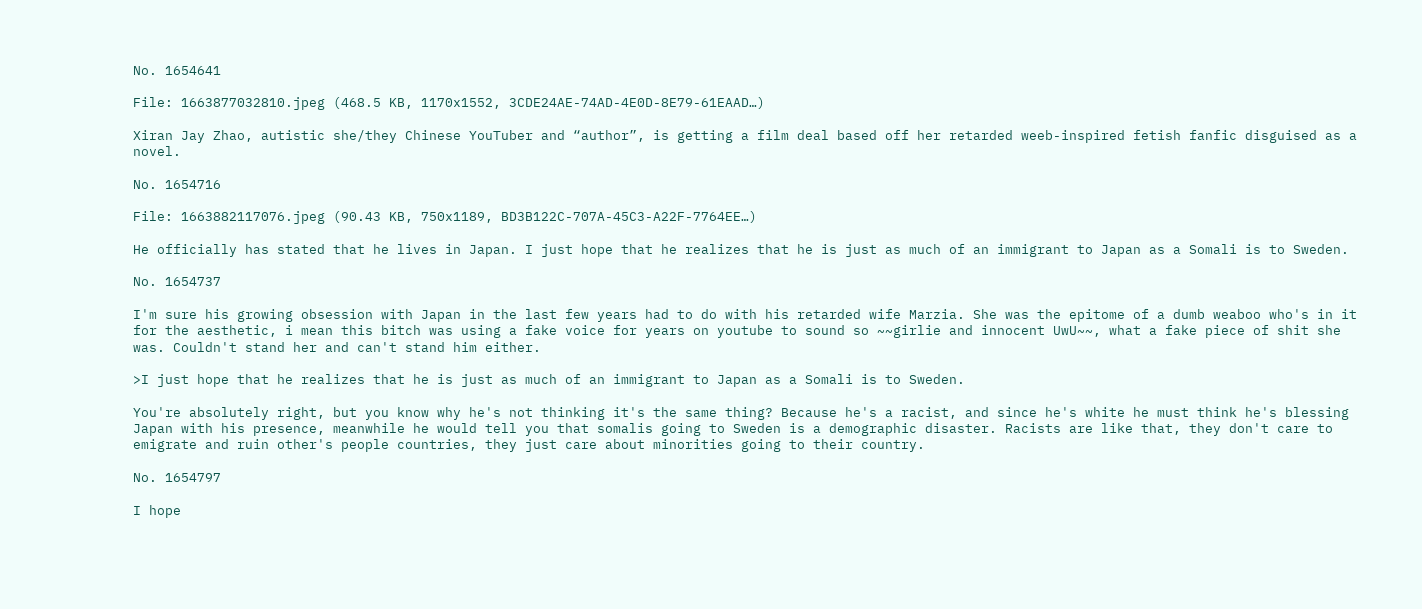No. 1654641

File: 1663877032810.jpeg (468.5 KB, 1170x1552, 3CDE24AE-74AD-4E0D-8E79-61EAAD…)

Xiran Jay Zhao, autistic she/they Chinese YouTuber and “author”, is getting a film deal based off her retarded weeb-inspired fetish fanfic disguised as a novel.

No. 1654716

File: 1663882117076.jpeg (90.43 KB, 750x1189, BD3B122C-707A-45C3-A22F-7764EE…)

He officially has stated that he lives in Japan. I just hope that he realizes that he is just as much of an immigrant to Japan as a Somali is to Sweden.

No. 1654737

I'm sure his growing obsession with Japan in the last few years had to do with his retarded wife Marzia. She was the epitome of a dumb weaboo who's in it for the aesthetic, i mean this bitch was using a fake voice for years on youtube to sound so ~~girlie and innocent UwU~~, what a fake piece of shit she was. Couldn't stand her and can't stand him either.

>I just hope that he realizes that he is just as much of an immigrant to Japan as a Somali is to Sweden.

You're absolutely right, but you know why he's not thinking it's the same thing? Because he's a racist, and since he's white he must think he's blessing Japan with his presence, meanwhile he would tell you that somalis going to Sweden is a demographic disaster. Racists are like that, they don't care to emigrate and ruin other's people countries, they just care about minorities going to their country.

No. 1654797

I hope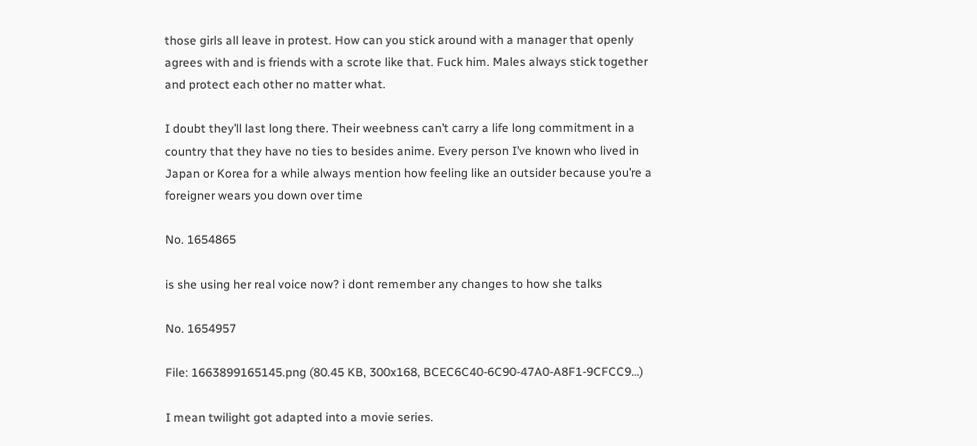those girls all leave in protest. How can you stick around with a manager that openly agrees with and is friends with a scrote like that. Fuck him. Males always stick together and protect each other no matter what.

I doubt they’ll last long there. Their weebness can’t carry a life long commitment in a country that they have no ties to besides anime. Every person I’ve known who lived in Japan or Korea for a while always mention how feeling like an outsider because you’re a foreigner wears you down over time

No. 1654865

is she using her real voice now? i dont remember any changes to how she talks

No. 1654957

File: 1663899165145.png (80.45 KB, 300x168, BCEC6C40-6C90-47A0-A8F1-9CFCC9…)

I mean twilight got adapted into a movie series.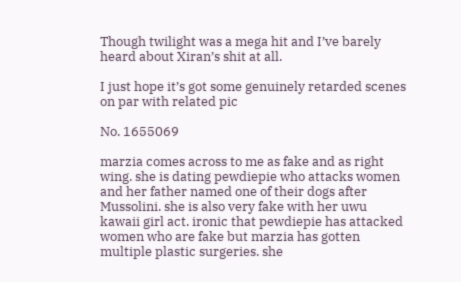Though twilight was a mega hit and I’ve barely heard about Xiran’s shit at all.

I just hope it’s got some genuinely retarded scenes on par with related pic

No. 1655069

marzia comes across to me as fake and as right wing. she is dating pewdiepie who attacks women and her father named one of their dogs after Mussolini. she is also very fake with her uwu kawaii girl act. ironic that pewdiepie has attacked women who are fake but marzia has gotten multiple plastic surgeries. she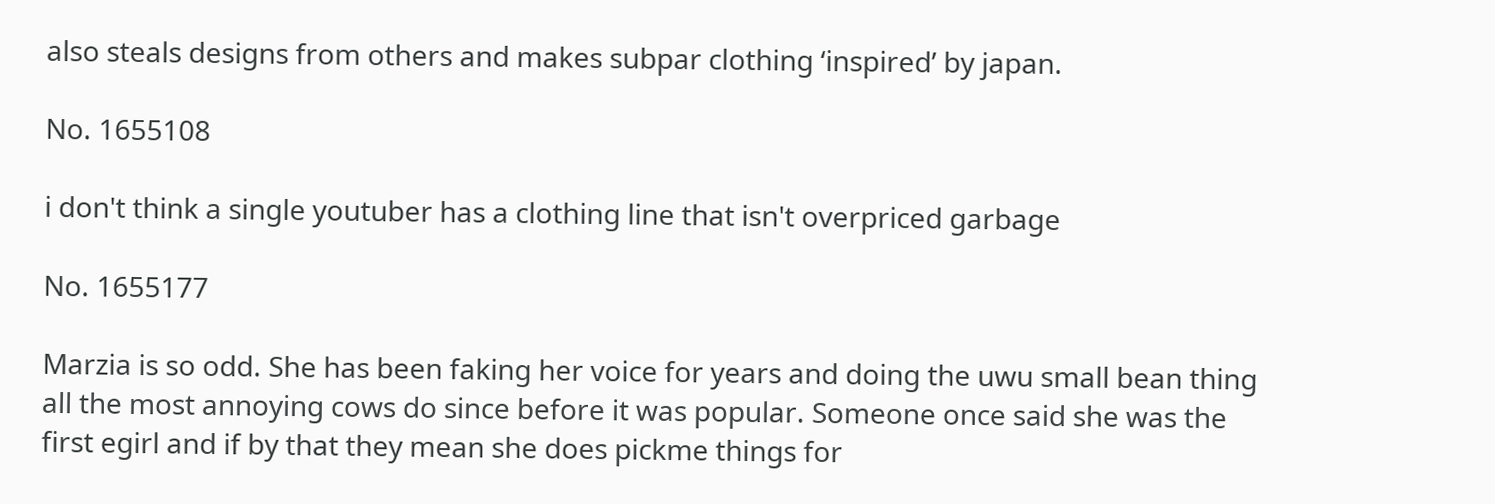also steals designs from others and makes subpar clothing ‘inspired’ by japan.

No. 1655108

i don't think a single youtuber has a clothing line that isn't overpriced garbage

No. 1655177

Marzia is so odd. She has been faking her voice for years and doing the uwu small bean thing all the most annoying cows do since before it was popular. Someone once said she was the first egirl and if by that they mean she does pickme things for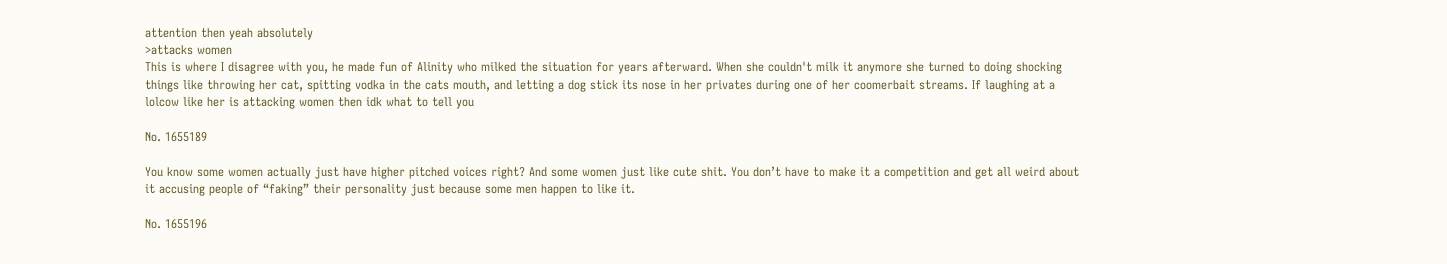attention then yeah absolutely
>attacks women
This is where I disagree with you, he made fun of Alinity who milked the situation for years afterward. When she couldn't milk it anymore she turned to doing shocking things like throwing her cat, spitting vodka in the cats mouth, and letting a dog stick its nose in her privates during one of her coomerbait streams. If laughing at a lolcow like her is attacking women then idk what to tell you

No. 1655189

You know some women actually just have higher pitched voices right? And some women just like cute shit. You don’t have to make it a competition and get all weird about it accusing people of “faking” their personality just because some men happen to like it.

No. 1655196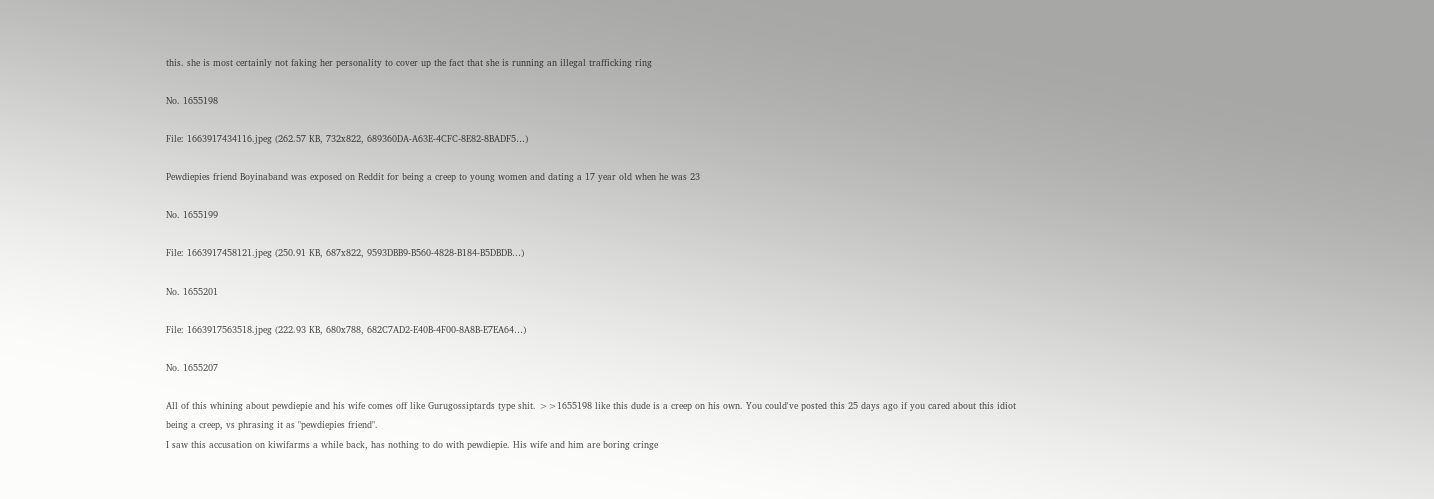this. she is most certainly not faking her personality to cover up the fact that she is running an illegal trafficking ring

No. 1655198

File: 1663917434116.jpeg (262.57 KB, 732x822, 689360DA-A63E-4CFC-8E82-8BADF5…)

Pewdiepies friend Boyinaband was exposed on Reddit for being a creep to young women and dating a 17 year old when he was 23

No. 1655199

File: 1663917458121.jpeg (250.91 KB, 687x822, 9593DBB9-B560-4828-B184-B5DBDB…)

No. 1655201

File: 1663917563518.jpeg (222.93 KB, 680x788, 682C7AD2-E40B-4F00-8A8B-E7EA64…)

No. 1655207

All of this whining about pewdiepie and his wife comes off like Gurugossiptards type shit. >>1655198 like this dude is a creep on his own. You could've posted this 25 days ago if you cared about this idiot being a creep, vs phrasing it as "pewdiepies friend".
I saw this accusation on kiwifarms a while back, has nothing to do with pewdiepie. His wife and him are boring cringe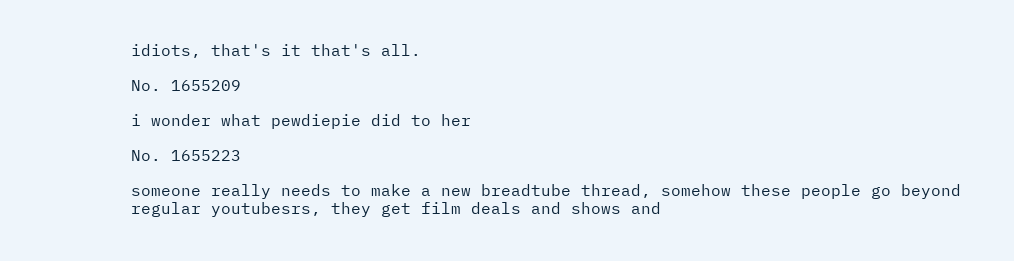idiots, that's it that's all.

No. 1655209

i wonder what pewdiepie did to her

No. 1655223

someone really needs to make a new breadtube thread, somehow these people go beyond regular youtubesrs, they get film deals and shows and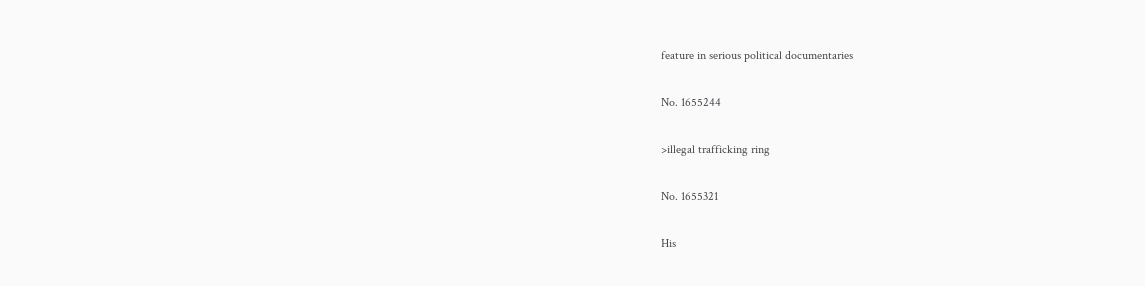feature in serious political documentaries

No. 1655244

>illegal trafficking ring

No. 1655321

His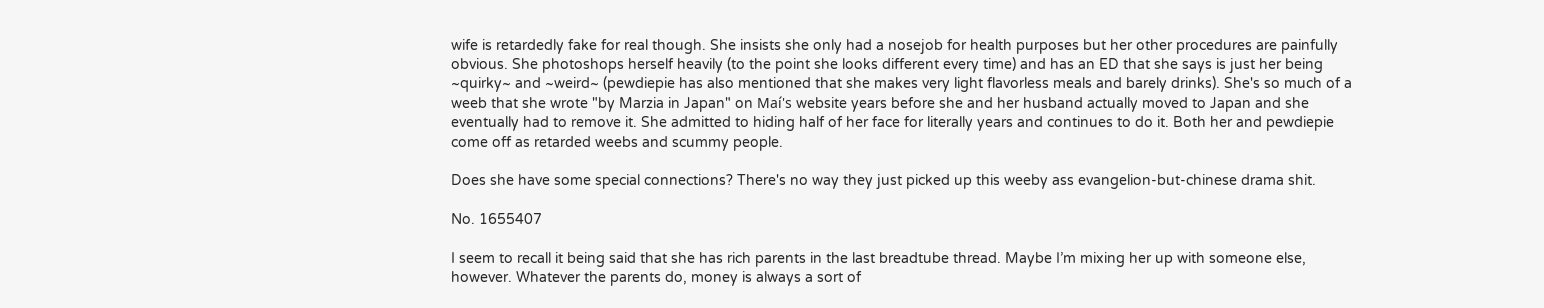wife is retardedly fake for real though. She insists she only had a nosejob for health purposes but her other procedures are painfully obvious. She photoshops herself heavily (to the point she looks different every time) and has an ED that she says is just her being ~quirky~ and ~weird~ (pewdiepie has also mentioned that she makes very light flavorless meals and barely drinks). She's so much of a weeb that she wrote "by Marzia in Japan" on Maí's website years before she and her husband actually moved to Japan and she eventually had to remove it. She admitted to hiding half of her face for literally years and continues to do it. Both her and pewdiepie come off as retarded weebs and scummy people.

Does she have some special connections? There's no way they just picked up this weeby ass evangelion-but-chinese drama shit.

No. 1655407

I seem to recall it being said that she has rich parents in the last breadtube thread. Maybe I’m mixing her up with someone else, however. Whatever the parents do, money is always a sort of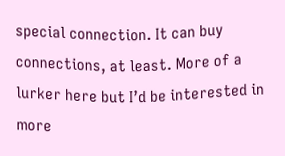special connection. It can buy connections, at least. More of a lurker here but I’d be interested in more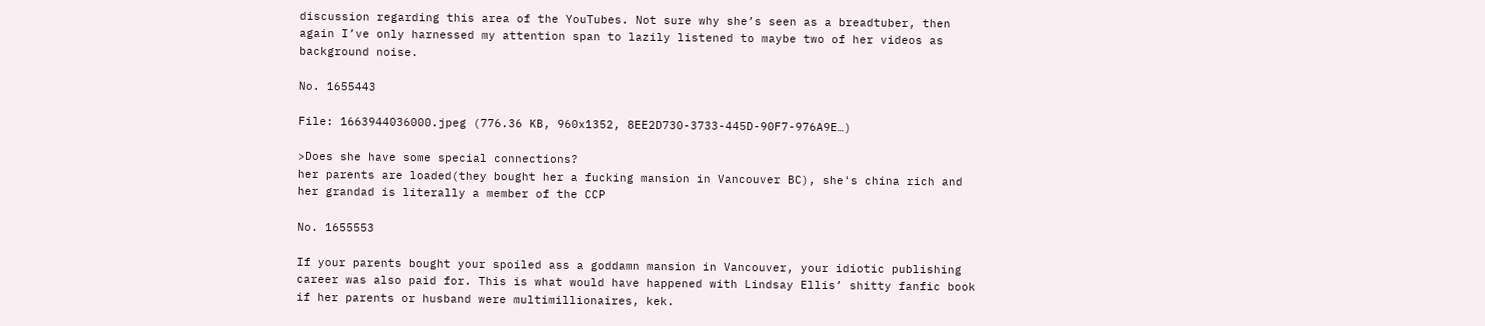discussion regarding this area of the YouTubes. Not sure why she’s seen as a breadtuber, then again I’ve only harnessed my attention span to lazily listened to maybe two of her videos as background noise.

No. 1655443

File: 1663944036000.jpeg (776.36 KB, 960x1352, 8EE2D730-3733-445D-90F7-976A9E…)

>Does she have some special connections?
her parents are loaded(they bought her a fucking mansion in Vancouver BC), she's china rich and her grandad is literally a member of the CCP

No. 1655553

If your parents bought your spoiled ass a goddamn mansion in Vancouver, your idiotic publishing career was also paid for. This is what would have happened with Lindsay Ellis’ shitty fanfic book if her parents or husband were multimillionaires, kek.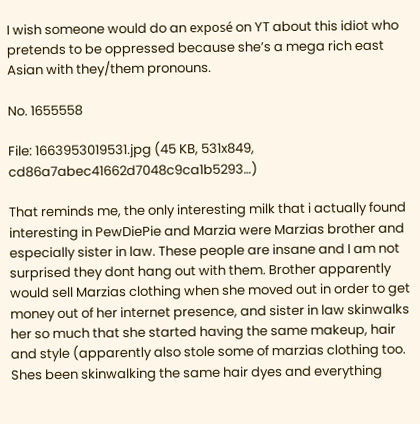I wish someone would do an exposé on YT about this idiot who pretends to be oppressed because she’s a mega rich east Asian with they/them pronouns.

No. 1655558

File: 1663953019531.jpg (45 KB, 531x849, cd86a7abec41662d7048c9ca1b5293…)

That reminds me, the only interesting milk that i actually found interesting in PewDiePie and Marzia were Marzias brother and especially sister in law. These people are insane and I am not surprised they dont hang out with them. Brother apparently would sell Marzias clothing when she moved out in order to get money out of her internet presence, and sister in law skinwalks her so much that she started having the same makeup, hair and style (apparently also stole some of marzias clothing too. Shes been skinwalking the same hair dyes and everything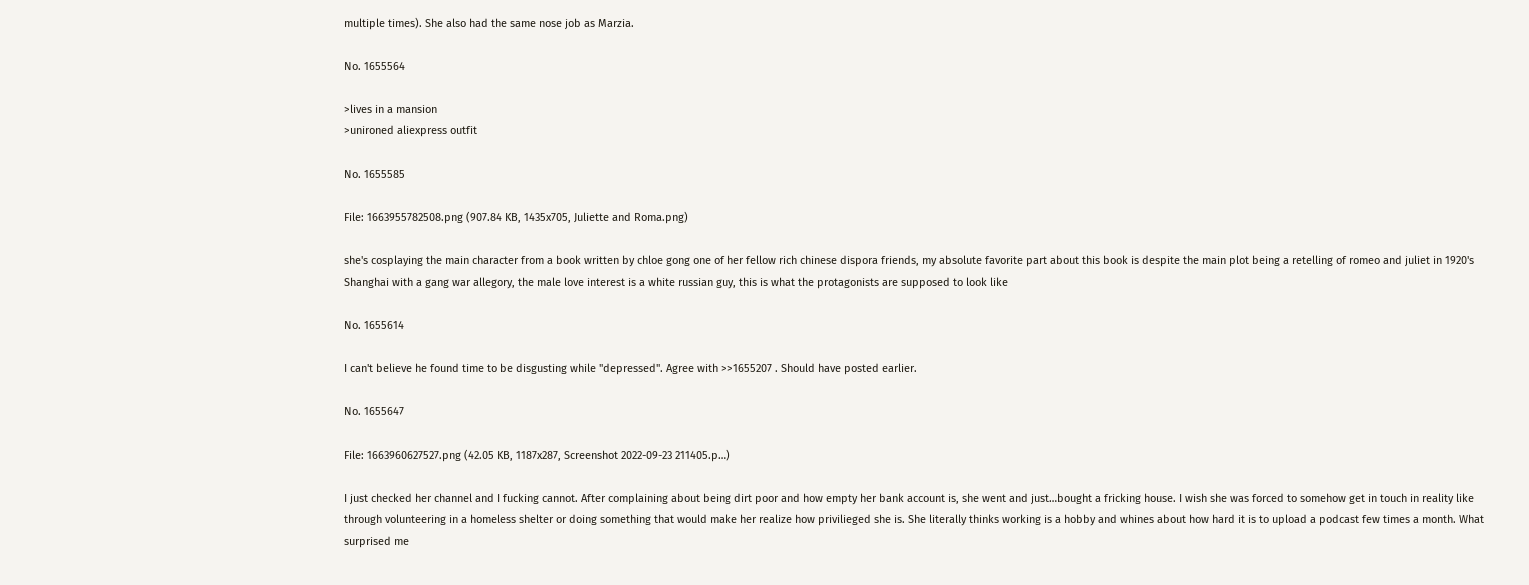multiple times). She also had the same nose job as Marzia.

No. 1655564

>lives in a mansion
>unironed aliexpress outfit

No. 1655585

File: 1663955782508.png (907.84 KB, 1435x705, Juliette and Roma.png)

she's cosplaying the main character from a book written by chloe gong one of her fellow rich chinese dispora friends, my absolute favorite part about this book is despite the main plot being a retelling of romeo and juliet in 1920's Shanghai with a gang war allegory, the male love interest is a white russian guy, this is what the protagonists are supposed to look like

No. 1655614

I can't believe he found time to be disgusting while "depressed". Agree with >>1655207 . Should have posted earlier.

No. 1655647

File: 1663960627527.png (42.05 KB, 1187x287, Screenshot 2022-09-23 211405.p…)

I just checked her channel and I fucking cannot. After complaining about being dirt poor and how empty her bank account is, she went and just…bought a fricking house. I wish she was forced to somehow get in touch in reality like through volunteering in a homeless shelter or doing something that would make her realize how privilieged she is. She literally thinks working is a hobby and whines about how hard it is to upload a podcast few times a month. What surprised me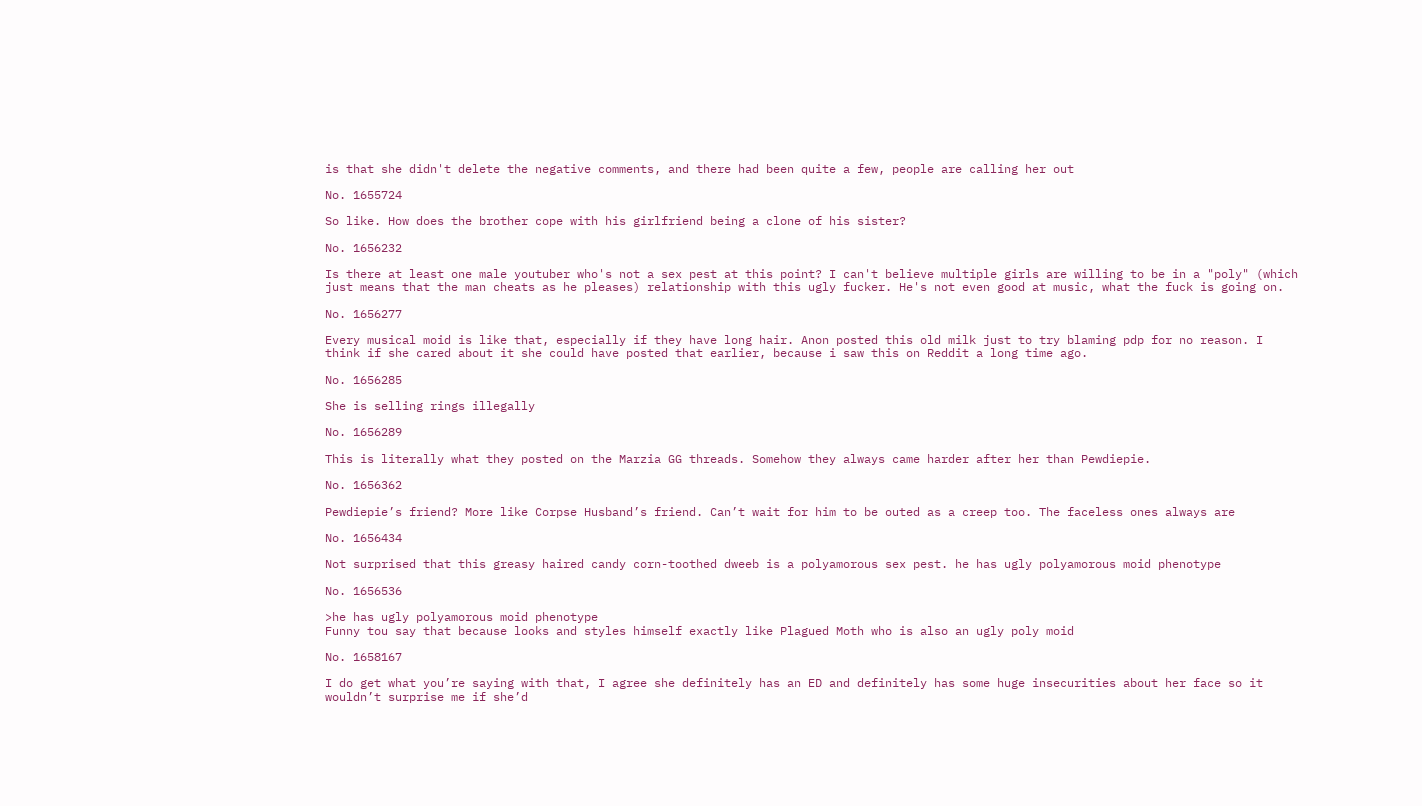is that she didn't delete the negative comments, and there had been quite a few, people are calling her out

No. 1655724

So like. How does the brother cope with his girlfriend being a clone of his sister?

No. 1656232

Is there at least one male youtuber who's not a sex pest at this point? I can't believe multiple girls are willing to be in a "poly" (which just means that the man cheats as he pleases) relationship with this ugly fucker. He's not even good at music, what the fuck is going on.

No. 1656277

Every musical moid is like that, especially if they have long hair. Anon posted this old milk just to try blaming pdp for no reason. I think if she cared about it she could have posted that earlier, because i saw this on Reddit a long time ago.

No. 1656285

She is selling rings illegally

No. 1656289

This is literally what they posted on the Marzia GG threads. Somehow they always came harder after her than Pewdiepie.

No. 1656362

Pewdiepie’s friend? More like Corpse Husband’s friend. Can’t wait for him to be outed as a creep too. The faceless ones always are

No. 1656434

Not surprised that this greasy haired candy corn-toothed dweeb is a polyamorous sex pest. he has ugly polyamorous moid phenotype

No. 1656536

>he has ugly polyamorous moid phenotype
Funny tou say that because looks and styles himself exactly like Plagued Moth who is also an ugly poly moid

No. 1658167

I do get what you’re saying with that, I agree she definitely has an ED and definitely has some huge insecurities about her face so it wouldn’t surprise me if she’d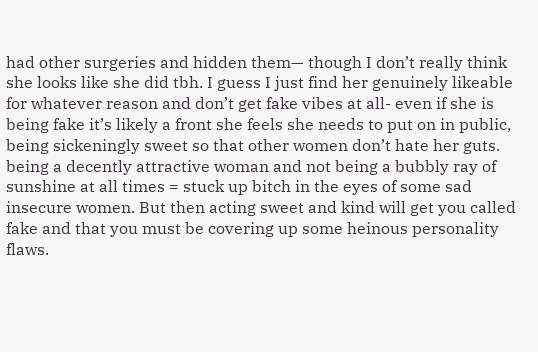had other surgeries and hidden them— though I don’t really think she looks like she did tbh. I guess I just find her genuinely likeable for whatever reason and don’t get fake vibes at all- even if she is being fake it’s likely a front she feels she needs to put on in public, being sickeningly sweet so that other women don’t hate her guts. being a decently attractive woman and not being a bubbly ray of sunshine at all times = stuck up bitch in the eyes of some sad insecure women. But then acting sweet and kind will get you called fake and that you must be covering up some heinous personality flaws.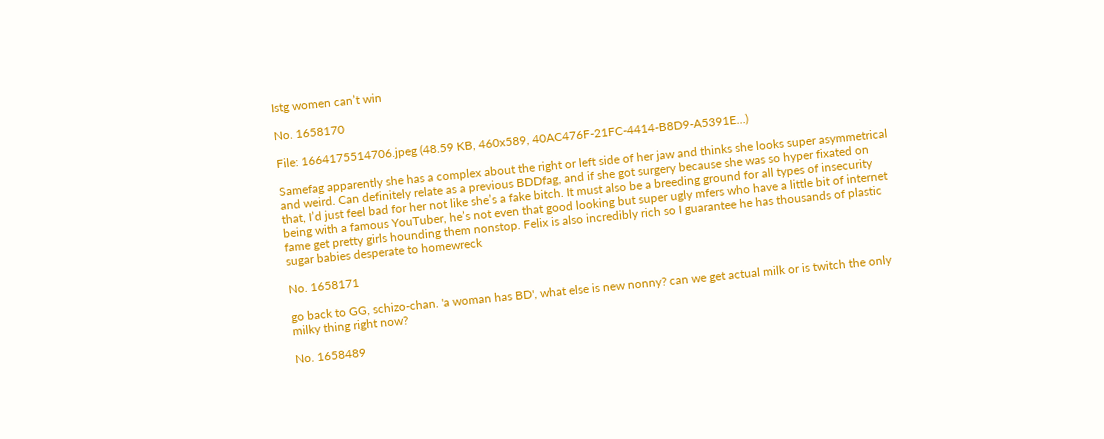Istg women can’t win

No. 1658170

File: 1664175514706.jpeg (48.59 KB, 460x589, 40AC476F-21FC-4414-B8D9-A5391E…)

Samefag apparently she has a complex about the right or left side of her jaw and thinks she looks super asymmetrical and weird. Can definitely relate as a previous BDDfag, and if she got surgery because she was so hyper fixated on that, I’d just feel bad for her not like she’s a fake bitch. It must also be a breeding ground for all types of insecurity being with a famous YouTuber, he’s not even that good looking but super ugly mfers who have a little bit of internet fame get pretty girls hounding them nonstop. Felix is also incredibly rich so I guarantee he has thousands of plastic sugar babies desperate to homewreck

No. 1658171

go back to GG, schizo-chan. 'a woman has BD', what else is new nonny? can we get actual milk or is twitch the only milky thing right now?

No. 1658489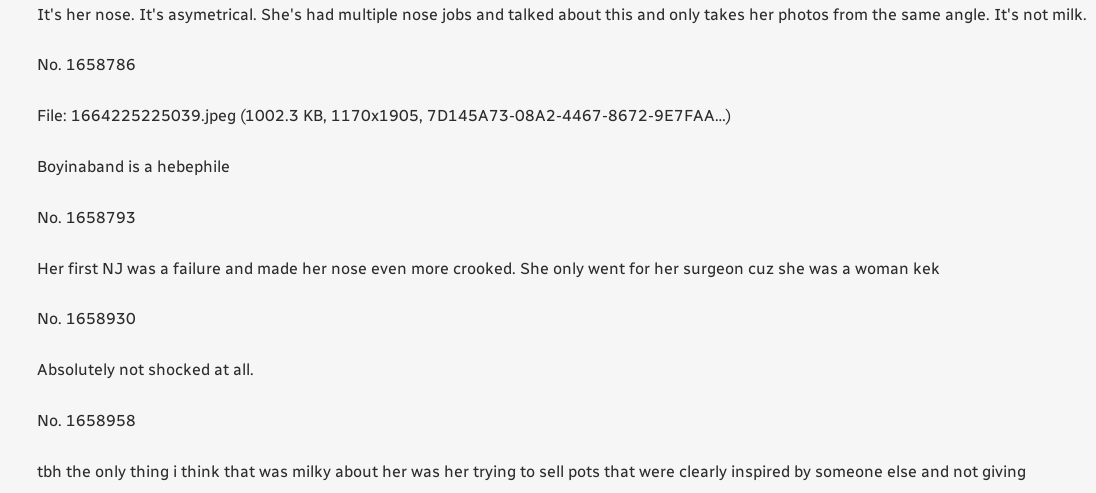It's her nose. It's asymetrical. She's had multiple nose jobs and talked about this and only takes her photos from the same angle. It's not milk.

No. 1658786

File: 1664225225039.jpeg (1002.3 KB, 1170x1905, 7D145A73-08A2-4467-8672-9E7FAA…)

Boyinaband is a hebephile

No. 1658793

Her first NJ was a failure and made her nose even more crooked. She only went for her surgeon cuz she was a woman kek

No. 1658930

Absolutely not shocked at all.

No. 1658958

tbh the only thing i think that was milky about her was her trying to sell pots that were clearly inspired by someone else and not giving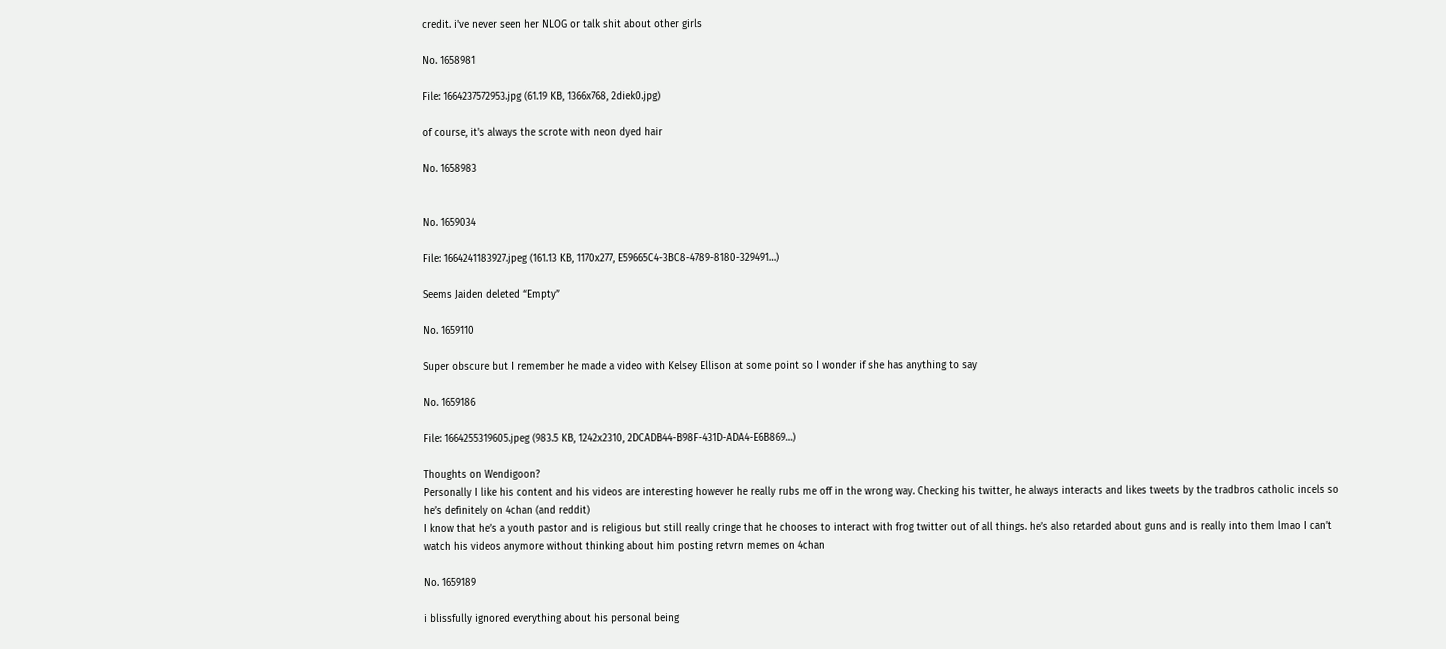credit. i've never seen her NLOG or talk shit about other girls

No. 1658981

File: 1664237572953.jpg (61.19 KB, 1366x768, 2diek0.jpg)

of course, it's always the scrote with neon dyed hair

No. 1658983


No. 1659034

File: 1664241183927.jpeg (161.13 KB, 1170x277, E59665C4-3BC8-4789-8180-329491…)

Seems Jaiden deleted “Empty”

No. 1659110

Super obscure but I remember he made a video with Kelsey Ellison at some point so I wonder if she has anything to say

No. 1659186

File: 1664255319605.jpeg (983.5 KB, 1242x2310, 2DCADB44-B98F-431D-ADA4-E6B869…)

Thoughts on Wendigoon?
Personally I like his content and his videos are interesting however he really rubs me off in the wrong way. Checking his twitter, he always interacts and likes tweets by the tradbros catholic incels so he’s definitely on 4chan (and reddit)
I know that he’s a youth pastor and is religious but still really cringe that he chooses to interact with frog twitter out of all things. he’s also retarded about guns and is really into them lmao I can’t watch his videos anymore without thinking about him posting retvrn memes on 4chan

No. 1659189

i blissfully ignored everything about his personal being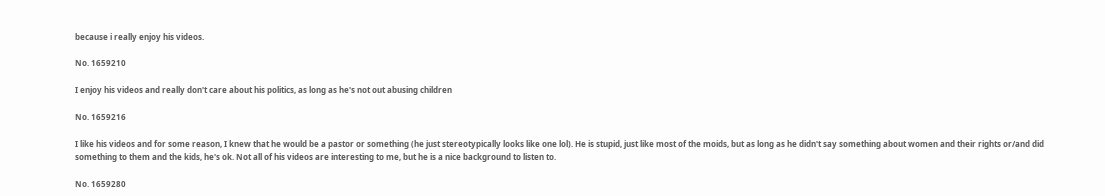because i really enjoy his videos.

No. 1659210

I enjoy his videos and really don't care about his politics, as long as he's not out abusing children

No. 1659216

I like his videos and for some reason, I knew that he would be a pastor or something (he just stereotypically looks like one lol). He is stupid, just like most of the moids, but as long as he didn't say something about women and their rights or/and did something to them and the kids, he's ok. Not all of his videos are interesting to me, but he is a nice background to listen to.

No. 1659280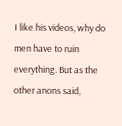I like his videos, why do men have to ruin everything. But as the other anons said,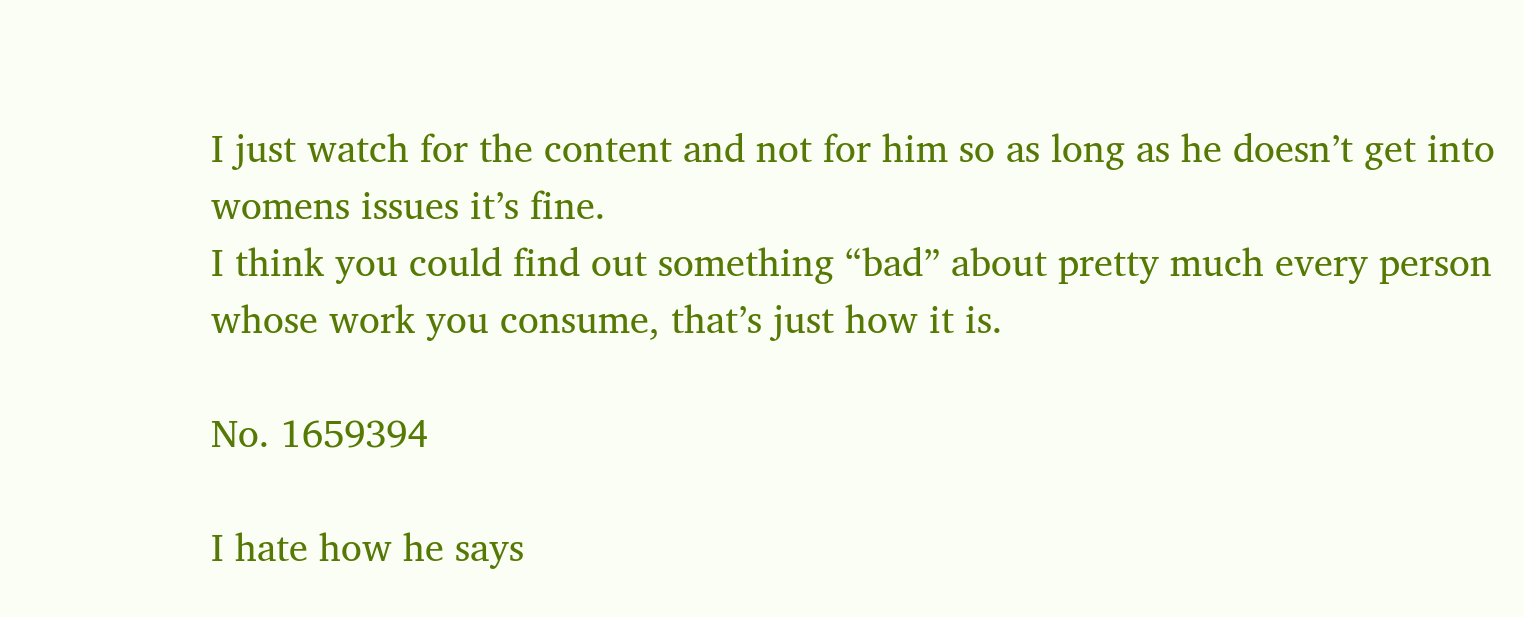I just watch for the content and not for him so as long as he doesn’t get into womens issues it’s fine.
I think you could find out something “bad” about pretty much every person whose work you consume, that’s just how it is.

No. 1659394

I hate how he says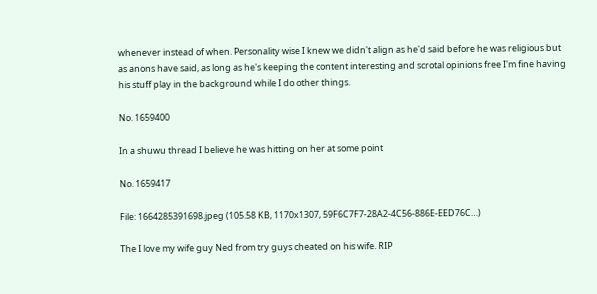whenever instead of when. Personality wise I knew we didn't align as he'd said before he was religious but as anons have said, as long as he's keeping the content interesting and scrotal opinions free I'm fine having his stuff play in the background while I do other things.

No. 1659400

In a shuwu thread I believe he was hitting on her at some point

No. 1659417

File: 1664285391698.jpeg (105.58 KB, 1170x1307, 59F6C7F7-28A2-4C56-886E-EED76C…)

The I love my wife guy Ned from try guys cheated on his wife. RIP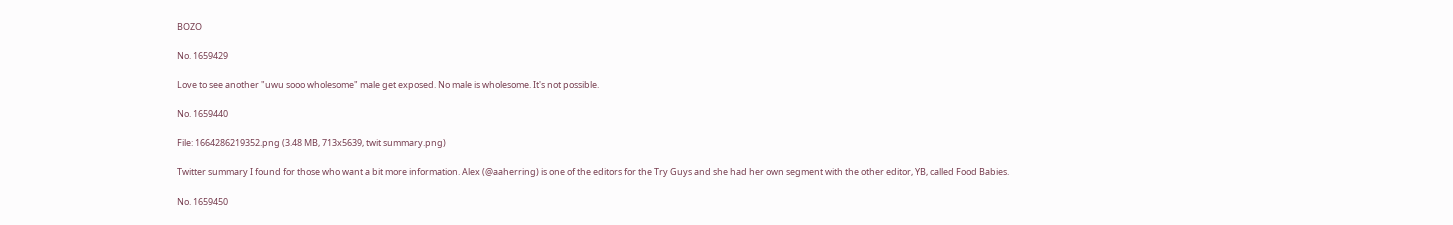BOZO

No. 1659429

Love to see another "uwu sooo wholesome" male get exposed. No male is wholesome. It's not possible.

No. 1659440

File: 1664286219352.png (3.48 MB, 713x5639, twit summary.png)

Twitter summary I found for those who want a bit more information. Alex (@aaherring) is one of the editors for the Try Guys and she had her own segment with the other editor, YB, called Food Babies.

No. 1659450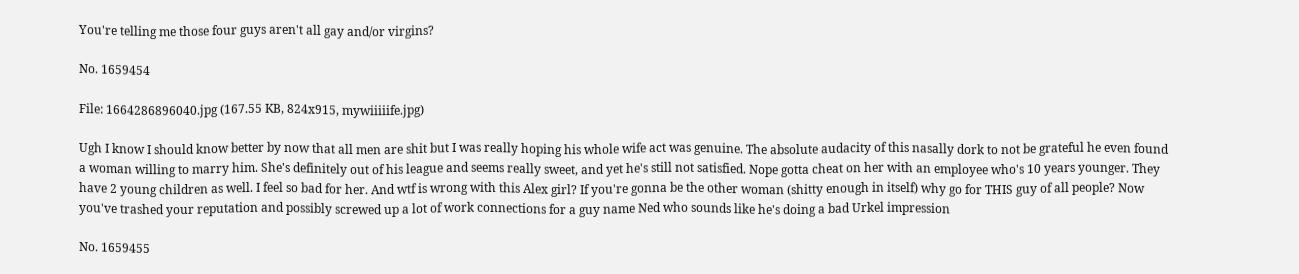You're telling me those four guys aren't all gay and/or virgins?

No. 1659454

File: 1664286896040.jpg (167.55 KB, 824x915, mywiiiiife.jpg)

Ugh I know I should know better by now that all men are shit but I was really hoping his whole wife act was genuine. The absolute audacity of this nasally dork to not be grateful he even found a woman willing to marry him. She's definitely out of his league and seems really sweet, and yet he's still not satisfied. Nope gotta cheat on her with an employee who's 10 years younger. They have 2 young children as well. I feel so bad for her. And wtf is wrong with this Alex girl? If you're gonna be the other woman (shitty enough in itself) why go for THIS guy of all people? Now you've trashed your reputation and possibly screwed up a lot of work connections for a guy name Ned who sounds like he's doing a bad Urkel impression

No. 1659455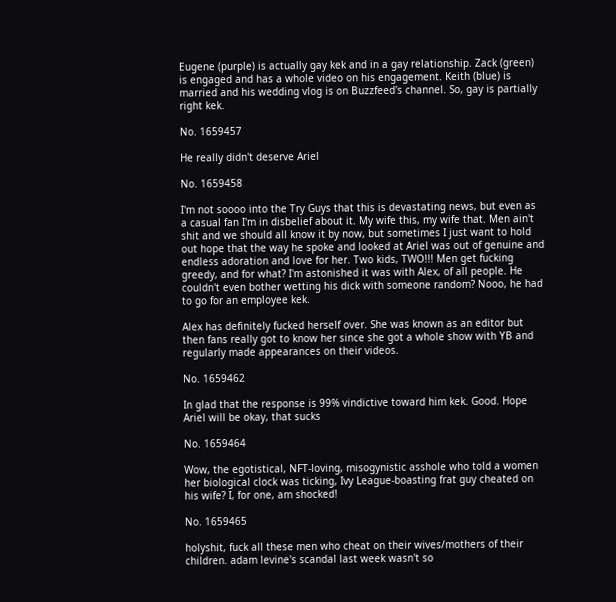Eugene (purple) is actually gay kek and in a gay relationship. Zack (green) is engaged and has a whole video on his engagement. Keith (blue) is married and his wedding vlog is on Buzzfeed's channel. So, gay is partially right kek.

No. 1659457

He really didn't deserve Ariel

No. 1659458

I'm not soooo into the Try Guys that this is devastating news, but even as a casual fan I'm in disbelief about it. My wife this, my wife that. Men ain't shit and we should all know it by now, but sometimes I just want to hold out hope that the way he spoke and looked at Ariel was out of genuine and endless adoration and love for her. Two kids, TWO!!! Men get fucking greedy, and for what? I'm astonished it was with Alex, of all people. He couldn't even bother wetting his dick with someone random? Nooo, he had to go for an employee kek.

Alex has definitely fucked herself over. She was known as an editor but then fans really got to know her since she got a whole show with YB and regularly made appearances on their videos.

No. 1659462

In glad that the response is 99% vindictive toward him kek. Good. Hope Ariel will be okay, that sucks

No. 1659464

Wow, the egotistical, NFT-loving, misogynistic asshole who told a women her biological clock was ticking, Ivy League-boasting frat guy cheated on his wife? I, for one, am shocked!

No. 1659465

holyshit, fuck all these men who cheat on their wives/mothers of their children. adam levine's scandal last week wasn't so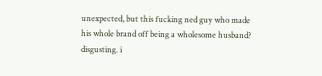unexpected, but this fucking ned guy who made his whole brand off being a wholesome husband? disgusting. i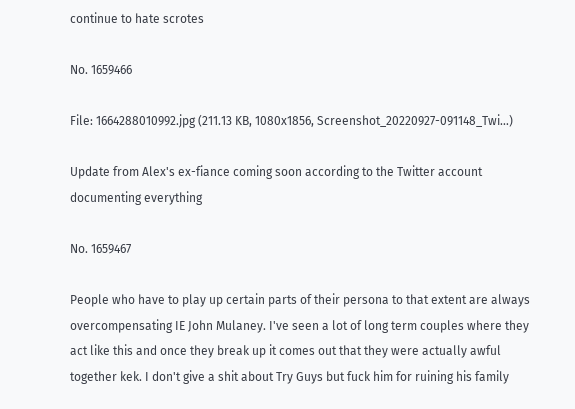continue to hate scrotes

No. 1659466

File: 1664288010992.jpg (211.13 KB, 1080x1856, Screenshot_20220927-091148_Twi…)

Update from Alex's ex-fiance coming soon according to the Twitter account documenting everything

No. 1659467

People who have to play up certain parts of their persona to that extent are always overcompensating IE John Mulaney. I've seen a lot of long term couples where they act like this and once they break up it comes out that they were actually awful together kek. I don't give a shit about Try Guys but fuck him for ruining his family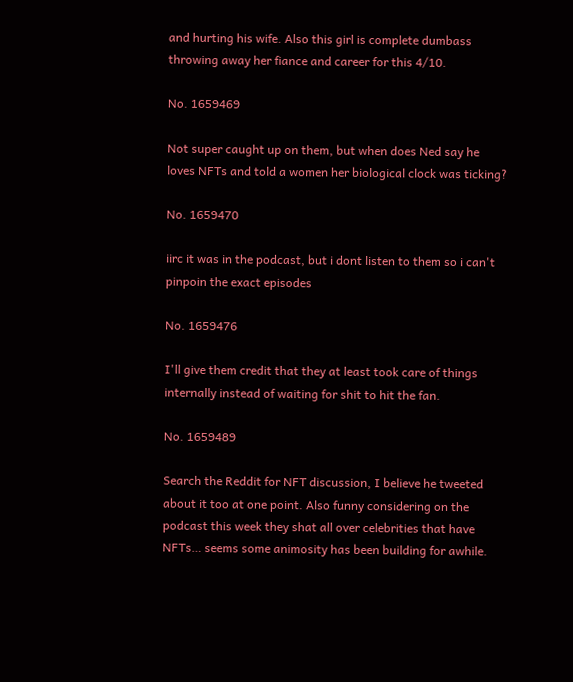and hurting his wife. Also this girl is complete dumbass throwing away her fiance and career for this 4/10.

No. 1659469

Not super caught up on them, but when does Ned say he loves NFTs and told a women her biological clock was ticking?

No. 1659470

iirc it was in the podcast, but i dont listen to them so i can't pinpoin the exact episodes

No. 1659476

I'll give them credit that they at least took care of things internally instead of waiting for shit to hit the fan.

No. 1659489

Search the Reddit for NFT discussion, I believe he tweeted about it too at one point. Also funny considering on the podcast this week they shat all over celebrities that have NFTs… seems some animosity has been building for awhile.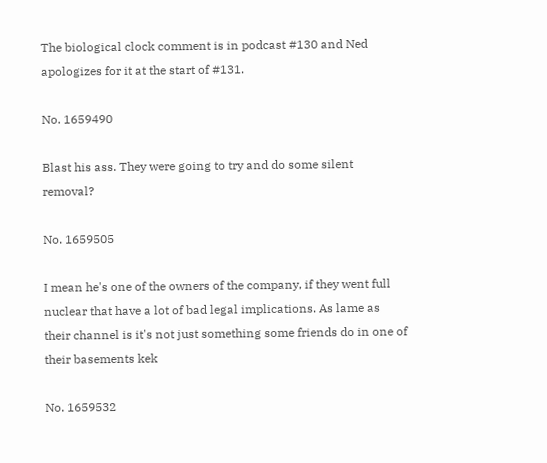The biological clock comment is in podcast #130 and Ned apologizes for it at the start of #131.

No. 1659490

Blast his ass. They were going to try and do some silent removal?

No. 1659505

I mean he's one of the owners of the company, if they went full nuclear that have a lot of bad legal implications. As lame as their channel is it's not just something some friends do in one of their basements kek

No. 1659532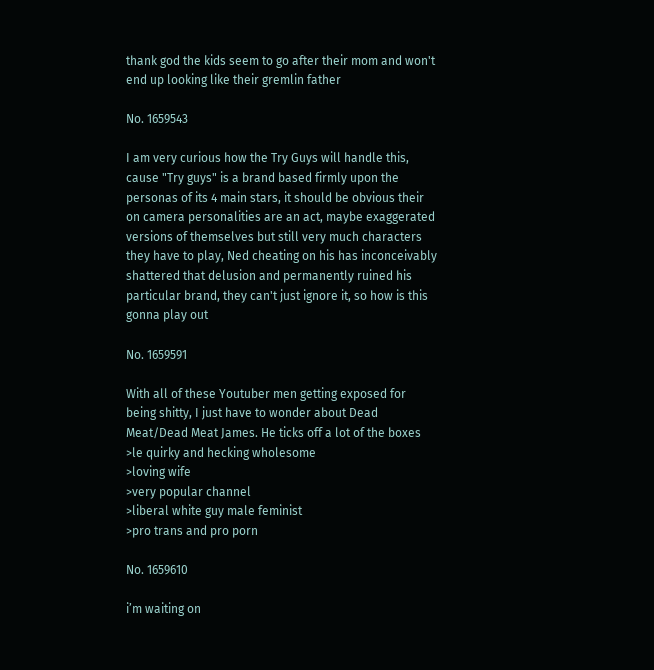thank god the kids seem to go after their mom and won't end up looking like their gremlin father

No. 1659543

I am very curious how the Try Guys will handle this, cause "Try guys" is a brand based firmly upon the personas of its 4 main stars, it should be obvious their on camera personalities are an act, maybe exaggerated versions of themselves but still very much characters they have to play, Ned cheating on his has inconceivably shattered that delusion and permanently ruined his particular brand, they can't just ignore it, so how is this gonna play out

No. 1659591

With all of these Youtuber men getting exposed for being shitty, I just have to wonder about Dead Meat/Dead Meat James. He ticks off a lot of the boxes
>le quirky and hecking wholesome
>loving wife
>very popular channel
>liberal white guy male feminist
>pro trans and pro porn

No. 1659610

i’m waiting on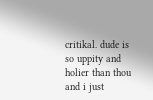critikal. dude is so uppity and holier than thou and i just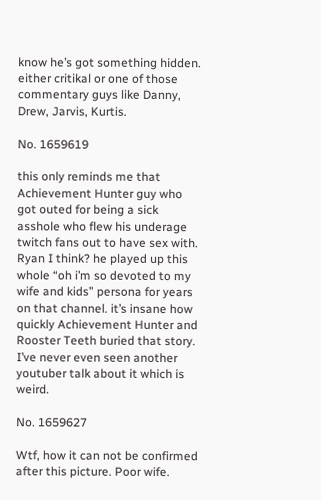know he’s got something hidden. either critikal or one of those commentary guys like Danny, Drew, Jarvis, Kurtis.

No. 1659619

this only reminds me that Achievement Hunter guy who got outed for being a sick asshole who flew his underage twitch fans out to have sex with. Ryan I think? he played up this whole “oh i’m so devoted to my wife and kids” persona for years on that channel. it’s insane how quickly Achievement Hunter and Rooster Teeth buried that story. I’ve never even seen another youtuber talk about it which is weird.

No. 1659627

Wtf, how it can not be confirmed after this picture. Poor wife.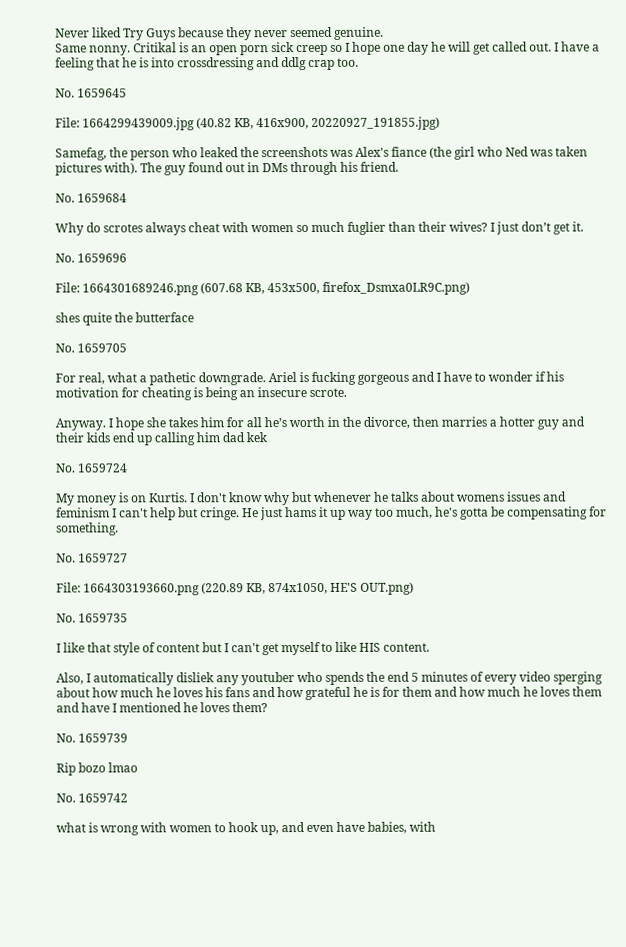Never liked Try Guys because they never seemed genuine.
Same nonny. Critikal is an open porn sick creep so I hope one day he will get called out. I have a feeling that he is into crossdressing and ddlg crap too.

No. 1659645

File: 1664299439009.jpg (40.82 KB, 416x900, 20220927_191855.jpg)

Samefag, the person who leaked the screenshots was Alex's fiance (the girl who Ned was taken pictures with). The guy found out in DMs through his friend.

No. 1659684

Why do scrotes always cheat with women so much fuglier than their wives? I just don’t get it.

No. 1659696

File: 1664301689246.png (607.68 KB, 453x500, firefox_Dsmxa0LR9C.png)

shes quite the butterface

No. 1659705

For real, what a pathetic downgrade. Ariel is fucking gorgeous and I have to wonder if his motivation for cheating is being an insecure scrote.

Anyway. I hope she takes him for all he’s worth in the divorce, then marries a hotter guy and their kids end up calling him dad kek

No. 1659724

My money is on Kurtis. I don't know why but whenever he talks about womens issues and feminism I can't help but cringe. He just hams it up way too much, he's gotta be compensating for something.

No. 1659727

File: 1664303193660.png (220.89 KB, 874x1050, HE'S OUT.png)

No. 1659735

I like that style of content but I can't get myself to like HIS content.

Also, I automatically disliek any youtuber who spends the end 5 minutes of every video sperging about how much he loves his fans and how grateful he is for them and how much he loves them and have I mentioned he loves them?

No. 1659739

Rip bozo lmao

No. 1659742

what is wrong with women to hook up, and even have babies, with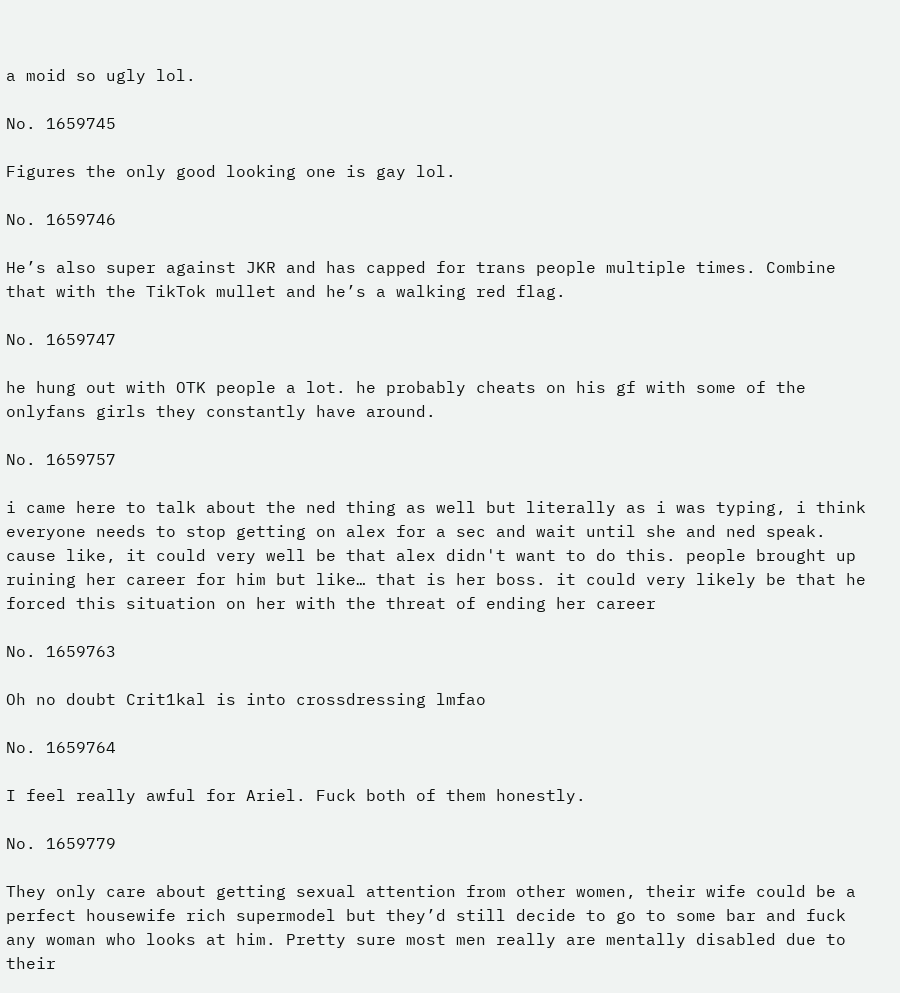a moid so ugly lol.

No. 1659745

Figures the only good looking one is gay lol.

No. 1659746

He’s also super against JKR and has capped for trans people multiple times. Combine that with the TikTok mullet and he’s a walking red flag.

No. 1659747

he hung out with OTK people a lot. he probably cheats on his gf with some of the onlyfans girls they constantly have around.

No. 1659757

i came here to talk about the ned thing as well but literally as i was typing, i think everyone needs to stop getting on alex for a sec and wait until she and ned speak. cause like, it could very well be that alex didn't want to do this. people brought up ruining her career for him but like… that is her boss. it could very likely be that he forced this situation on her with the threat of ending her career

No. 1659763

Oh no doubt Crit1kal is into crossdressing lmfao

No. 1659764

I feel really awful for Ariel. Fuck both of them honestly.

No. 1659779

They only care about getting sexual attention from other women, their wife could be a perfect housewife rich supermodel but they’d still decide to go to some bar and fuck any woman who looks at him. Pretty sure most men really are mentally disabled due to their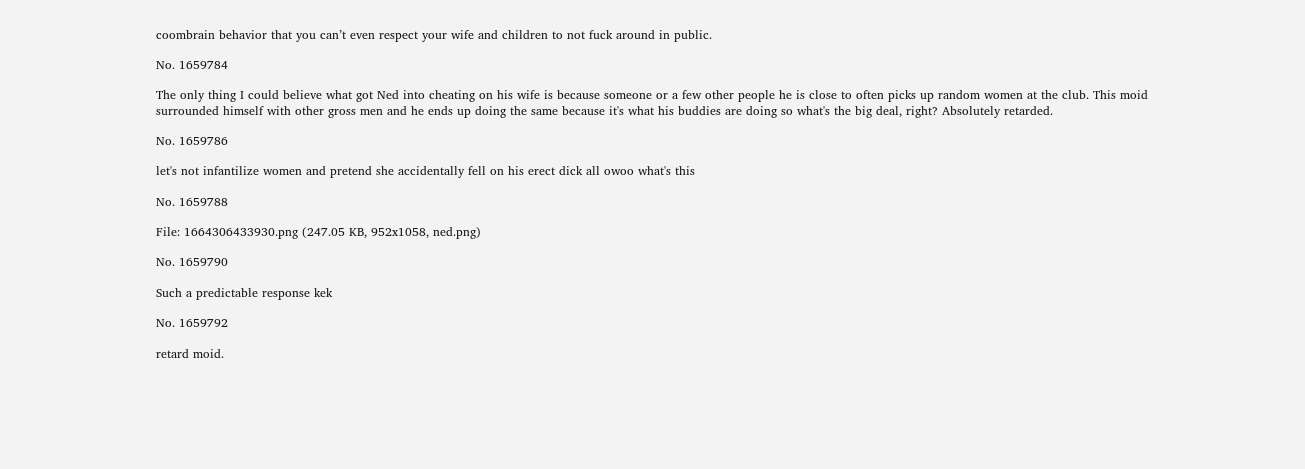coombrain behavior that you can’t even respect your wife and children to not fuck around in public.

No. 1659784

The only thing I could believe what got Ned into cheating on his wife is because someone or a few other people he is close to often picks up random women at the club. This moid surrounded himself with other gross men and he ends up doing the same because it's what his buddies are doing so what's the big deal, right? Absolutely retarded.

No. 1659786

let's not infantilize women and pretend she accidentally fell on his erect dick all owoo what's this

No. 1659788

File: 1664306433930.png (247.05 KB, 952x1058, ned.png)

No. 1659790

Such a predictable response kek

No. 1659792

retard moid.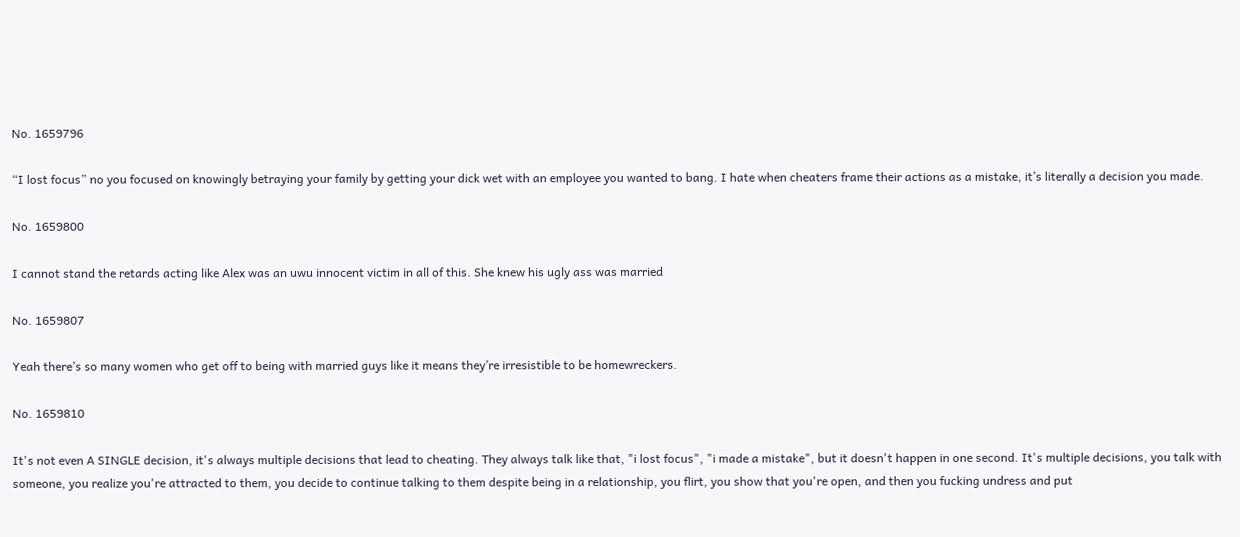No. 1659796

“I lost focus” no you focused on knowingly betraying your family by getting your dick wet with an employee you wanted to bang. I hate when cheaters frame their actions as a mistake, it’s literally a decision you made.

No. 1659800

I cannot stand the retards acting like Alex was an uwu innocent victim in all of this. She knew his ugly ass was married

No. 1659807

Yeah there’s so many women who get off to being with married guys like it means they’re irresistible to be homewreckers.

No. 1659810

It's not even A SINGLE decision, it's always multiple decisions that lead to cheating. They always talk like that, "i lost focus", "i made a mistake", but it doesn't happen in one second. It's multiple decisions, you talk with someone, you realize you're attracted to them, you decide to continue talking to them despite being in a relationship, you flirt, you show that you're open, and then you fucking undress and put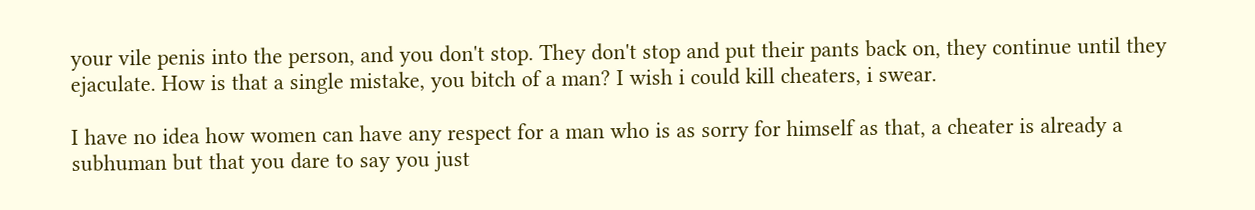your vile penis into the person, and you don't stop. They don't stop and put their pants back on, they continue until they ejaculate. How is that a single mistake, you bitch of a man? I wish i could kill cheaters, i swear.

I have no idea how women can have any respect for a man who is as sorry for himself as that, a cheater is already a subhuman but that you dare to say you just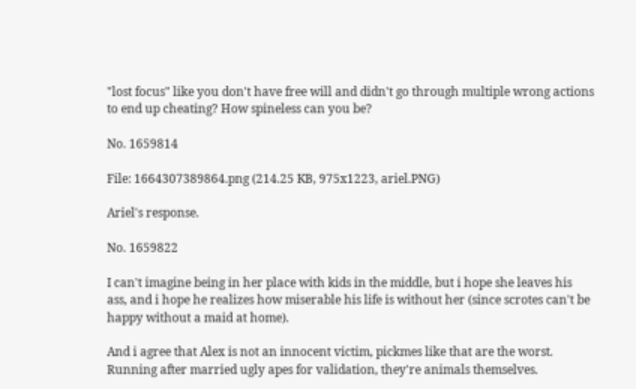"lost focus" like you don't have free will and didn't go through multiple wrong actions to end up cheating? How spineless can you be?

No. 1659814

File: 1664307389864.png (214.25 KB, 975x1223, ariel.PNG)

Ariel's response.

No. 1659822

I can't imagine being in her place with kids in the middle, but i hope she leaves his ass, and i hope he realizes how miserable his life is without her (since scrotes can't be happy without a maid at home).

And i agree that Alex is not an innocent victim, pickmes like that are the worst. Running after married ugly apes for validation, they're animals themselves.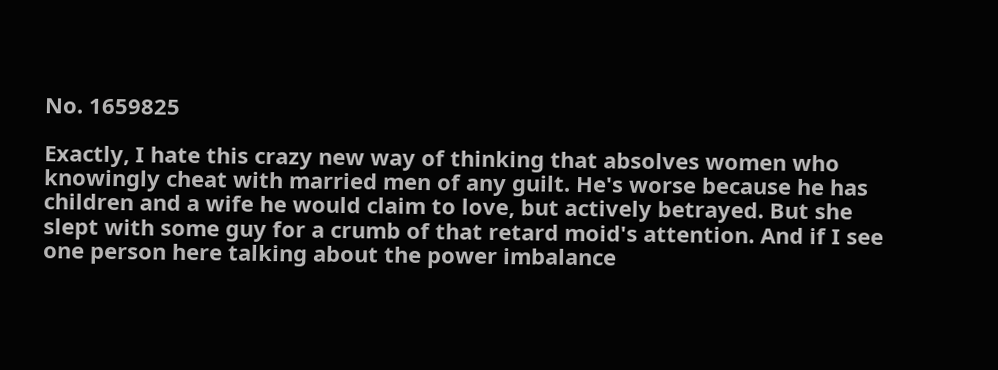No. 1659825

Exactly, I hate this crazy new way of thinking that absolves women who knowingly cheat with married men of any guilt. He's worse because he has children and a wife he would claim to love, but actively betrayed. But she slept with some guy for a crumb of that retard moid's attention. And if I see one person here talking about the power imbalance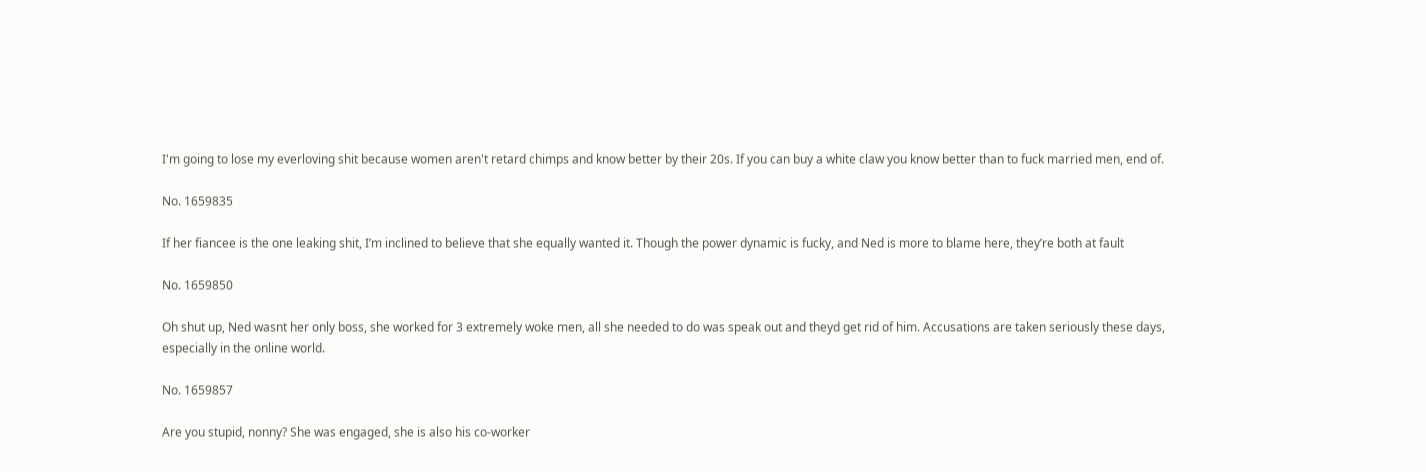I'm going to lose my everloving shit because women aren't retard chimps and know better by their 20s. If you can buy a white claw you know better than to fuck married men, end of.

No. 1659835

If her fiancee is the one leaking shit, I’m inclined to believe that she equally wanted it. Though the power dynamic is fucky, and Ned is more to blame here, they’re both at fault

No. 1659850

Oh shut up, Ned wasnt her only boss, she worked for 3 extremely woke men, all she needed to do was speak out and theyd get rid of him. Accusations are taken seriously these days, especially in the online world.

No. 1659857

Are you stupid, nonny? She was engaged, she is also his co-worker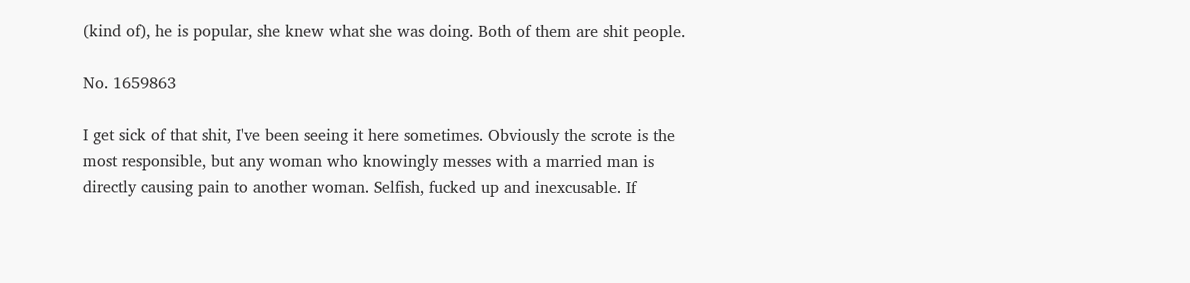(kind of), he is popular, she knew what she was doing. Both of them are shit people.

No. 1659863

I get sick of that shit, I've been seeing it here sometimes. Obviously the scrote is the most responsible, but any woman who knowingly messes with a married man is directly causing pain to another woman. Selfish, fucked up and inexcusable. If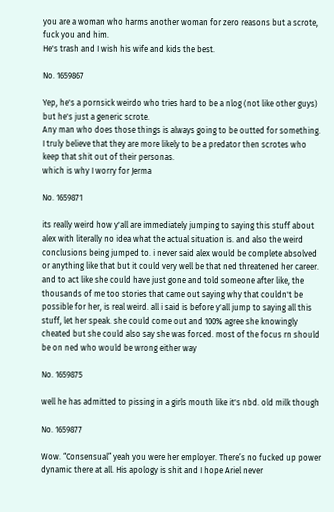you are a woman who harms another woman for zero reasons but a scrote, fuck you and him.
He's trash and I wish his wife and kids the best.

No. 1659867

Yep, he's a pornsick weirdo who tries hard to be a nlog (not like other guys) but he's just a generic scrote.
Any man who does those things is always going to be outted for something. I truly believe that they are more likely to be a predator then scrotes who keep that shit out of their personas.
which is why I worry for Jerma

No. 1659871

its really weird how y'all are immediately jumping to saying this stuff about alex with literally no idea what the actual situation is. and also the weird conclusions being jumped to. i never said alex would be complete absolved or anything like that but it could very well be that ned threatened her career. and to act like she could have just gone and told someone after like, the thousands of me too stories that came out saying why that couldn't be possible for her, is real weird. all i said is before y'all jump to saying all this stuff, let her speak. she could come out and 100% agree she knowingly cheated but she could also say she was forced. most of the focus rn should be on ned who would be wrong either way

No. 1659875

well he has admitted to pissing in a girls mouth like it's nbd. old milk though

No. 1659877

Wow. “Consensual” yeah you were her employer. There’s no fucked up power dynamic there at all. His apology is shit and I hope Ariel never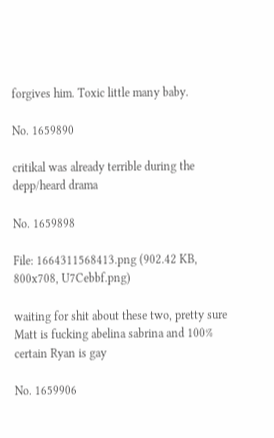forgives him. Toxic little many baby.

No. 1659890

critikal was already terrible during the depp/heard drama

No. 1659898

File: 1664311568413.png (902.42 KB, 800x708, U7Cebbf.png)

waiting for shit about these two, pretty sure Matt is fucking abelina sabrina and 100% certain Ryan is gay

No. 1659906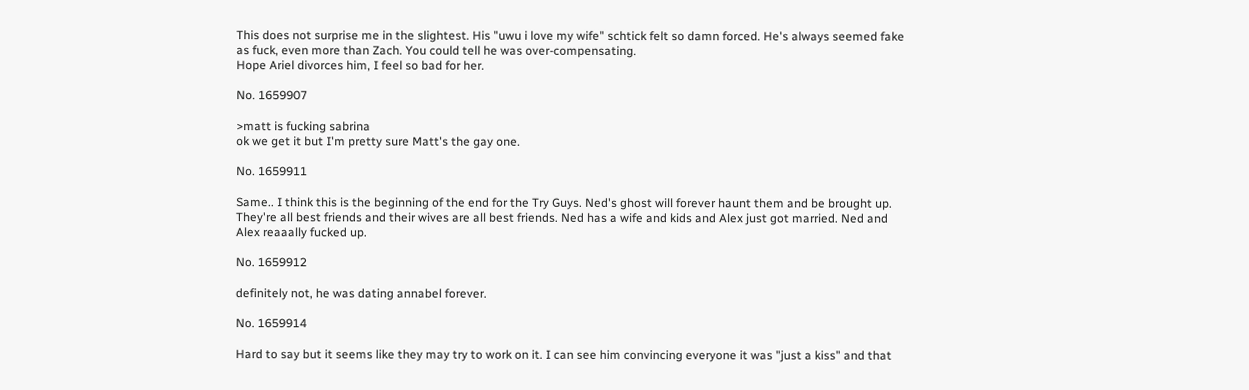This does not surprise me in the slightest. His "uwu i love my wife" schtick felt so damn forced. He's always seemed fake as fuck, even more than Zach. You could tell he was over-compensating.
Hope Ariel divorces him, I feel so bad for her.

No. 1659907

>matt is fucking sabrina
ok we get it but I'm pretty sure Matt's the gay one.

No. 1659911

Same.. I think this is the beginning of the end for the Try Guys. Ned's ghost will forever haunt them and be brought up. They're all best friends and their wives are all best friends. Ned has a wife and kids and Alex just got married. Ned and Alex reaaally fucked up.

No. 1659912

definitely not, he was dating annabel forever.

No. 1659914

Hard to say but it seems like they may try to work on it. I can see him convincing everyone it was "just a kiss" and that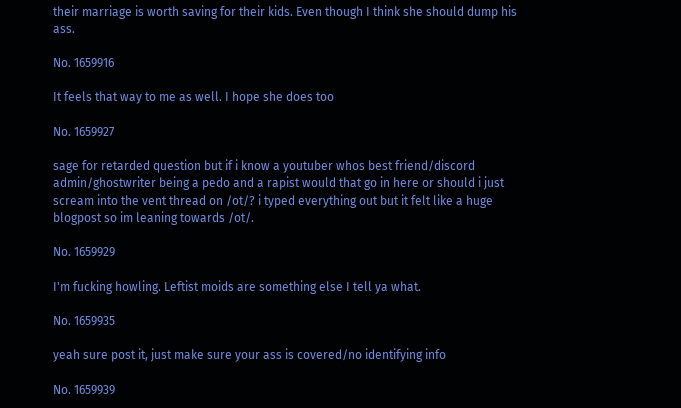their marriage is worth saving for their kids. Even though I think she should dump his ass.

No. 1659916

It feels that way to me as well. I hope she does too

No. 1659927

sage for retarded question but if i know a youtuber whos best friend/discord admin/ghostwriter being a pedo and a rapist would that go in here or should i just scream into the vent thread on /ot/? i typed everything out but it felt like a huge blogpost so im leaning towards /ot/.

No. 1659929

I'm fucking howling. Leftist moids are something else I tell ya what.

No. 1659935

yeah sure post it, just make sure your ass is covered/no identifying info

No. 1659939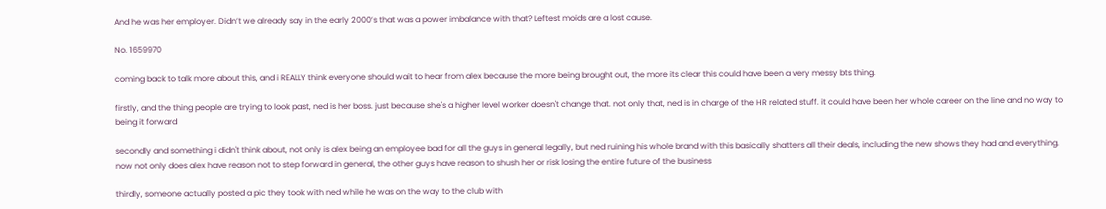And he was her employer. Didn’t we already say in the early 2000’s that was a power imbalance with that? Leftest moids are a lost cause.

No. 1659970

coming back to talk more about this, and i REALLY think everyone should wait to hear from alex because the more being brought out, the more its clear this could have been a very messy bts thing.

firstly, and the thing people are trying to look past, ned is her boss. just because she's a higher level worker doesn't change that. not only that, ned is in charge of the HR related stuff. it could have been her whole career on the line and no way to being it forward

secondly and something i didn't think about, not only is alex being an employee bad for all the guys in general legally, but ned ruining his whole brand with this basically shatters all their deals, including the new shows they had and everything. now not only does alex have reason not to step forward in general, the other guys have reason to shush her or risk losing the entire future of the business

thirdly, someone actually posted a pic they took with ned while he was on the way to the club with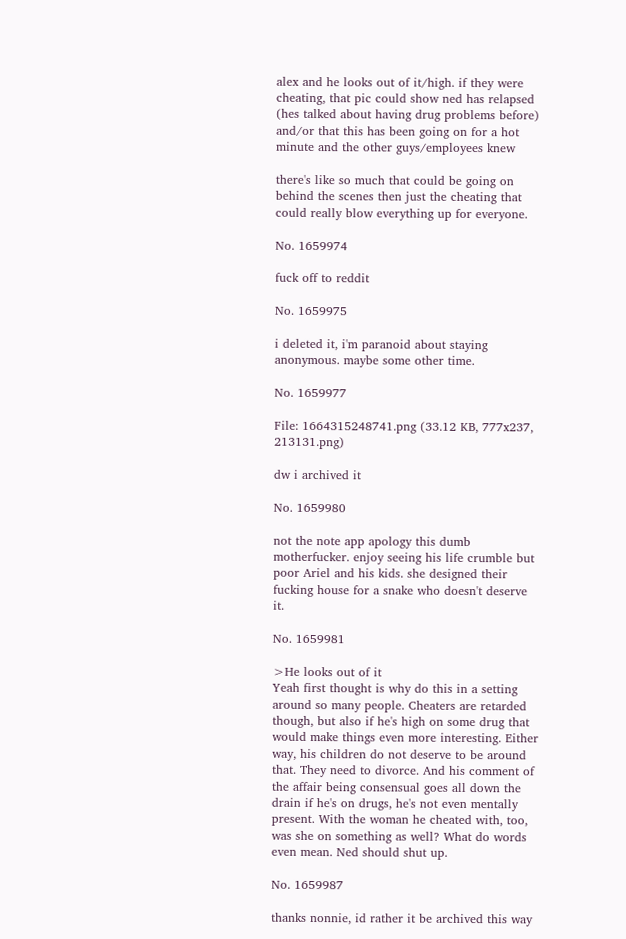alex and he looks out of it/high. if they were cheating, that pic could show ned has relapsed (hes talked about having drug problems before) and/or that this has been going on for a hot minute and the other guys/employees knew

there's like so much that could be going on behind the scenes then just the cheating that could really blow everything up for everyone.

No. 1659974

fuck off to reddit

No. 1659975

i deleted it, i'm paranoid about staying anonymous. maybe some other time.

No. 1659977

File: 1664315248741.png (33.12 KB, 777x237, 213131.png)

dw i archived it

No. 1659980

not the note app apology this dumb motherfucker. enjoy seeing his life crumble but poor Ariel and his kids. she designed their fucking house for a snake who doesn't deserve it.

No. 1659981

>He looks out of it
Yeah first thought is why do this in a setting around so many people. Cheaters are retarded though, but also if he's high on some drug that would make things even more interesting. Either way, his children do not deserve to be around that. They need to divorce. And his comment of the affair being consensual goes all down the drain if he's on drugs, he's not even mentally present. With the woman he cheated with, too, was she on something as well? What do words even mean. Ned should shut up.

No. 1659987

thanks nonnie, id rather it be archived this way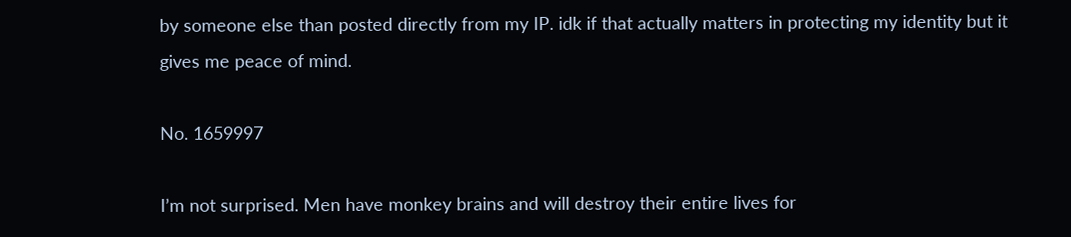by someone else than posted directly from my IP. idk if that actually matters in protecting my identity but it gives me peace of mind.

No. 1659997

I’m not surprised. Men have monkey brains and will destroy their entire lives for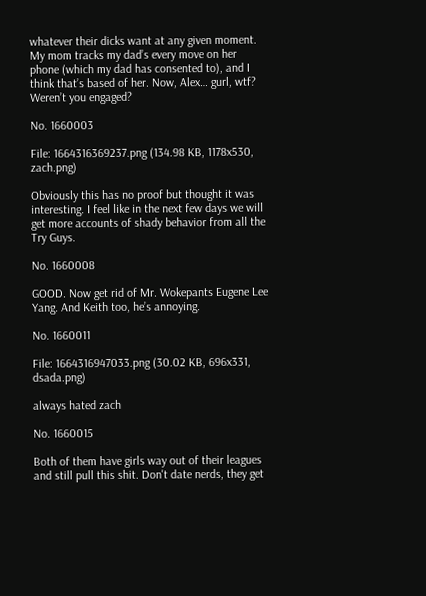whatever their dicks want at any given moment. My mom tracks my dad’s every move on her phone (which my dad has consented to), and I think that’s based of her. Now, Alex… gurl, wtf? Weren’t you engaged?

No. 1660003

File: 1664316369237.png (134.98 KB, 1178x530, zach.png)

Obviously this has no proof but thought it was interesting. I feel like in the next few days we will get more accounts of shady behavior from all the Try Guys.

No. 1660008

GOOD. Now get rid of Mr. Wokepants Eugene Lee Yang. And Keith too, he’s annoying.

No. 1660011

File: 1664316947033.png (30.02 KB, 696x331, dsada.png)

always hated zach

No. 1660015

Both of them have girls way out of their leagues and still pull this shit. Don't date nerds, they get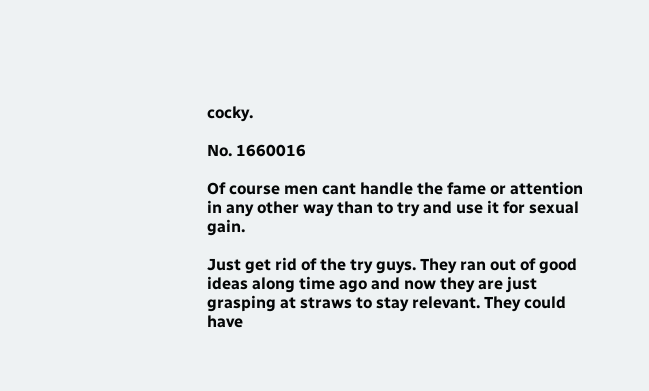cocky.

No. 1660016

Of course men cant handle the fame or attention in any other way than to try and use it for sexual gain.

Just get rid of the try guys. They ran out of good ideas along time ago and now they are just grasping at straws to stay relevant. They could have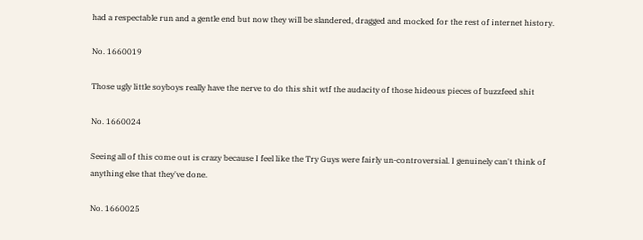had a respectable run and a gentle end but now they will be slandered, dragged and mocked for the rest of internet history.

No. 1660019

Those ugly little soyboys really have the nerve to do this shit wtf the audacity of those hideous pieces of buzzfeed shit

No. 1660024

Seeing all of this come out is crazy because I feel like the Try Guys were fairly un-controversial. I genuinely can't think of anything else that they've done.

No. 1660025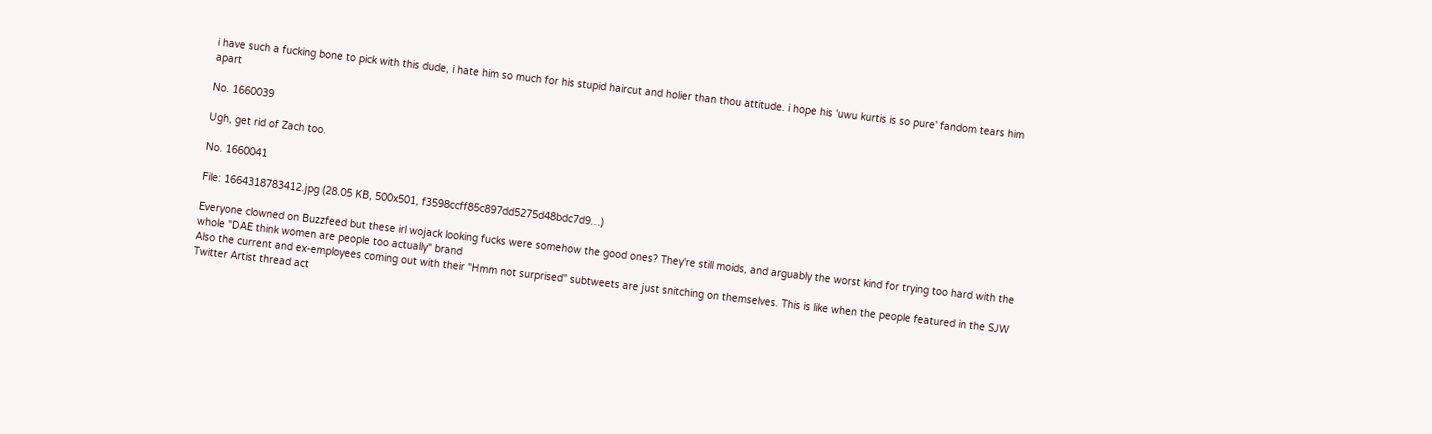i have such a fucking bone to pick with this dude, i hate him so much for his stupid haircut and holier than thou attitude. i hope his 'uwu kurtis is so pure' fandom tears him apart

No. 1660039

Ugh, get rid of Zach too.

No. 1660041

File: 1664318783412.jpg (28.05 KB, 500x501, f3598ccff85c897dd5275d48bdc7d9…)

Everyone clowned on Buzzfeed but these irl wojack looking fucks were somehow the good ones? They're still moids, and arguably the worst kind for trying too hard with the whole "DAE think women are people too actually" brand
Also the current and ex-employees coming out with their "Hmm not surprised" subtweets are just snitching on themselves. This is like when the people featured in the SJW Twitter Artist thread act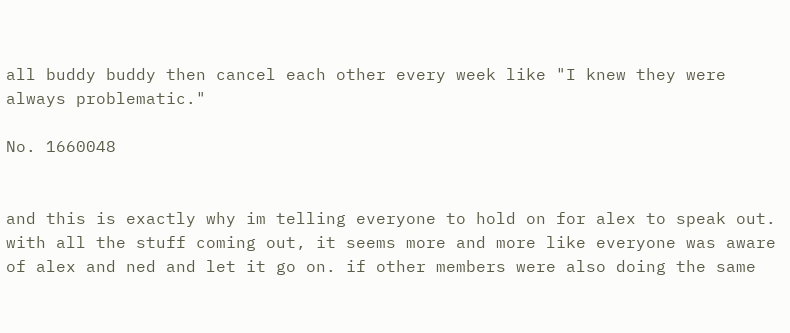all buddy buddy then cancel each other every week like "I knew they were always problematic."

No. 1660048


and this is exactly why im telling everyone to hold on for alex to speak out. with all the stuff coming out, it seems more and more like everyone was aware of alex and ned and let it go on. if other members were also doing the same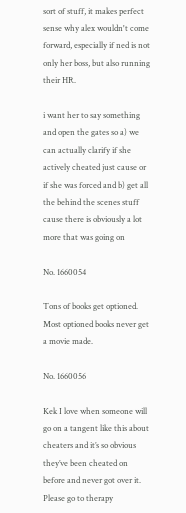sort of stuff, it makes perfect sense why alex wouldn't come forward, especially if ned is not only her boss, but also running their HR.

i want her to say something and open the gates so a) we can actually clarify if she actively cheated just cause or if she was forced and b) get all the behind the scenes stuff cause there is obviously a lot more that was going on

No. 1660054

Tons of books get optioned. Most optioned books never get a movie made.

No. 1660056

Kek I love when someone will go on a tangent like this about cheaters and it’s so obvious they’ve been cheated on before and never got over it. Please go to therapy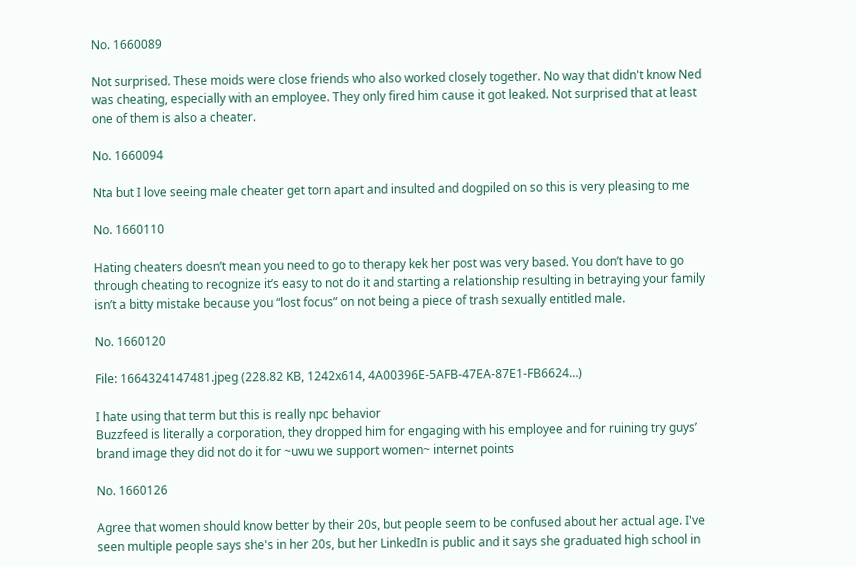No. 1660089

Not surprised. These moids were close friends who also worked closely together. No way that didn't know Ned was cheating, especially with an employee. They only fired him cause it got leaked. Not surprised that at least one of them is also a cheater.

No. 1660094

Nta but I love seeing male cheater get torn apart and insulted and dogpiled on so this is very pleasing to me

No. 1660110

Hating cheaters doesn’t mean you need to go to therapy kek her post was very based. You don’t have to go through cheating to recognize it’s easy to not do it and starting a relationship resulting in betraying your family isn’t a bitty mistake because you “lost focus” on not being a piece of trash sexually entitled male.

No. 1660120

File: 1664324147481.jpeg (228.82 KB, 1242x614, 4A00396E-5AFB-47EA-87E1-FB6624…)

I hate using that term but this is really npc behavior
Buzzfeed is literally a corporation, they dropped him for engaging with his employee and for ruining try guys’ brand image they did not do it for ~uwu we support women~ internet points

No. 1660126

Agree that women should know better by their 20s, but people seem to be confused about her actual age. I've seen multiple people says she's in her 20s, but her LinkedIn is public and it says she graduated high school in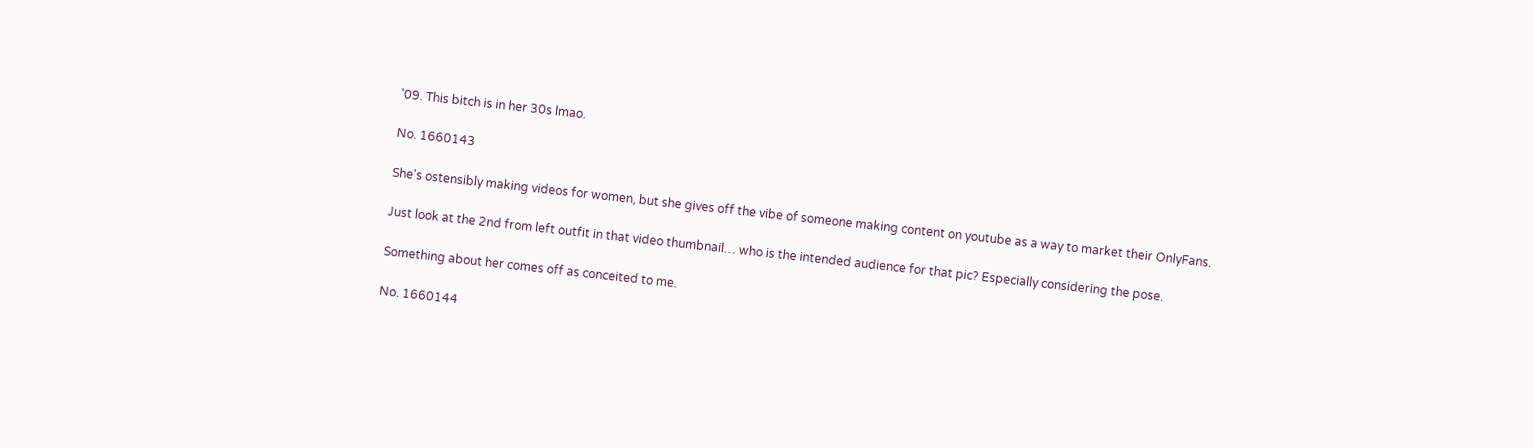'09. This bitch is in her 30s lmao.

No. 1660143

She's ostensibly making videos for women, but she gives off the vibe of someone making content on youtube as a way to market their OnlyFans.

Just look at the 2nd from left outfit in that video thumbnail… who is the intended audience for that pic? Especially considering the pose.

Something about her comes off as conceited to me.

No. 1660144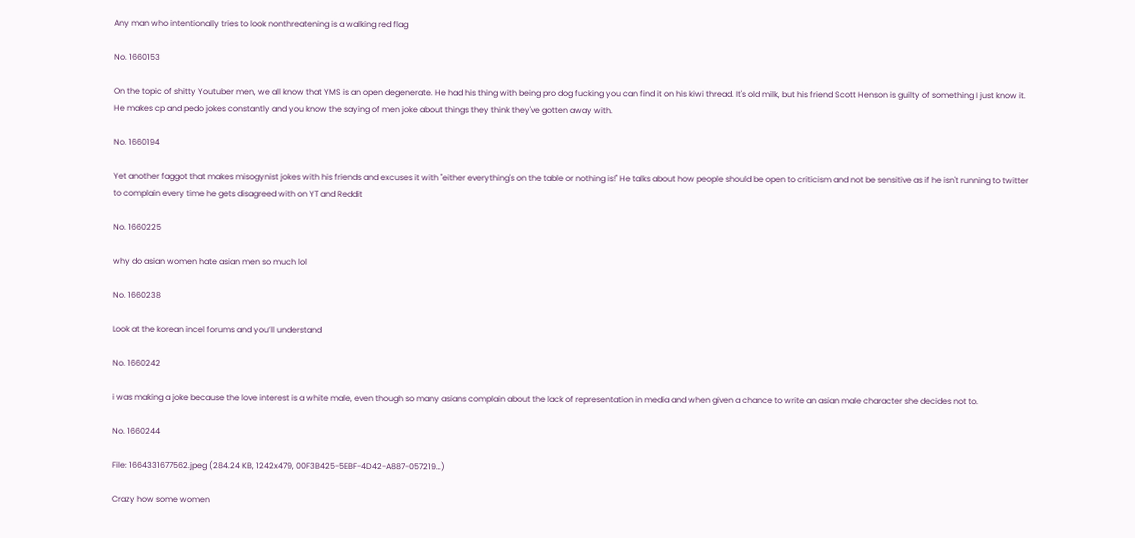Any man who intentionally tries to look nonthreatening is a walking red flag

No. 1660153

On the topic of shitty Youtuber men, we all know that YMS is an open degenerate. He had his thing with being pro dog fucking you can find it on his kiwi thread. It's old milk, but his friend Scott Henson is guilty of something I just know it. He makes cp and pedo jokes constantly and you know the saying of men joke about things they think they've gotten away with.

No. 1660194

Yet another faggot that makes misogynist jokes with his friends and excuses it with "either everything's on the table or nothing is!" He talks about how people should be open to criticism and not be sensitive as if he isn't running to twitter to complain every time he gets disagreed with on YT and Reddit

No. 1660225

why do asian women hate asian men so much lol

No. 1660238

Look at the korean incel forums and you’ll understand

No. 1660242

i was making a joke because the love interest is a white male, even though so many asians complain about the lack of representation in media and when given a chance to write an asian male character she decides not to.

No. 1660244

File: 1664331677562.jpeg (284.24 KB, 1242x479, 00F3B425-5EBF-4D42-A887-057219…)

Crazy how some women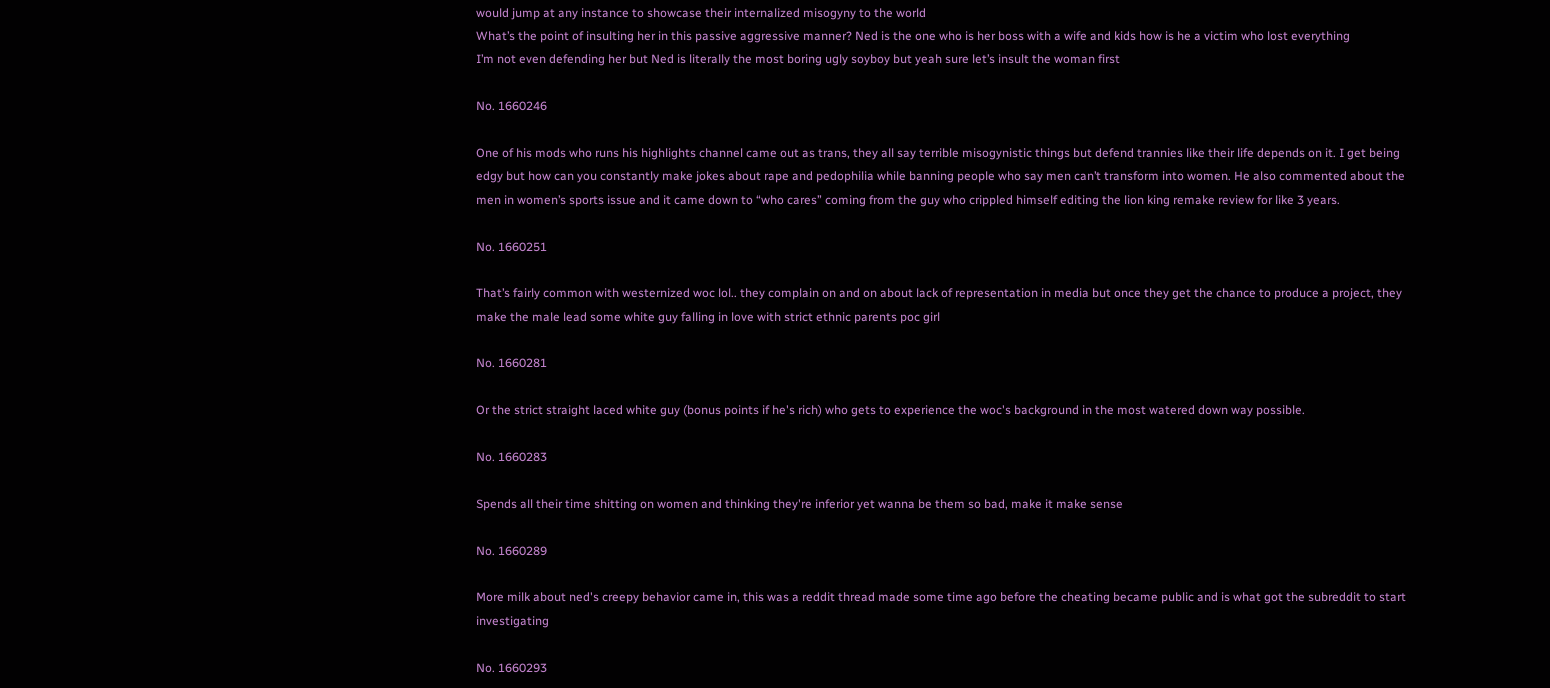would jump at any instance to showcase their internalized misogyny to the world
What’s the point of insulting her in this passive aggressive manner? Ned is the one who is her boss with a wife and kids how is he a victim who lost everything
I’m not even defending her but Ned is literally the most boring ugly soyboy but yeah sure let’s insult the woman first

No. 1660246

One of his mods who runs his highlights channel came out as trans, they all say terrible misogynistic things but defend trannies like their life depends on it. I get being edgy but how can you constantly make jokes about rape and pedophilia while banning people who say men can’t transform into women. He also commented about the men in women’s sports issue and it came down to “who cares” coming from the guy who crippled himself editing the lion king remake review for like 3 years.

No. 1660251

That’s fairly common with westernized woc lol.. they complain on and on about lack of representation in media but once they get the chance to produce a project, they make the male lead some white guy falling in love with strict ethnic parents poc girl

No. 1660281

Or the strict straight laced white guy (bonus points if he's rich) who gets to experience the woc's background in the most watered down way possible.

No. 1660283

Spends all their time shitting on women and thinking they're inferior yet wanna be them so bad, make it make sense

No. 1660289

More milk about ned's creepy behavior came in, this was a reddit thread made some time ago before the cheating became public and is what got the subreddit to start investigating

No. 1660293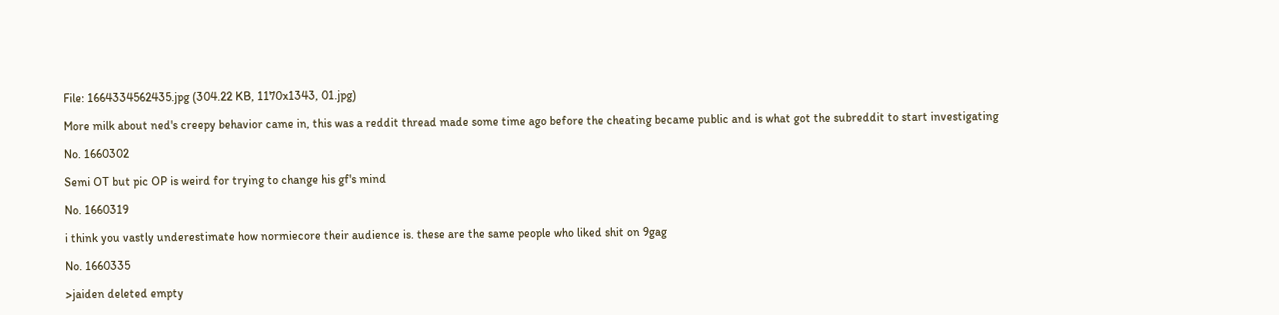File: 1664334562435.jpg (304.22 KB, 1170x1343, 01.jpg)

More milk about ned's creepy behavior came in, this was a reddit thread made some time ago before the cheating became public and is what got the subreddit to start investigating

No. 1660302

Semi OT but pic OP is weird for trying to change his gf's mind

No. 1660319

i think you vastly underestimate how normiecore their audience is. these are the same people who liked shit on 9gag

No. 1660335

>jaiden deleted empty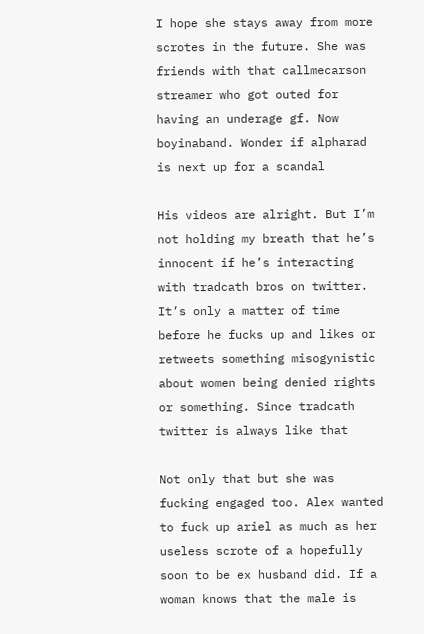I hope she stays away from more scrotes in the future. She was friends with that callmecarson streamer who got outed for having an underage gf. Now boyinaband. Wonder if alpharad is next up for a scandal

His videos are alright. But I’m not holding my breath that he’s innocent if he’s interacting with tradcath bros on twitter. It’s only a matter of time before he fucks up and likes or retweets something misogynistic about women being denied rights or something. Since tradcath twitter is always like that

Not only that but she was fucking engaged too. Alex wanted to fuck up ariel as much as her useless scrote of a hopefully soon to be ex husband did. If a woman knows that the male is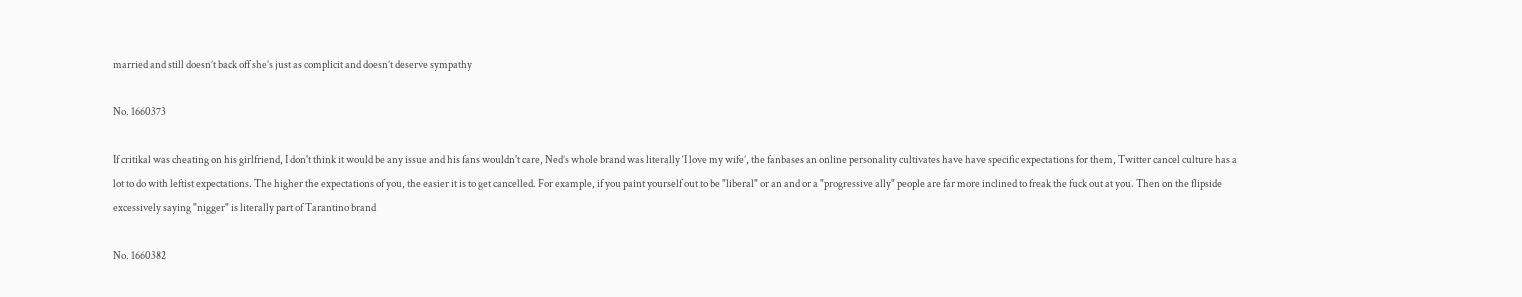married and still doesn’t back off she’s just as complicit and doesn’t deserve sympathy

No. 1660373

If critikal was cheating on his girlfriend, I don't think it would be any issue and his fans wouldn't care, Ned’s whole brand was literally ‘I love my wife’, the fanbases an online personality cultivates have have specific expectations for them, Twitter cancel culture has a lot to do with leftist expectations. The higher the expectations of you, the easier it is to get cancelled. For example, if you paint yourself out to be "liberal" or an and or a "progressive ally" people are far more inclined to freak the fuck out at you. Then on the flipside excessively saying "nigger" is literally part of Tarantino brand

No. 1660382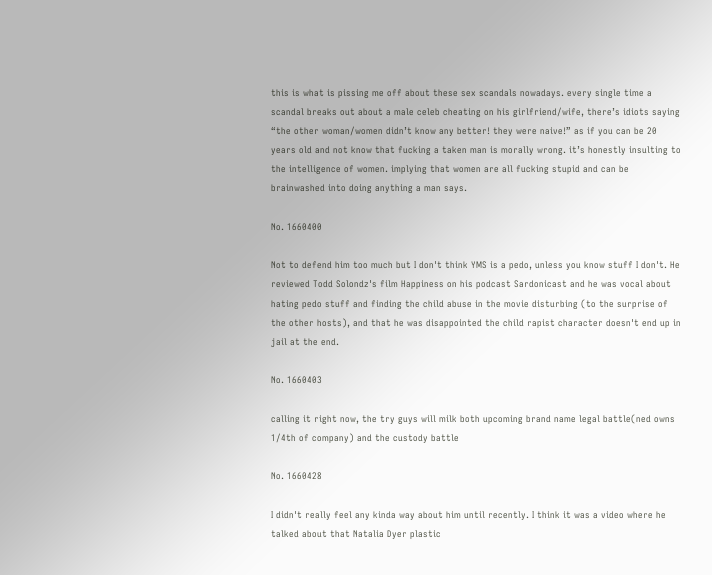this is what is pissing me off about these sex scandals nowadays. every single time a scandal breaks out about a male celeb cheating on his girlfriend/wife, there’s idiots saying “the other woman/women didn’t know any better! they were naive!” as if you can be 20 years old and not know that fucking a taken man is morally wrong. it’s honestly insulting to the intelligence of women. implying that women are all fucking stupid and can be brainwashed into doing anything a man says.

No. 1660400

Not to defend him too much but I don't think YMS is a pedo, unless you know stuff I don't. He reviewed Todd Solondz's film Happiness on his podcast Sardonicast and he was vocal about hating pedo stuff and finding the child abuse in the movie disturbing (to the surprise of the other hosts), and that he was disappointed the child rapist character doesn't end up in jail at the end.

No. 1660403

calling it right now, the try guys will milk both upcoming brand name legal battle(ned owns 1/4th of company) and the custody battle

No. 1660428

I didn't really feel any kinda way about him until recently. I think it was a video where he talked about that Natalia Dyer plastic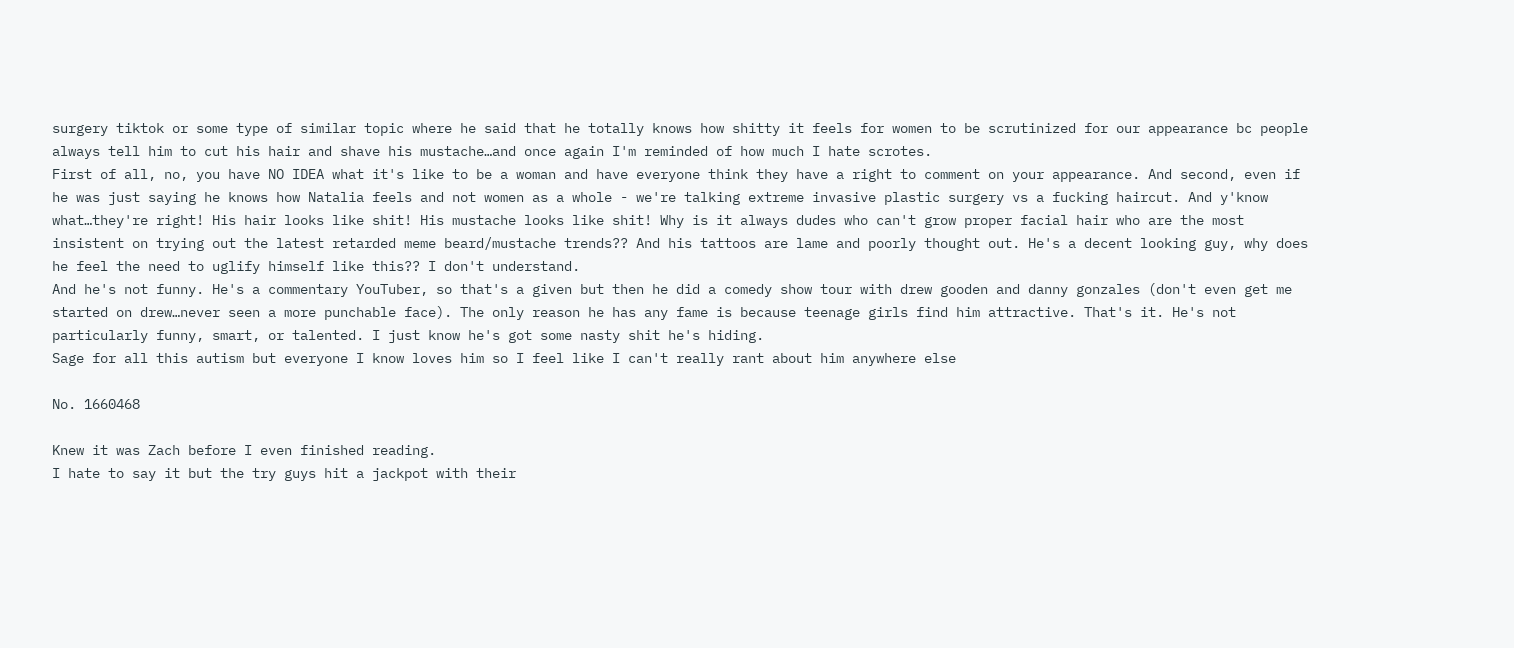surgery tiktok or some type of similar topic where he said that he totally knows how shitty it feels for women to be scrutinized for our appearance bc people always tell him to cut his hair and shave his mustache…and once again I'm reminded of how much I hate scrotes.
First of all, no, you have NO IDEA what it's like to be a woman and have everyone think they have a right to comment on your appearance. And second, even if he was just saying he knows how Natalia feels and not women as a whole - we're talking extreme invasive plastic surgery vs a fucking haircut. And y'know what…they're right! His hair looks like shit! His mustache looks like shit! Why is it always dudes who can't grow proper facial hair who are the most insistent on trying out the latest retarded meme beard/mustache trends?? And his tattoos are lame and poorly thought out. He's a decent looking guy, why does he feel the need to uglify himself like this?? I don't understand.
And he's not funny. He's a commentary YouTuber, so that's a given but then he did a comedy show tour with drew gooden and danny gonzales (don't even get me started on drew…never seen a more punchable face). The only reason he has any fame is because teenage girls find him attractive. That's it. He's not particularly funny, smart, or talented. I just know he's got some nasty shit he's hiding.
Sage for all this autism but everyone I know loves him so I feel like I can't really rant about him anywhere else

No. 1660468

Knew it was Zach before I even finished reading.
I hate to say it but the try guys hit a jackpot with their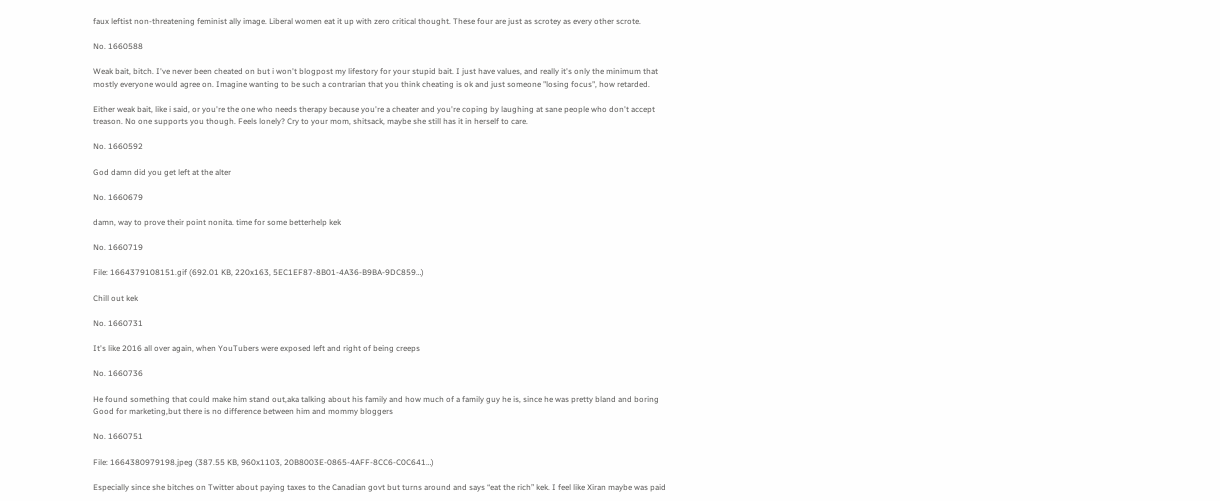faux leftist non-threatening feminist ally image. Liberal women eat it up with zero critical thought. These four are just as scrotey as every other scrote.

No. 1660588

Weak bait, bitch. I've never been cheated on but i won't blogpost my lifestory for your stupid bait. I just have values, and really it's only the minimum that mostly everyone would agree on. Imagine wanting to be such a contrarian that you think cheating is ok and just someone "losing focus", how retarded.

Either weak bait, like i said, or you're the one who needs therapy because you're a cheater and you're coping by laughing at sane people who don't accept treason. No one supports you though. Feels lonely? Cry to your mom, shitsack, maybe she still has it in herself to care.

No. 1660592

God damn did you get left at the alter

No. 1660679

damn, way to prove their point nonita. time for some betterhelp kek

No. 1660719

File: 1664379108151.gif (692.01 KB, 220x163, 5EC1EF87-8B01-4A36-B9BA-9DC859…)

Chill out kek

No. 1660731

It's like 2016 all over again, when YouTubers were exposed left and right of being creeps

No. 1660736

He found something that could make him stand out,aka talking about his family and how much of a family guy he is, since he was pretty bland and boring
Good for marketing,but there is no difference between him and mommy bloggers

No. 1660751

File: 1664380979198.jpeg (387.55 KB, 960x1103, 20B8003E-0865-4AFF-8CC6-C0C641…)

Especially since she bitches on Twitter about paying taxes to the Canadian govt but turns around and says “eat the rich” kek. I feel like Xiran maybe was paid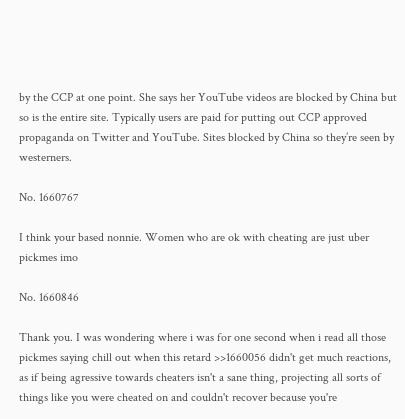by the CCP at one point. She says her YouTube videos are blocked by China but so is the entire site. Typically users are paid for putting out CCP approved propaganda on Twitter and YouTube. Sites blocked by China so they’re seen by westerners.

No. 1660767

I think your based nonnie. Women who are ok with cheating are just uber pickmes imo

No. 1660846

Thank you. I was wondering where i was for one second when i read all those pickmes saying chill out when this retard >>1660056 didn't get much reactions, as if being agressive towards cheaters isn't a sane thing, projecting all sorts of things like you were cheated on and couldn't recover because you're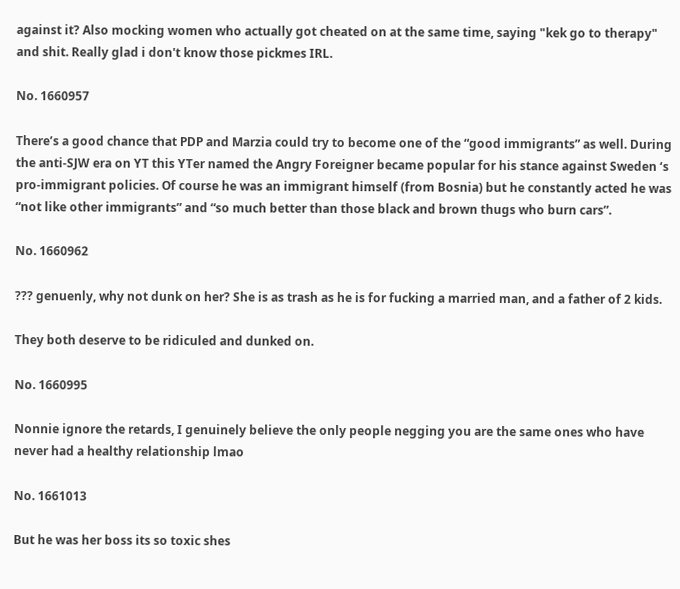against it? Also mocking women who actually got cheated on at the same time, saying "kek go to therapy" and shit. Really glad i don't know those pickmes IRL.

No. 1660957

There’s a good chance that PDP and Marzia could try to become one of the “good immigrants” as well. During the anti-SJW era on YT this YTer named the Angry Foreigner became popular for his stance against Sweden ‘s pro-immigrant policies. Of course he was an immigrant himself (from Bosnia) but he constantly acted he was “not like other immigrants” and “so much better than those black and brown thugs who burn cars”.

No. 1660962

??? genuenly, why not dunk on her? She is as trash as he is for fucking a married man, and a father of 2 kids.

They both deserve to be ridiculed and dunked on.

No. 1660995

Nonnie ignore the retards, I genuinely believe the only people negging you are the same ones who have never had a healthy relationship lmao

No. 1661013

But he was her boss its so toxic shes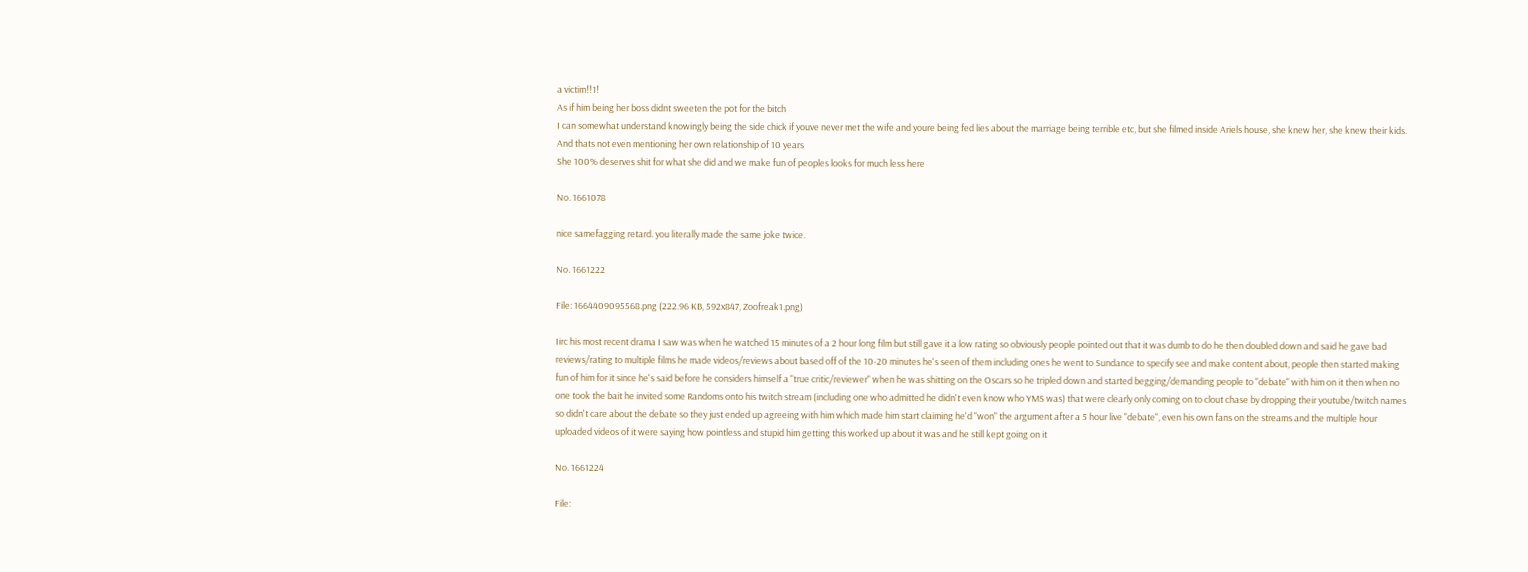a victim!!1!
As if him being her boss didnt sweeten the pot for the bitch
I can somewhat understand knowingly being the side chick if youve never met the wife and youre being fed lies about the marriage being terrible etc, but she filmed inside Ariels house, she knew her, she knew their kids. And thats not even mentioning her own relationship of 10 years
She 100% deserves shit for what she did and we make fun of peoples looks for much less here

No. 1661078

nice samefagging retard. you literally made the same joke twice.

No. 1661222

File: 1664409095568.png (222.96 KB, 592x847, Zoofreak1.png)

Iirc his most recent drama I saw was when he watched 15 minutes of a 2 hour long film but still gave it a low rating so obviously people pointed out that it was dumb to do he then doubled down and said he gave bad reviews/rating to multiple films he made videos/reviews about based off of the 10-20 minutes he's seen of them including ones he went to Sundance to specify see and make content about, people then started making fun of him for it since he's said before he considers himself a "true critic/reviewer" when he was shitting on the Oscars so he tripled down and started begging/demanding people to "debate" with him on it then when no one took the bait he invited some Randoms onto his twitch stream (including one who admitted he didn't even know who YMS was) that were clearly only coming on to clout chase by dropping their youtube/twitch names so didn't care about the debate so they just ended up agreeing with him which made him start claiming he'd "won" the argument after a 5 hour live "debate", even his own fans on the streams and the multiple hour uploaded videos of it were saying how pointless and stupid him getting this worked up about it was and he still kept going on it

No. 1661224

File: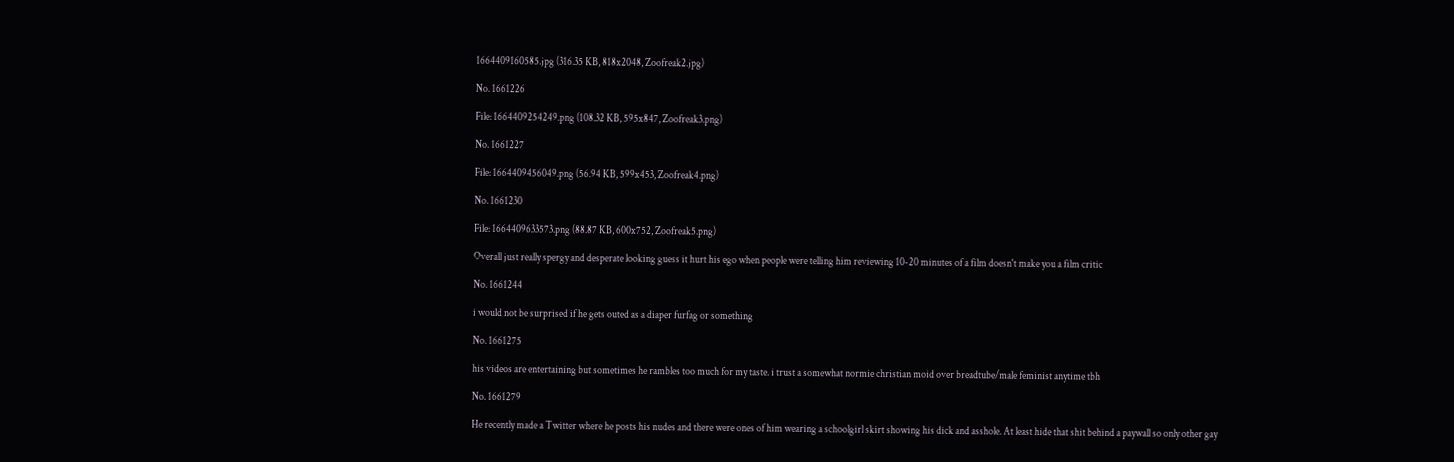1664409160585.jpg (316.35 KB, 818x2048, Zoofreak2.jpg)

No. 1661226

File: 1664409254249.png (108.32 KB, 595x847, Zoofreak3.png)

No. 1661227

File: 1664409456049.png (56.94 KB, 599x453, Zoofreak4.png)

No. 1661230

File: 1664409633573.png (88.87 KB, 600x752, Zoofreak5.png)

Overall just really spergy and desperate looking guess it hurt his ego when people were telling him reviewing 10-20 minutes of a film doesn't make you a film critic

No. 1661244

i would not be surprised if he gets outed as a diaper furfag or something

No. 1661275

his videos are entertaining but sometimes he rambles too much for my taste. i trust a somewhat normie christian moid over breadtube/male feminist anytime tbh

No. 1661279

He recently made a Twitter where he posts his nudes and there were ones of him wearing a schoolgirl skirt showing his dick and asshole. At least hide that shit behind a paywall so only other gay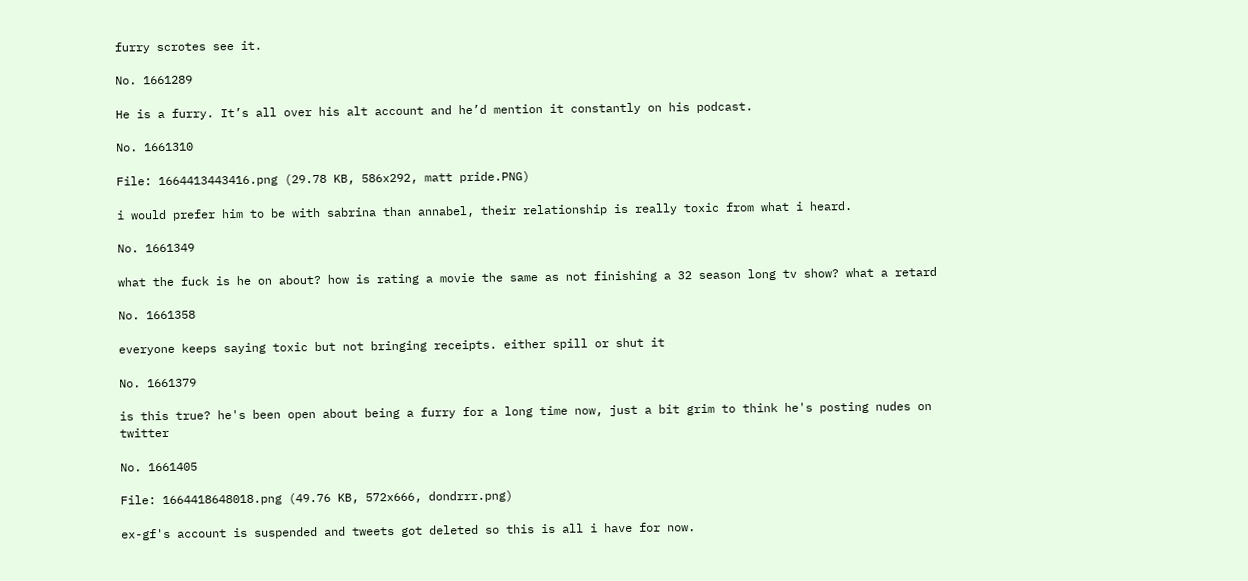furry scrotes see it.

No. 1661289

He is a furry. It’s all over his alt account and he’d mention it constantly on his podcast.

No. 1661310

File: 1664413443416.png (29.78 KB, 586x292, matt pride.PNG)

i would prefer him to be with sabrina than annabel, their relationship is really toxic from what i heard.

No. 1661349

what the fuck is he on about? how is rating a movie the same as not finishing a 32 season long tv show? what a retard

No. 1661358

everyone keeps saying toxic but not bringing receipts. either spill or shut it

No. 1661379

is this true? he's been open about being a furry for a long time now, just a bit grim to think he's posting nudes on twitter

No. 1661405

File: 1664418648018.png (49.76 KB, 572x666, dondrrr.png)

ex-gf's account is suspended and tweets got deleted so this is all i have for now.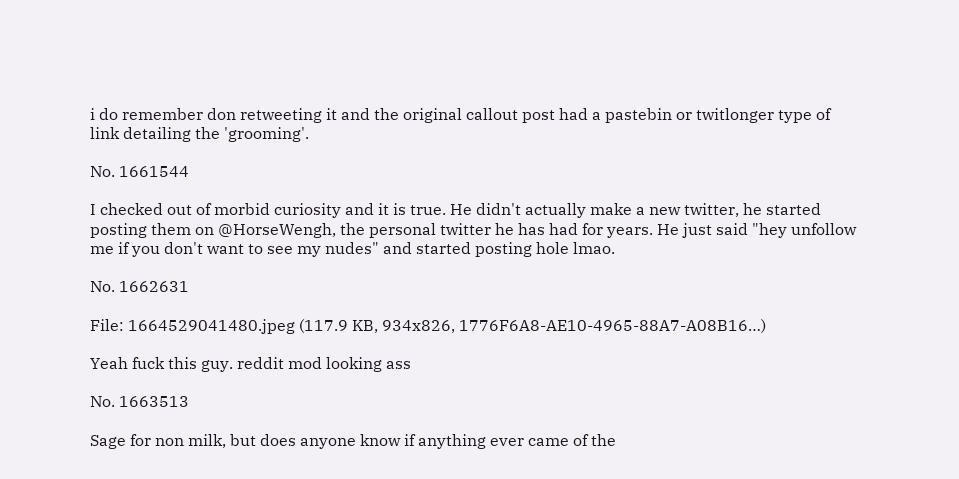i do remember don retweeting it and the original callout post had a pastebin or twitlonger type of link detailing the 'grooming'.

No. 1661544

I checked out of morbid curiosity and it is true. He didn't actually make a new twitter, he started posting them on @HorseWengh, the personal twitter he has had for years. He just said "hey unfollow me if you don't want to see my nudes" and started posting hole lmao.

No. 1662631

File: 1664529041480.jpeg (117.9 KB, 934x826, 1776F6A8-AE10-4965-88A7-A08B16…)

Yeah fuck this guy. reddit mod looking ass

No. 1663513

Sage for non milk, but does anyone know if anything ever came of the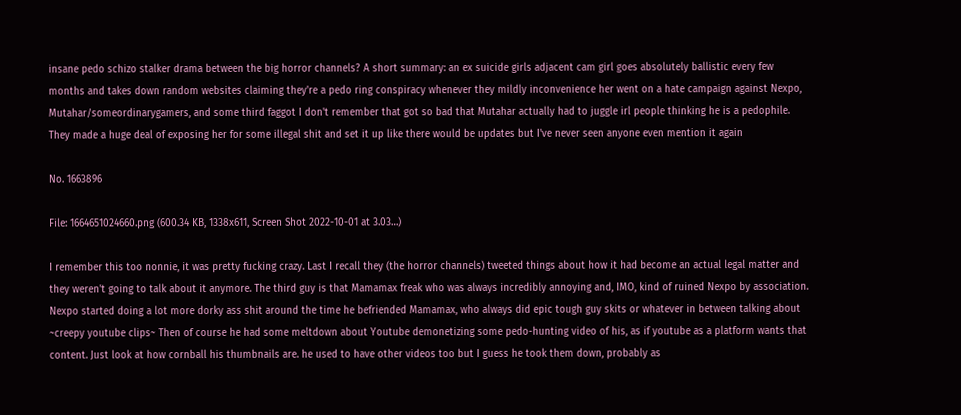insane pedo schizo stalker drama between the big horror channels? A short summary: an ex suicide girls adjacent cam girl goes absolutely ballistic every few months and takes down random websites claiming they're a pedo ring conspiracy whenever they mildly inconvenience her went on a hate campaign against Nexpo, Mutahar/someordinarygamers, and some third faggot I don't remember that got so bad that Mutahar actually had to juggle irl people thinking he is a pedophile. They made a huge deal of exposing her for some illegal shit and set it up like there would be updates but I've never seen anyone even mention it again

No. 1663896

File: 1664651024660.png (600.34 KB, 1338x611, Screen Shot 2022-10-01 at 3.03…)

I remember this too nonnie, it was pretty fucking crazy. Last I recall they (the horror channels) tweeted things about how it had become an actual legal matter and they weren't going to talk about it anymore. The third guy is that Mamamax freak who was always incredibly annoying and, IMO, kind of ruined Nexpo by association. Nexpo started doing a lot more dorky ass shit around the time he befriended Mamamax, who always did epic tough guy skits or whatever in between talking about ~creepy youtube clips~ Then of course he had some meltdown about Youtube demonetizing some pedo-hunting video of his, as if youtube as a platform wants that content. Just look at how cornball his thumbnails are. he used to have other videos too but I guess he took them down, probably as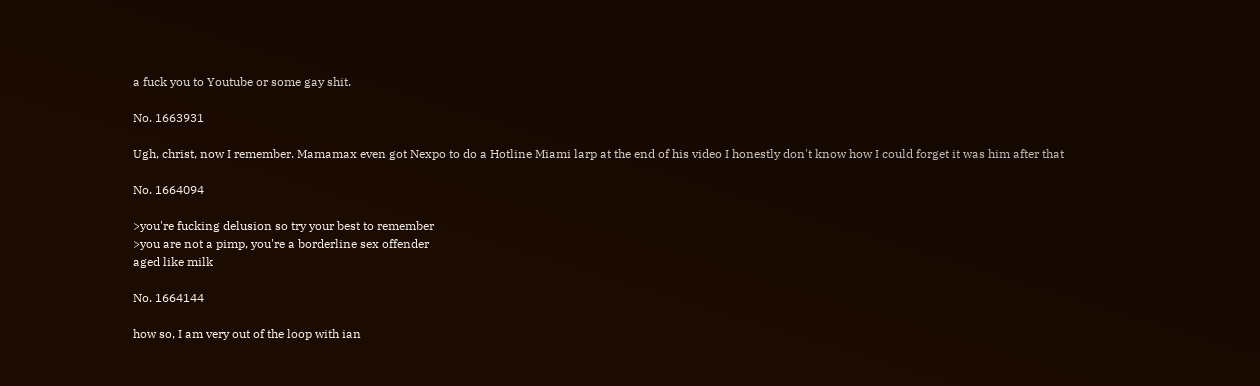a fuck you to Youtube or some gay shit.

No. 1663931

Ugh, christ, now I remember. Mamamax even got Nexpo to do a Hotline Miami larp at the end of his video I honestly don't know how I could forget it was him after that

No. 1664094

>you're fucking delusion so try your best to remember
>you are not a pimp, you're a borderline sex offender
aged like milk

No. 1664144

how so, I am very out of the loop with ian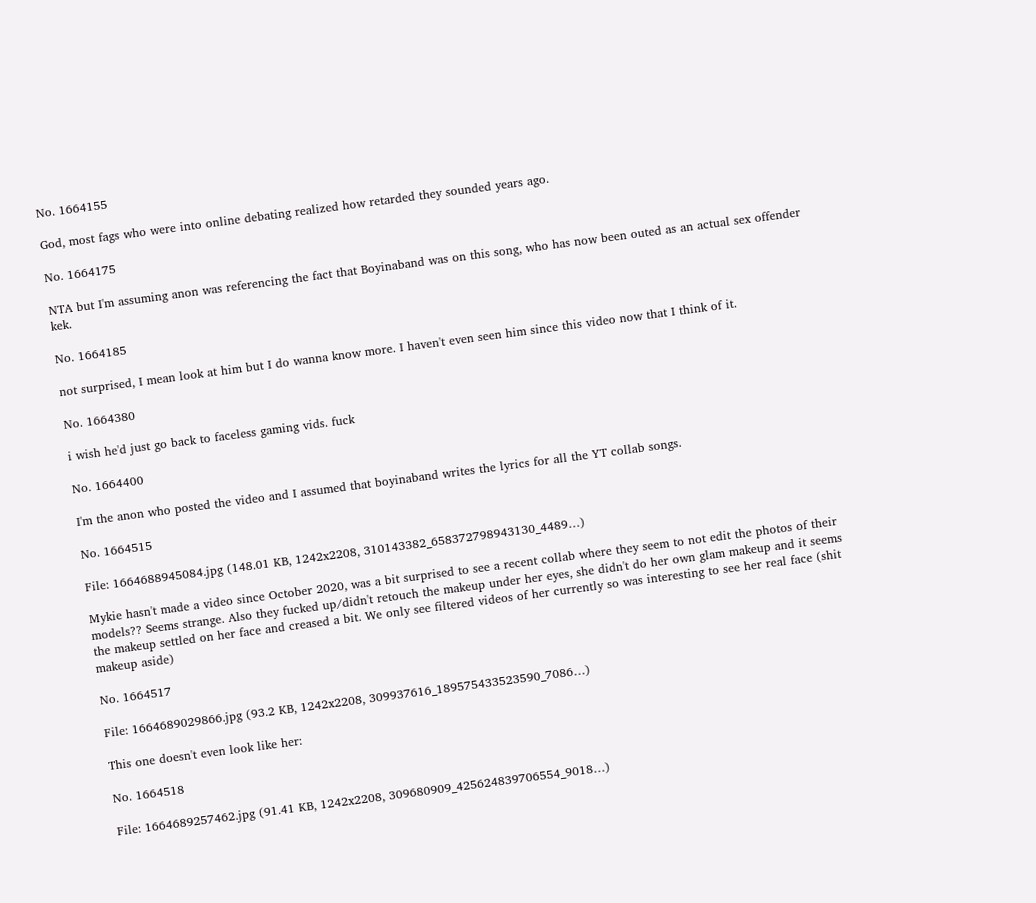No. 1664155

God, most fags who were into online debating realized how retarded they sounded years ago.

No. 1664175

NTA but I'm assuming anon was referencing the fact that Boyinaband was on this song, who has now been outed as an actual sex offender kek.

No. 1664185

not surprised, I mean look at him but I do wanna know more. I haven't even seen him since this video now that I think of it.

No. 1664380

i wish he'd just go back to faceless gaming vids. fuck

No. 1664400

I'm the anon who posted the video and I assumed that boyinaband writes the lyrics for all the YT collab songs.

No. 1664515

File: 1664688945084.jpg (148.01 KB, 1242x2208, 310143382_658372798943130_4489…)

Mykie hasn't made a video since October 2020, was a bit surprised to see a recent collab where they seem to not edit the photos of their models?? Seems strange. Also they fucked up/didn't retouch the makeup under her eyes, she didn't do her own glam makeup and it seems the makeup settled on her face and creased a bit. We only see filtered videos of her currently so was interesting to see her real face (shit makeup aside)

No. 1664517

File: 1664689029866.jpg (93.2 KB, 1242x2208, 309937616_189575433523590_7086…)

This one doesn't even look like her:

No. 1664518

File: 1664689257462.jpg (91.41 KB, 1242x2208, 309680909_425624839706554_9018…)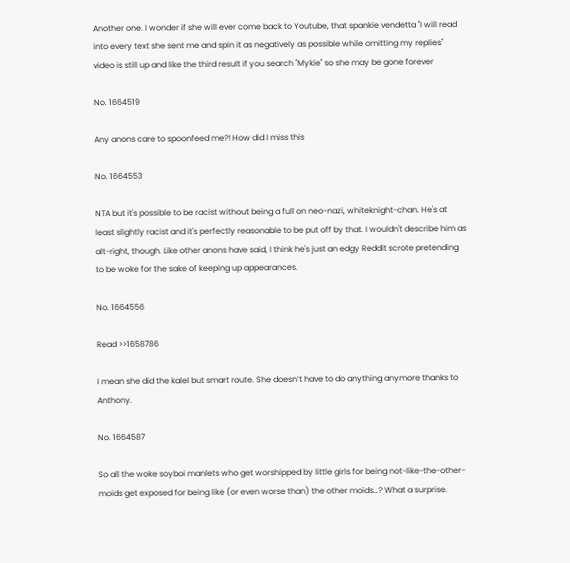Another one. I wonder if she will ever come back to Youtube, that spankie vendetta "I will read into every text she sent me and spin it as negatively as possible while omitting my replies" video is still up and like the third result if you search "Mykie" so she may be gone forever

No. 1664519

Any anons care to spoonfeed me?! How did I miss this

No. 1664553

NTA but it's possible to be racist without being a full on neo-nazi, whiteknight-chan. He's at least slightly racist and it's perfectly reasonable to be put off by that. I wouldn't describe him as alt-right, though. Like other anons have said, I think he's just an edgy Reddit scrote pretending to be woke for the sake of keeping up appearances.

No. 1664556

Read >>1658786

I mean she did the kalel but smart route. She doesn’t have to do anything anymore thanks to Anthony.

No. 1664587

So all the woke soyboi manlets who get worshipped by little girls for being not-like-the-other-moids get exposed for being like (or even worse than) the other moids…? What a surprise.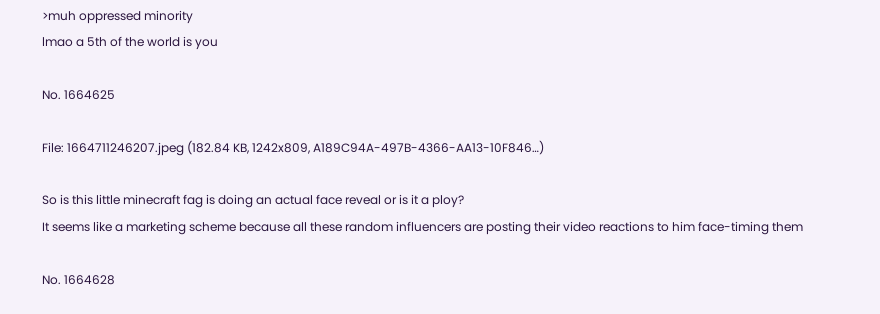>muh oppressed minority
lmao a 5th of the world is you

No. 1664625

File: 1664711246207.jpeg (182.84 KB, 1242x809, A189C94A-497B-4366-AA13-10F846…)

So is this little minecraft fag is doing an actual face reveal or is it a ploy?
It seems like a marketing scheme because all these random influencers are posting their video reactions to him face-timing them

No. 1664628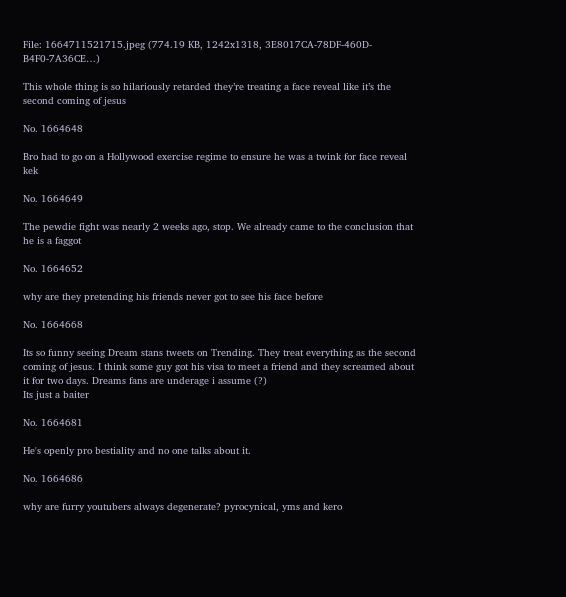File: 1664711521715.jpeg (774.19 KB, 1242x1318, 3E8017CA-78DF-460D-B4F0-7A36CE…)

This whole thing is so hilariously retarded they’re treating a face reveal like it’s the second coming of jesus

No. 1664648

Bro had to go on a Hollywood exercise regime to ensure he was a twink for face reveal kek

No. 1664649

The pewdie fight was nearly 2 weeks ago, stop. We already came to the conclusion that he is a faggot

No. 1664652

why are they pretending his friends never got to see his face before

No. 1664668

Its so funny seeing Dream stans tweets on Trending. They treat everything as the second coming of jesus. I think some guy got his visa to meet a friend and they screamed about it for two days. Dreams fans are underage i assume (?)
Its just a baiter

No. 1664681

He's openly pro bestiality and no one talks about it.

No. 1664686

why are furry youtubers always degenerate? pyrocynical, yms and kero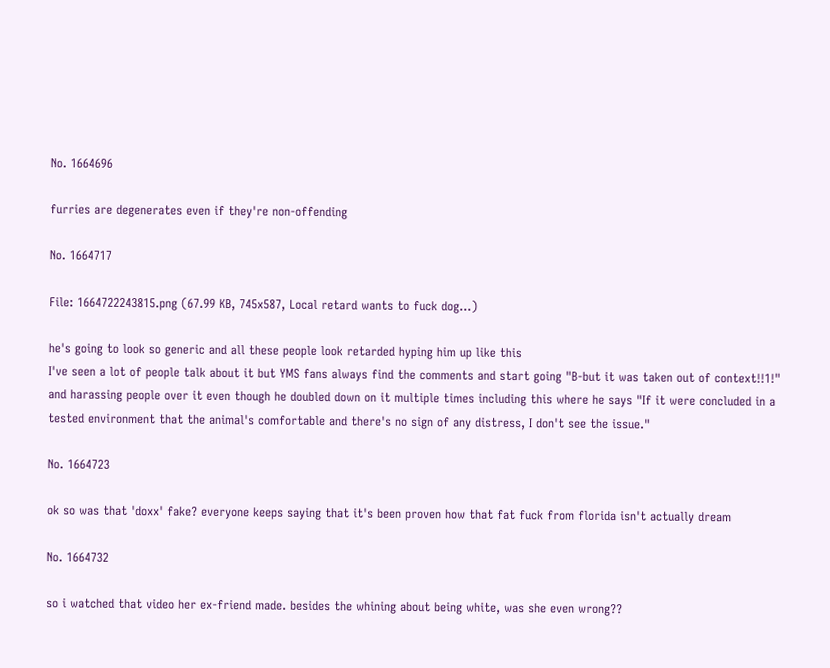No. 1664696

furries are degenerates even if they're non-offending

No. 1664717

File: 1664722243815.png (67.99 KB, 745x587, Local retard wants to fuck dog…)

he's going to look so generic and all these people look retarded hyping him up like this
I've seen a lot of people talk about it but YMS fans always find the comments and start going "B-but it was taken out of context!!1!" and harassing people over it even though he doubled down on it multiple times including this where he says "If it were concluded in a tested environment that the animal's comfortable and there's no sign of any distress, I don't see the issue."

No. 1664723

ok so was that 'doxx' fake? everyone keeps saying that it's been proven how that fat fuck from florida isn't actually dream

No. 1664732

so i watched that video her ex-friend made. besides the whining about being white, was she even wrong??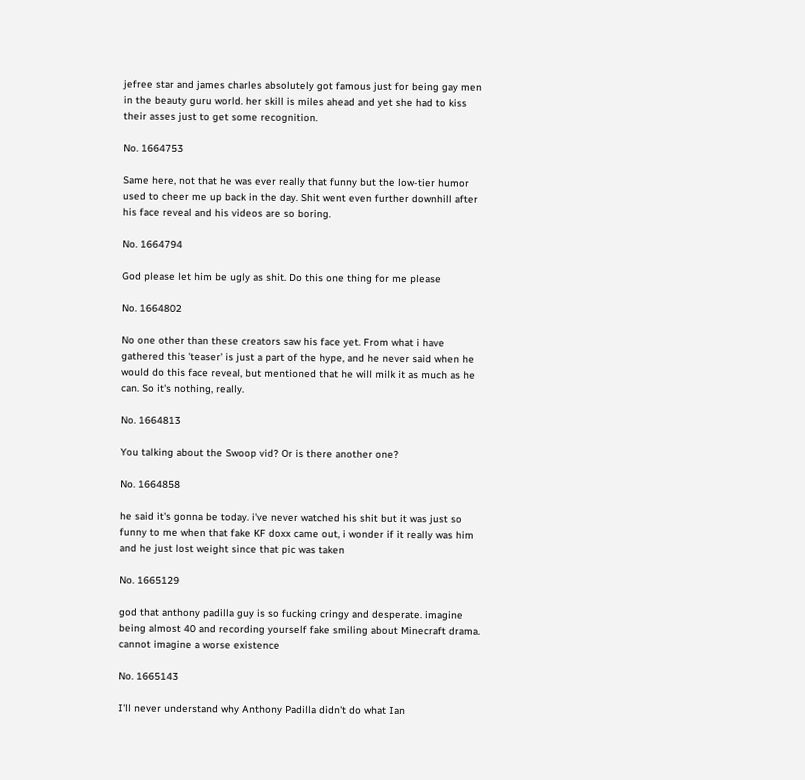jefree star and james charles absolutely got famous just for being gay men in the beauty guru world. her skill is miles ahead and yet she had to kiss their asses just to get some recognition.

No. 1664753

Same here, not that he was ever really that funny but the low-tier humor used to cheer me up back in the day. Shit went even further downhill after his face reveal and his videos are so boring.

No. 1664794

God please let him be ugly as shit. Do this one thing for me please

No. 1664802

No one other than these creators saw his face yet. From what i have gathered this 'teaser' is just a part of the hype, and he never said when he would do this face reveal, but mentioned that he will milk it as much as he can. So it's nothing, really.

No. 1664813

You talking about the Swoop vid? Or is there another one?

No. 1664858

he said it's gonna be today. i've never watched his shit but it was just so funny to me when that fake KF doxx came out, i wonder if it really was him and he just lost weight since that pic was taken

No. 1665129

god that anthony padilla guy is so fucking cringy and desperate. imagine being almost 40 and recording yourself fake smiling about Minecraft drama. cannot imagine a worse existence

No. 1665143

I'll never understand why Anthony Padilla didn't do what Ian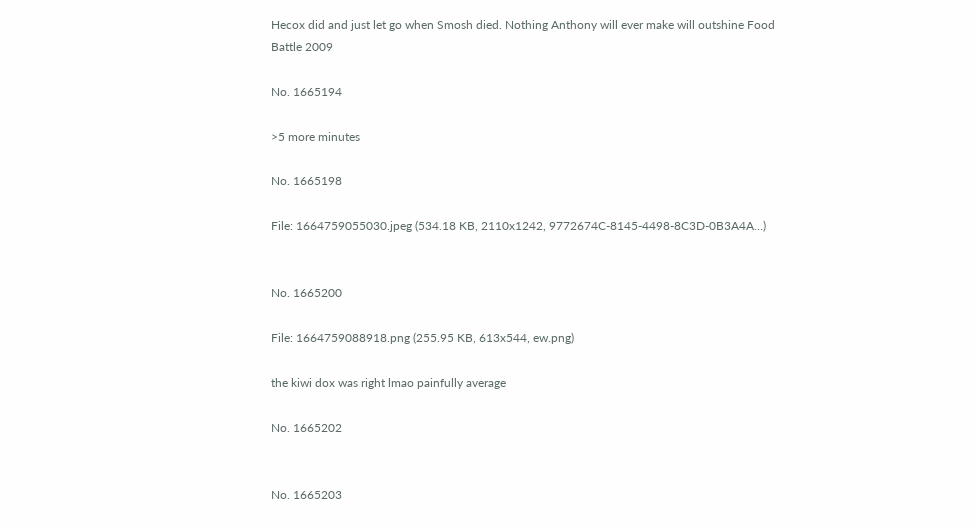Hecox did and just let go when Smosh died. Nothing Anthony will ever make will outshine Food Battle 2009

No. 1665194

>5 more minutes

No. 1665198

File: 1664759055030.jpeg (534.18 KB, 2110x1242, 9772674C-8145-4498-8C3D-0B3A4A…)


No. 1665200

File: 1664759088918.png (255.95 KB, 613x544, ew.png)

the kiwi dox was right lmao painfully average

No. 1665202


No. 1665203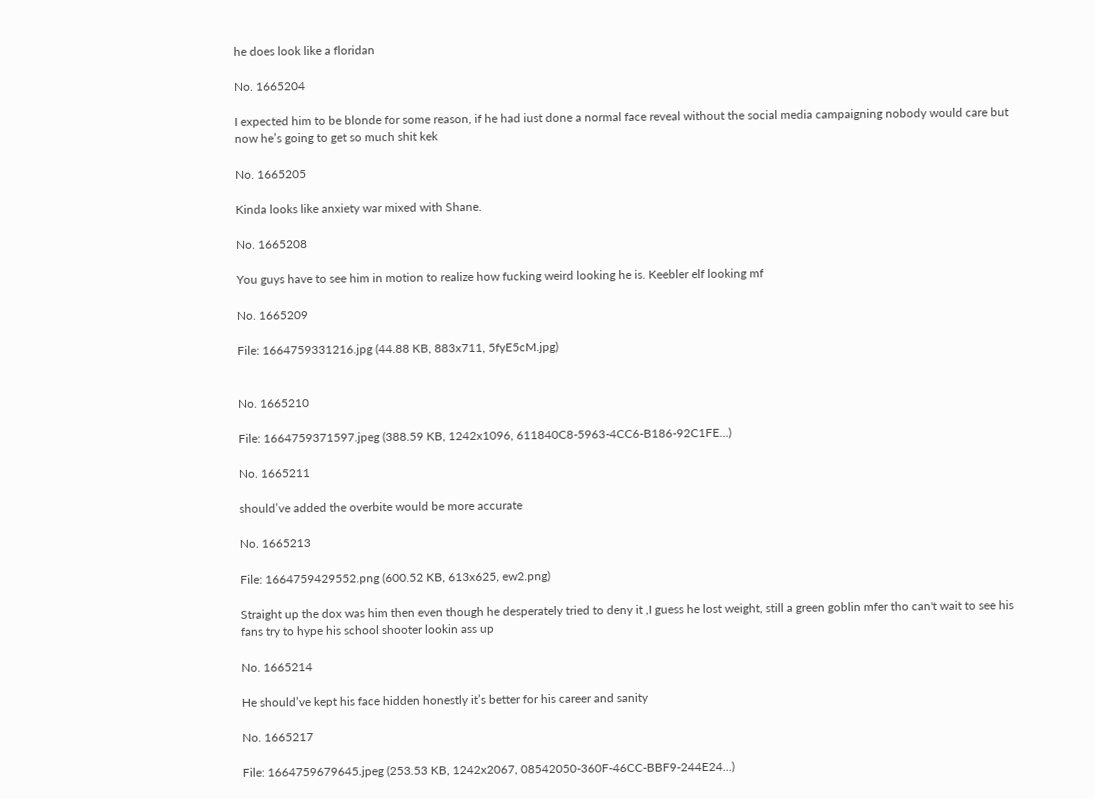he does look like a floridan

No. 1665204

I expected him to be blonde for some reason, if he had iust done a normal face reveal without the social media campaigning nobody would care but now he’s going to get so much shit kek

No. 1665205

Kinda looks like anxiety war mixed with Shane.

No. 1665208

You guys have to see him in motion to realize how fucking weird looking he is. Keebler elf looking mf

No. 1665209

File: 1664759331216.jpg (44.88 KB, 883x711, 5fyE5cM.jpg)


No. 1665210

File: 1664759371597.jpeg (388.59 KB, 1242x1096, 611840C8-5963-4CC6-B186-92C1FE…)

No. 1665211

should’ve added the overbite would be more accurate

No. 1665213

File: 1664759429552.png (600.52 KB, 613x625, ew2.png)

Straight up the dox was him then even though he desperately tried to deny it ,I guess he lost weight, still a green goblin mfer tho can't wait to see his fans try to hype his school shooter lookin ass up

No. 1665214

He should’ve kept his face hidden honestly it’s better for his career and sanity

No. 1665217

File: 1664759679645.jpeg (253.53 KB, 1242x2067, 08542050-360F-46CC-BBF9-244E24…)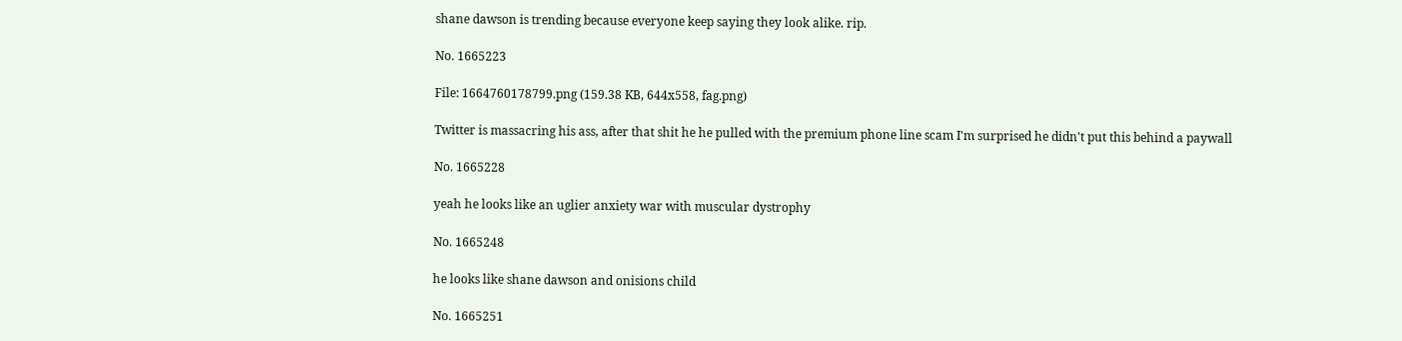shane dawson is trending because everyone keep saying they look alike. rip.

No. 1665223

File: 1664760178799.png (159.38 KB, 644x558, fag.png)

Twitter is massacring his ass, after that shit he he pulled with the premium phone line scam I'm surprised he didn't put this behind a paywall

No. 1665228

yeah he looks like an uglier anxiety war with muscular dystrophy

No. 1665248

he looks like shane dawson and onisions child

No. 1665251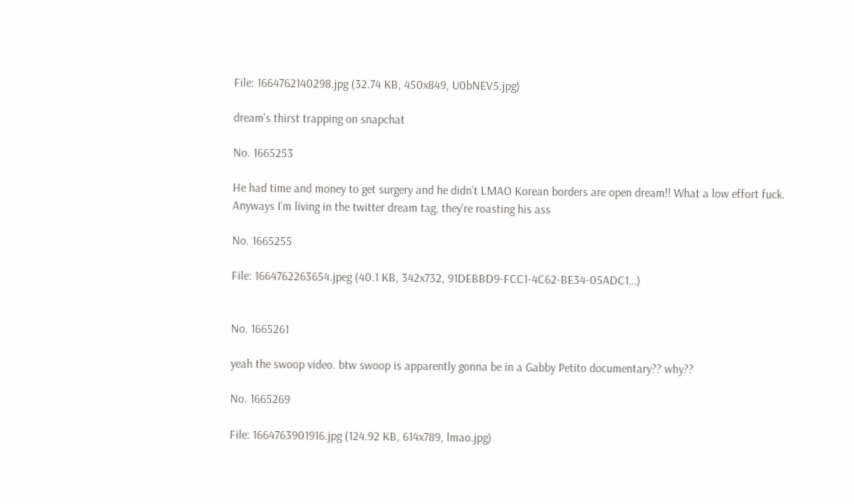File: 1664762140298.jpg (32.74 KB, 450x849, U0bNEV5.jpg)

dream's thirst trapping on snapchat

No. 1665253

He had time and money to get surgery and he didn’t LMAO Korean borders are open dream!! What a low effort fuck. Anyways I’m living in the twitter dream tag, they’re roasting his ass

No. 1665255

File: 1664762263654.jpeg (40.1 KB, 342x732, 91DEBBD9-FCC1-4C62-BE34-05ADC1…)


No. 1665261

yeah the swoop video. btw swoop is apparently gonna be in a Gabby Petito documentary?? why??

No. 1665269

File: 1664763901916.jpg (124.92 KB, 614x789, lmao.jpg)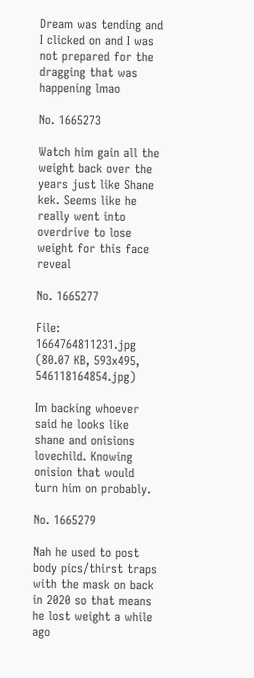Dream was tending and I clicked on and I was not prepared for the dragging that was happening lmao

No. 1665273

Watch him gain all the weight back over the years just like Shane kek. Seems like he really went into overdrive to lose weight for this face reveal

No. 1665277

File: 1664764811231.jpg (80.07 KB, 593x495, 546118164854.jpg)

Im backing whoever said he looks like shane and onisions lovechild. Knowing onision that would turn him on probably.

No. 1665279

Nah he used to post body pics/thirst traps with the mask on back in 2020 so that means he lost weight a while ago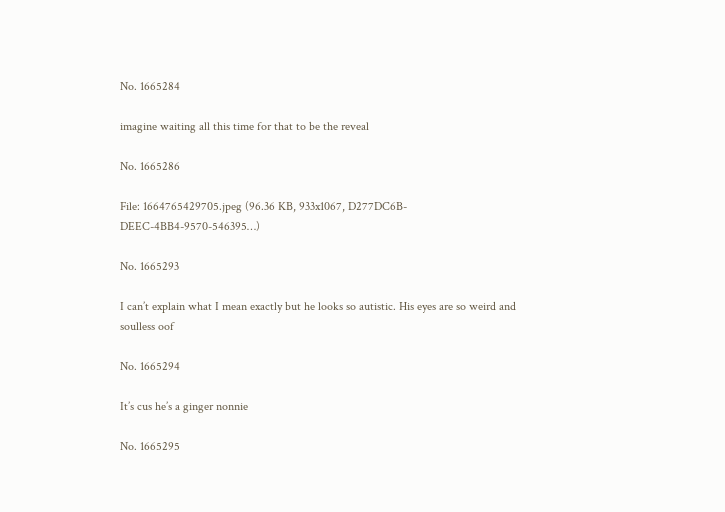No. 1665284

imagine waiting all this time for that to be the reveal

No. 1665286

File: 1664765429705.jpeg (96.36 KB, 933x1067, D277DC6B-DEEC-4BB4-9570-546395…)

No. 1665293

I can’t explain what I mean exactly but he looks so autistic. His eyes are so weird and soulless oof

No. 1665294

It’s cus he’s a ginger nonnie

No. 1665295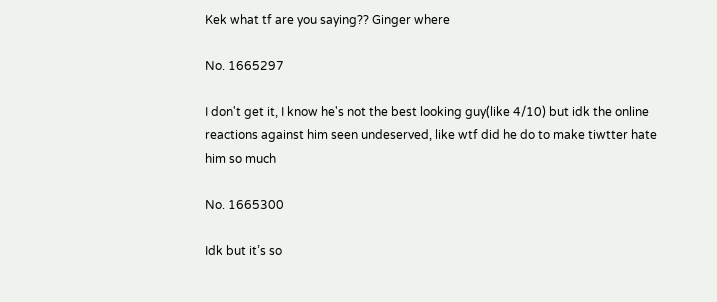Kek what tf are you saying?? Ginger where

No. 1665297

I don't get it, I know he's not the best looking guy(like 4/10) but idk the online reactions against him seen undeserved, like wtf did he do to make tiwtter hate him so much

No. 1665300

Idk but it’s so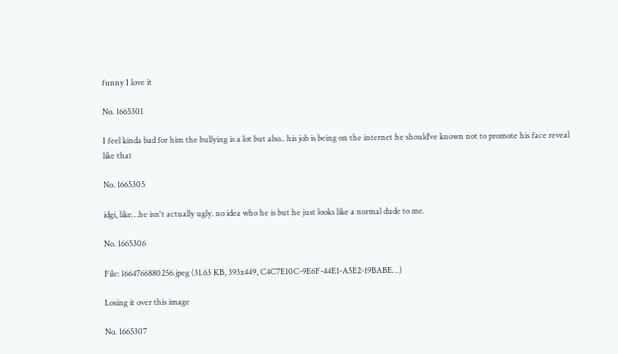funny I love it

No. 1665301

I feel kinda bad for him the bullying is a lot but also.. his job is being on the internet he should’ve known not to promote his face reveal like that

No. 1665305

idgi, like…he isn't actually ugly. no idea who he is but he just looks like a normal dude to me.

No. 1665306

File: 1664766880256.jpeg (31.63 KB, 393x449, C4C7E10C-9E6F-44E1-A5E2-19BABE…)

Losing it over this image

No. 1665307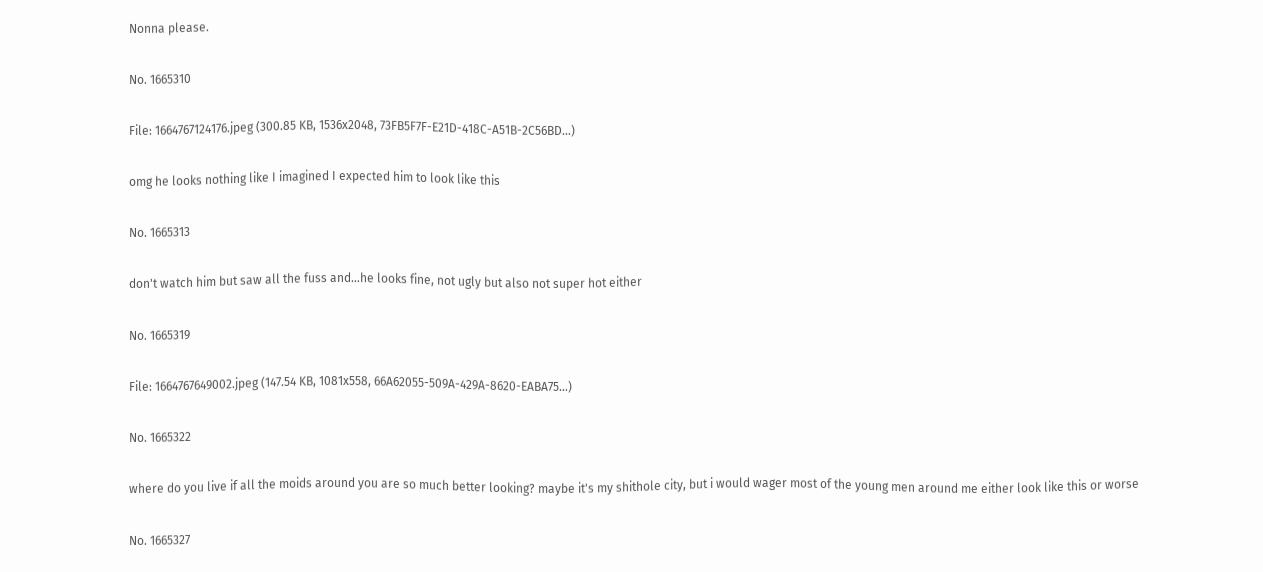Nonna please.

No. 1665310

File: 1664767124176.jpeg (300.85 KB, 1536x2048, 73FB5F7F-E21D-418C-A51B-2C56BD…)

omg he looks nothing like I imagined I expected him to look like this

No. 1665313

don't watch him but saw all the fuss and…he looks fine, not ugly but also not super hot either

No. 1665319

File: 1664767649002.jpeg (147.54 KB, 1081x558, 66A62055-509A-429A-8620-EABA75…)

No. 1665322

where do you live if all the moids around you are so much better looking? maybe it's my shithole city, but i would wager most of the young men around me either look like this or worse

No. 1665327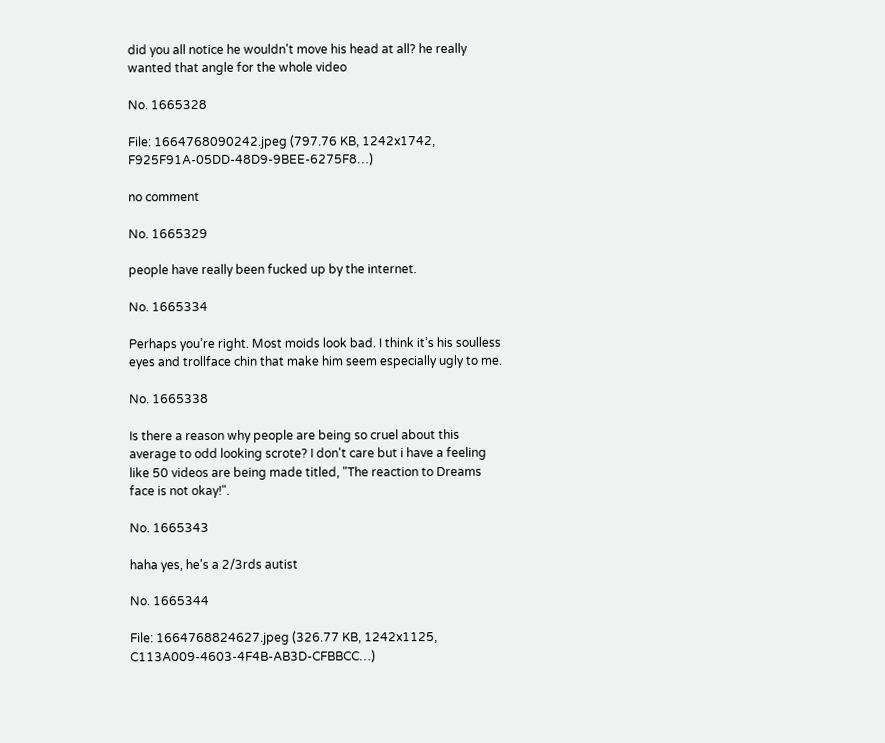did you all notice he wouldn't move his head at all? he really wanted that angle for the whole video

No. 1665328

File: 1664768090242.jpeg (797.76 KB, 1242x1742, F925F91A-05DD-48D9-9BEE-6275F8…)

no comment

No. 1665329

people have really been fucked up by the internet.

No. 1665334

Perhaps you’re right. Most moids look bad. I think it’s his soulless eyes and trollface chin that make him seem especially ugly to me.

No. 1665338

Is there a reason why people are being so cruel about this average to odd looking scrote? I don't care but i have a feeling like 50 videos are being made titled, "The reaction to Dreams face is not okay!".

No. 1665343

haha yes, he's a 2/3rds autist

No. 1665344

File: 1664768824627.jpeg (326.77 KB, 1242x1125, C113A009-4603-4F4B-AB3D-CFBBCC…)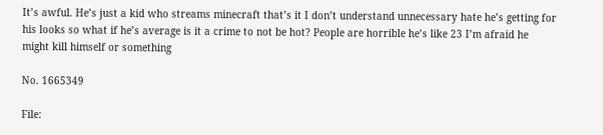It’s awful. He’s just a kid who streams minecraft that’s it I don’t understand unnecessary hate he’s getting for his looks so what if he’s average is it a crime to not be hot? People are horrible he’s like 23 I’m afraid he might kill himself or something

No. 1665349

File: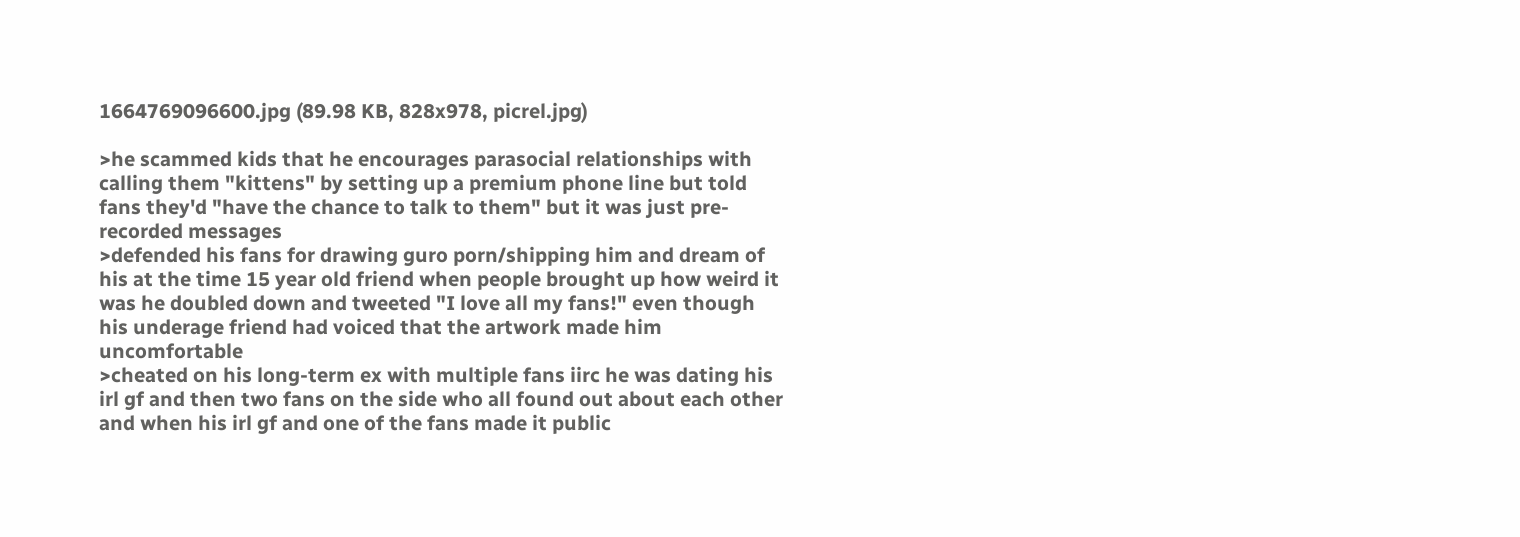1664769096600.jpg (89.98 KB, 828x978, picrel.jpg)

>he scammed kids that he encourages parasocial relationships with calling them "kittens" by setting up a premium phone line but told fans they'd "have the chance to talk to them" but it was just pre-recorded messages
>defended his fans for drawing guro porn/shipping him and dream of his at the time 15 year old friend when people brought up how weird it was he doubled down and tweeted "I love all my fans!" even though his underage friend had voiced that the artwork made him uncomfortable
>cheated on his long-term ex with multiple fans iirc he was dating his irl gf and then two fans on the side who all found out about each other and when his irl gf and one of the fans made it public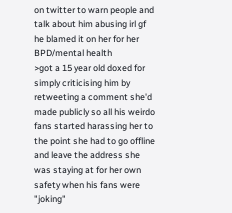on twitter to warn people and talk about him abusing irl gf he blamed it on her for her BPD/mental health
>got a 15 year old doxed for simply criticising him by retweeting a comment she'd made publicly so all his weirdo fans started harassing her to the point she had to go offline and leave the address she was staying at for her own safety when his fans were "joking"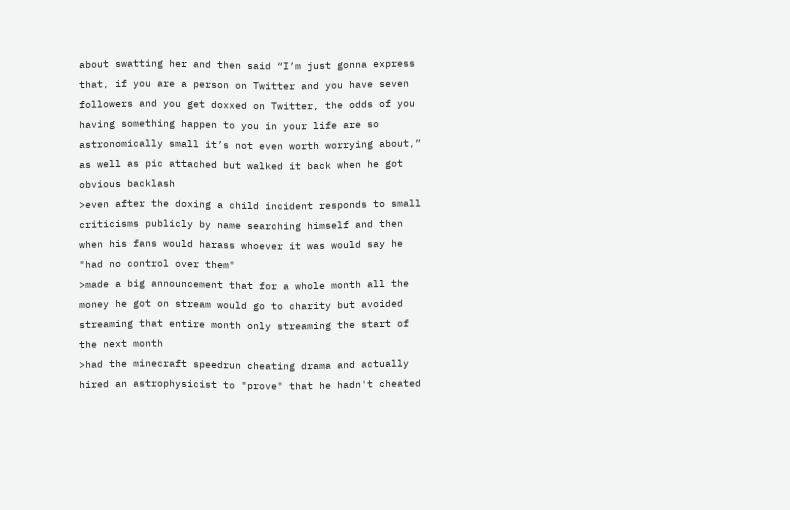about swatting her and then said “I’m just gonna express that, if you are a person on Twitter and you have seven followers and you get doxxed on Twitter, the odds of you having something happen to you in your life are so astronomically small it’s not even worth worrying about,” as well as pic attached but walked it back when he got obvious backlash
>even after the doxing a child incident responds to small criticisms publicly by name searching himself and then when his fans would harass whoever it was would say he "had no control over them"
>made a big announcement that for a whole month all the money he got on stream would go to charity but avoided streaming that entire month only streaming the start of the next month
>had the minecraft speedrun cheating drama and actually hired an astrophysicist to "prove" that he hadn't cheated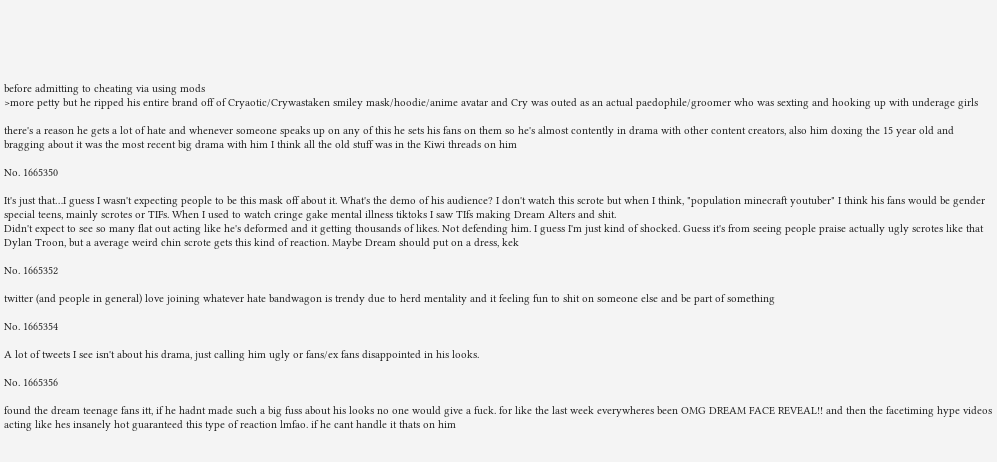before admitting to cheating via using mods
>more petty but he ripped his entire brand off of Cryaotic/Crywastaken smiley mask/hoodie/anime avatar and Cry was outed as an actual paedophile/groomer who was sexting and hooking up with underage girls

there's a reason he gets a lot of hate and whenever someone speaks up on any of this he sets his fans on them so he's almost contently in drama with other content creators, also him doxing the 15 year old and bragging about it was the most recent big drama with him I think all the old stuff was in the Kiwi threads on him

No. 1665350

It's just that…I guess I wasn't expecting people to be this mask off about it. What's the demo of his audience? I don't watch this scrote but when I think, "population minecraft youtuber" I think his fans would be gender special teens, mainly scrotes or TIFs. When I used to watch cringe gake mental illness tiktoks I saw TIfs making Dream Alters and shit.
Didn't expect to see so many flat out acting like he's deformed and it getting thousands of likes. Not defending him. I guess I'm just kind of shocked. Guess it's from seeing people praise actually ugly scrotes like that Dylan Troon, but a average weird chin scrote gets this kind of reaction. Maybe Dream should put on a dress, kek

No. 1665352

twitter (and people in general) love joining whatever hate bandwagon is trendy due to herd mentality and it feeling fun to shit on someone else and be part of something

No. 1665354

A lot of tweets I see isn't about his drama, just calling him ugly or fans/ex fans disappointed in his looks.

No. 1665356

found the dream teenage fans itt, if he hadnt made such a big fuss about his looks no one would give a fuck. for like the last week everywheres been OMG DREAM FACE REVEAL!! and then the facetiming hype videos acting like hes insanely hot guaranteed this type of reaction lmfao. if he cant handle it thats on him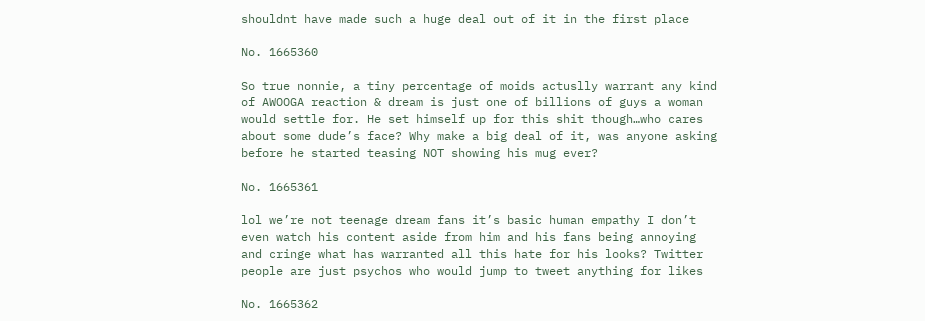shouldnt have made such a huge deal out of it in the first place

No. 1665360

So true nonnie, a tiny percentage of moids actuslly warrant any kind of AWOOGA reaction & dream is just one of billions of guys a woman would settle for. He set himself up for this shit though…who cares about some dude’s face? Why make a big deal of it, was anyone asking before he started teasing NOT showing his mug ever?

No. 1665361

lol we’re not teenage dream fans it’s basic human empathy I don’t even watch his content aside from him and his fans being annoying and cringe what has warranted all this hate for his looks? Twitter people are just psychos who would jump to tweet anything for likes

No. 1665362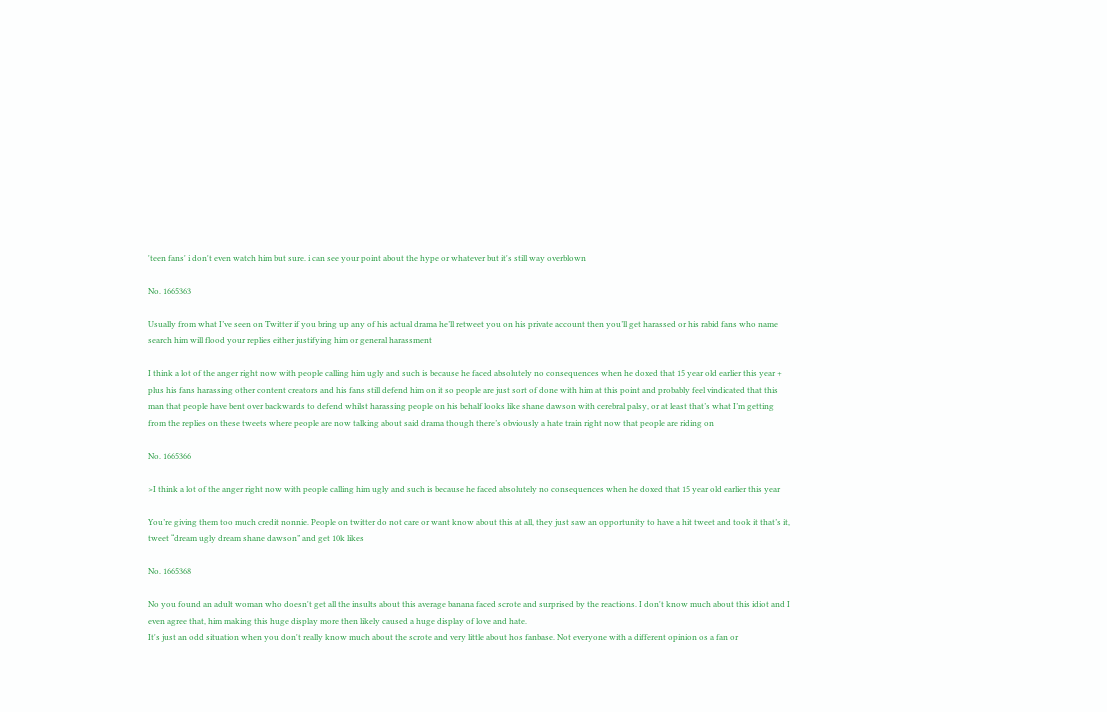'teen fans' i don't even watch him but sure. i can see your point about the hype or whatever but it's still way overblown

No. 1665363

Usually from what I’ve seen on Twitter if you bring up any of his actual drama he’ll retweet you on his private account then you’ll get harassed or his rabid fans who name search him will flood your replies either justifying him or general harassment

I think a lot of the anger right now with people calling him ugly and such is because he faced absolutely no consequences when he doxed that 15 year old earlier this year + plus his fans harassing other content creators and his fans still defend him on it so people are just sort of done with him at this point and probably feel vindicated that this man that people have bent over backwards to defend whilst harassing people on his behalf looks like shane dawson with cerebral palsy, or at least that’s what I’m getting from the replies on these tweets where people are now talking about said drama though there’s obviously a hate train right now that people are riding on

No. 1665366

>I think a lot of the anger right now with people calling him ugly and such is because he faced absolutely no consequences when he doxed that 15 year old earlier this year

You’re giving them too much credit nonnie. People on twitter do not care or want know about this at all, they just saw an opportunity to have a hit tweet and took it that’s it, tweet “dream ugly dream shane dawson” and get 10k likes

No. 1665368

No you found an adult woman who doesn't get all the insults about this average banana faced scrote and surprised by the reactions. I don't know much about this idiot and I even agree that, him making this huge display more then likely caused a huge display of love and hate.
It's just an odd situation when you don't really know much about the scrote and very little about hos fanbase. Not everyone with a different opinion os a fan or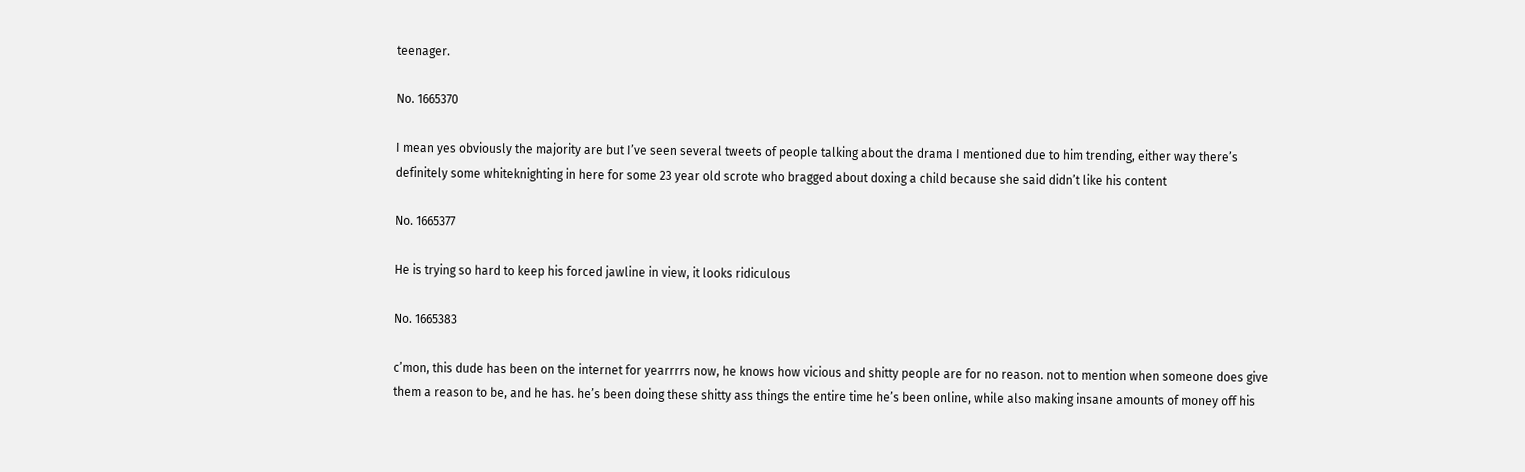teenager.

No. 1665370

I mean yes obviously the majority are but I’ve seen several tweets of people talking about the drama I mentioned due to him trending, either way there’s definitely some whiteknighting in here for some 23 year old scrote who bragged about doxing a child because she said didn’t like his content

No. 1665377

He is trying so hard to keep his forced jawline in view, it looks ridiculous

No. 1665383

c’mon, this dude has been on the internet for yearrrrs now, he knows how vicious and shitty people are for no reason. not to mention when someone does give them a reason to be, and he has. he’s been doing these shitty ass things the entire time he’s been online, while also making insane amounts of money off his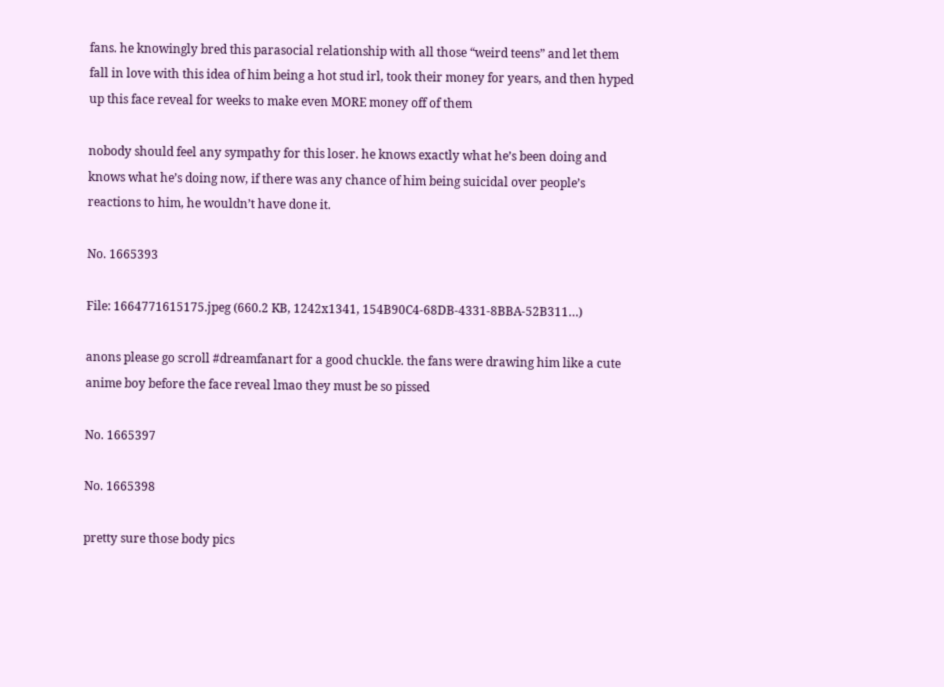fans. he knowingly bred this parasocial relationship with all those “weird teens” and let them fall in love with this idea of him being a hot stud irl, took their money for years, and then hyped up this face reveal for weeks to make even MORE money off of them

nobody should feel any sympathy for this loser. he knows exactly what he’s been doing and knows what he’s doing now, if there was any chance of him being suicidal over people’s reactions to him, he wouldn’t have done it.

No. 1665393

File: 1664771615175.jpeg (660.2 KB, 1242x1341, 154B90C4-68DB-4331-8BBA-52B311…)

anons please go scroll #dreamfanart for a good chuckle. the fans were drawing him like a cute anime boy before the face reveal lmao they must be so pissed

No. 1665397

No. 1665398

pretty sure those body pics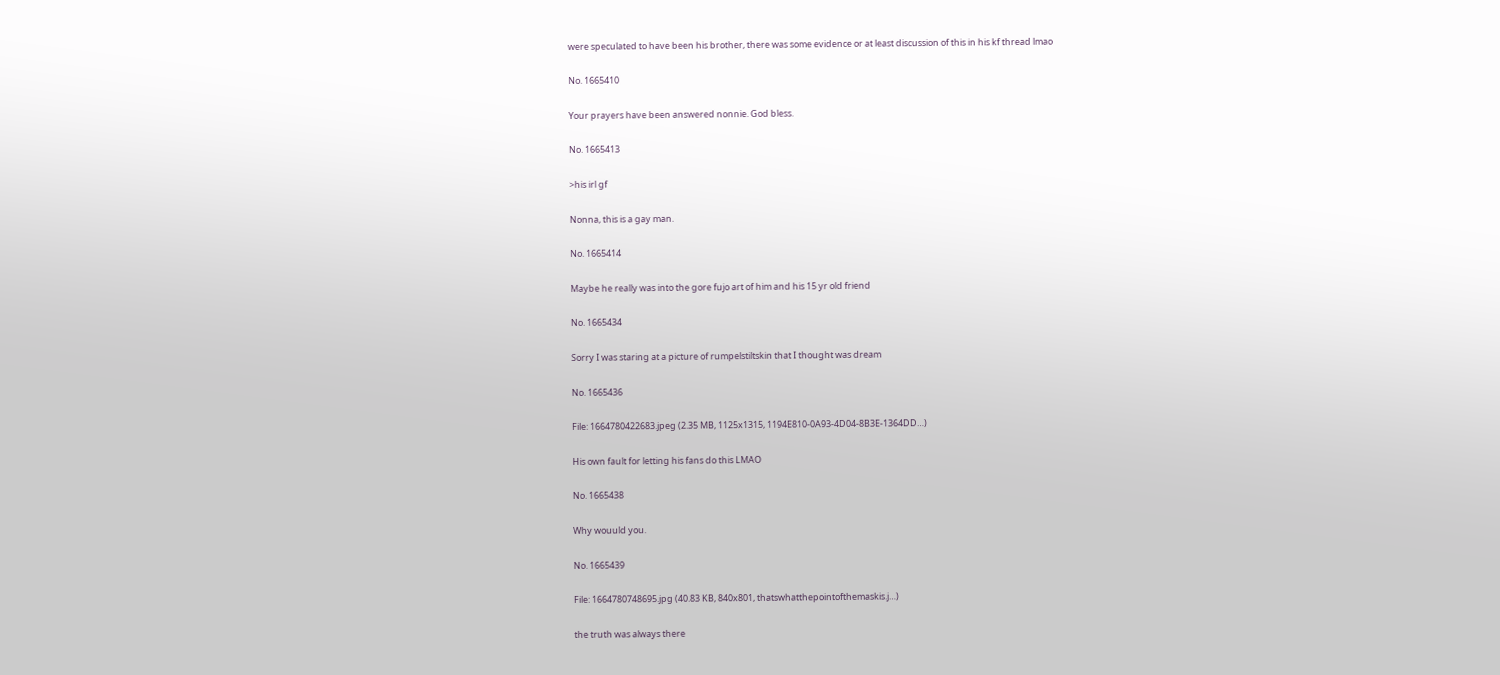were speculated to have been his brother, there was some evidence or at least discussion of this in his kf thread lmao

No. 1665410

Your prayers have been answered nonnie. God bless.

No. 1665413

>his irl gf

Nonna, this is a gay man.

No. 1665414

Maybe he really was into the gore fujo art of him and his 15 yr old friend

No. 1665434

Sorry I was staring at a picture of rumpelstiltskin that I thought was dream

No. 1665436

File: 1664780422683.jpeg (2.35 MB, 1125x1315, 1194E810-0A93-4D04-8B3E-1364DD…)

His own fault for letting his fans do this LMAO

No. 1665438

Why wouuld you.

No. 1665439

File: 1664780748695.jpg (40.83 KB, 840x801, thatswhatthepointofthemaskis.j…)

the truth was always there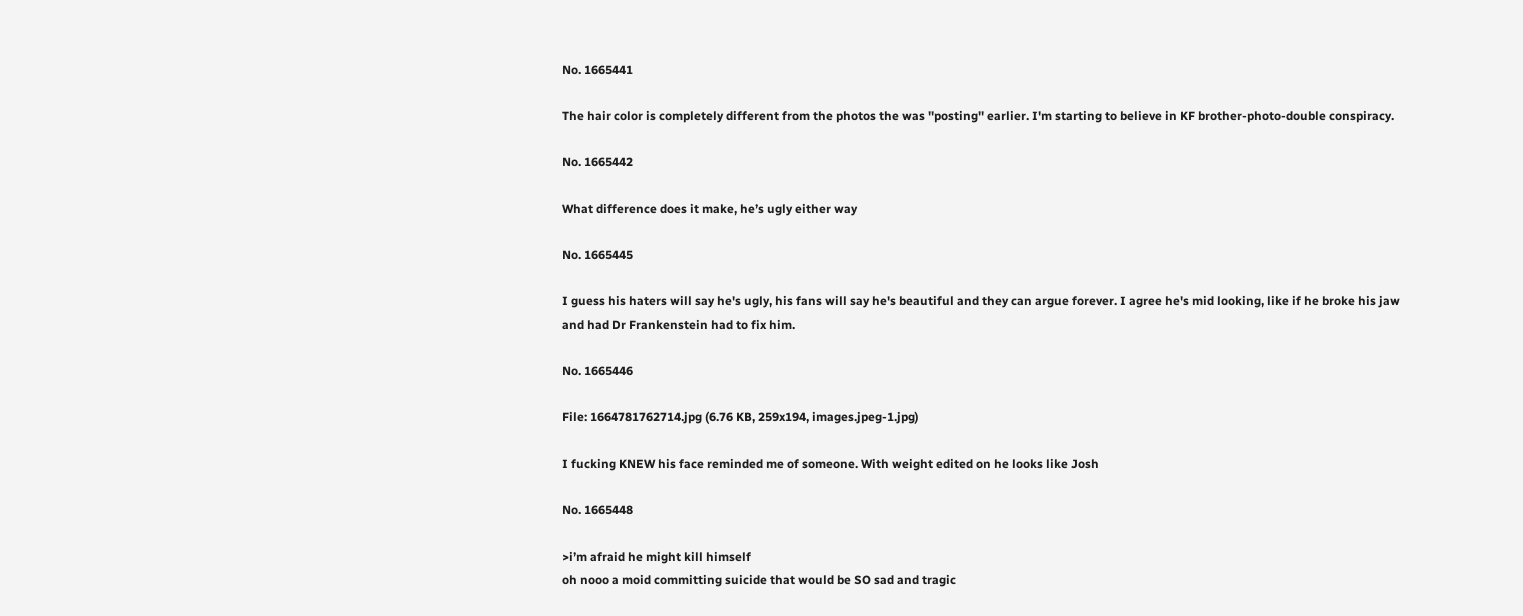No. 1665441

The hair color is completely different from the photos the was ''posting'' earlier. I'm starting to believe in KF brother-photo-double conspiracy.

No. 1665442

What difference does it make, he’s ugly either way

No. 1665445

I guess his haters will say he's ugly, his fans will say he's beautiful and they can argue forever. I agree he's mid looking, like if he broke his jaw and had Dr Frankenstein had to fix him.

No. 1665446

File: 1664781762714.jpg (6.76 KB, 259x194, images.jpeg-1.jpg)

I fucking KNEW his face reminded me of someone. With weight edited on he looks like Josh

No. 1665448

>i’m afraid he might kill himself
oh nooo a moid committing suicide that would be SO sad and tragic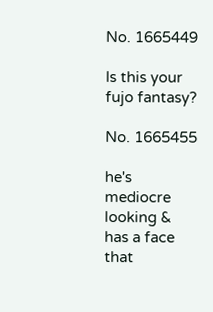No. 1665449

Is this your fujo fantasy?

No. 1665455

he's mediocre looking & has a face that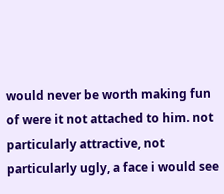would never be worth making fun of were it not attached to him. not particularly attractive, not particularly ugly, a face i would see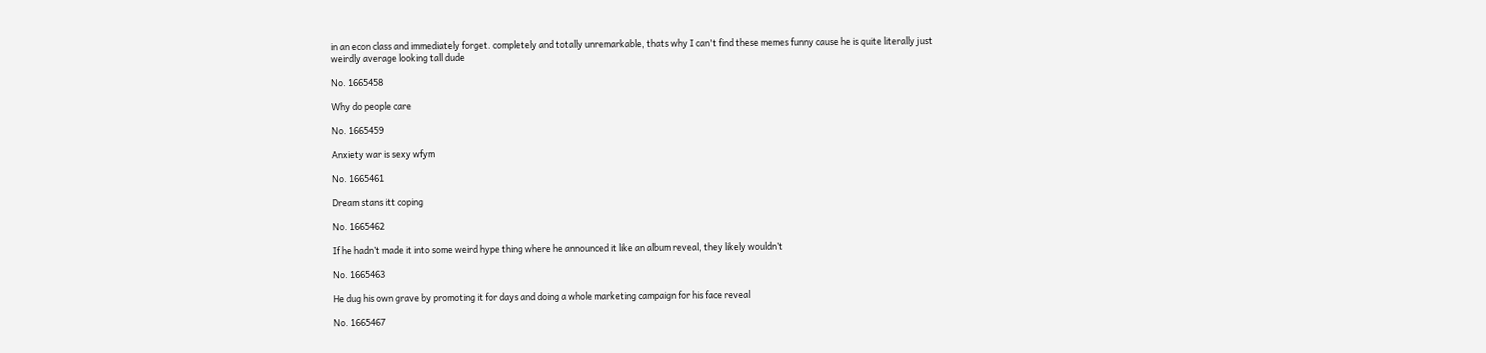in an econ class and immediately forget. completely and totally unremarkable, thats why I can't find these memes funny cause he is quite literally just weirdly average looking tall dude

No. 1665458

Why do people care

No. 1665459

Anxiety war is sexy wfym

No. 1665461

Dream stans itt coping

No. 1665462

If he hadn’t made it into some weird hype thing where he announced it like an album reveal, they likely wouldn’t

No. 1665463

He dug his own grave by promoting it for days and doing a whole marketing campaign for his face reveal

No. 1665467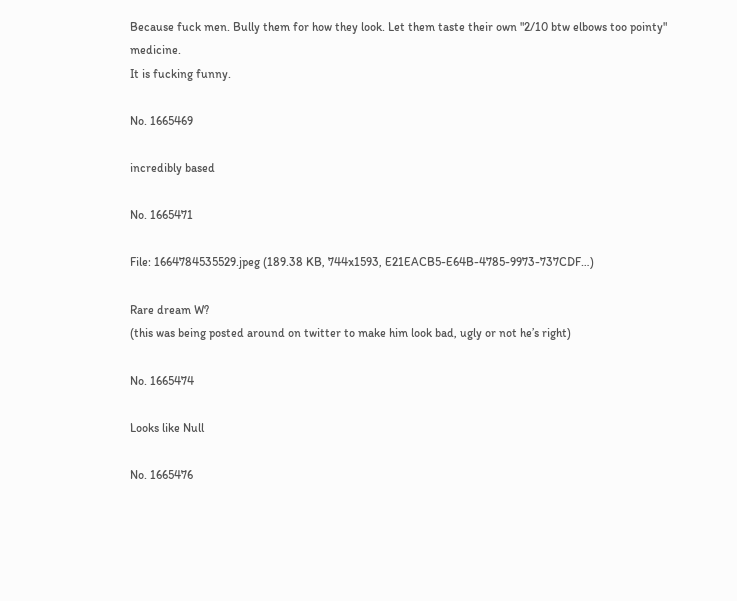Because fuck men. Bully them for how they look. Let them taste their own "2/10 btw elbows too pointy" medicine.
It is fucking funny.

No. 1665469

incredibly based

No. 1665471

File: 1664784535529.jpeg (189.38 KB, 744x1593, E21EACB5-E64B-4785-9973-737CDF…)

Rare dream W?
(this was being posted around on twitter to make him look bad, ugly or not he’s right)

No. 1665474

Looks like Null

No. 1665476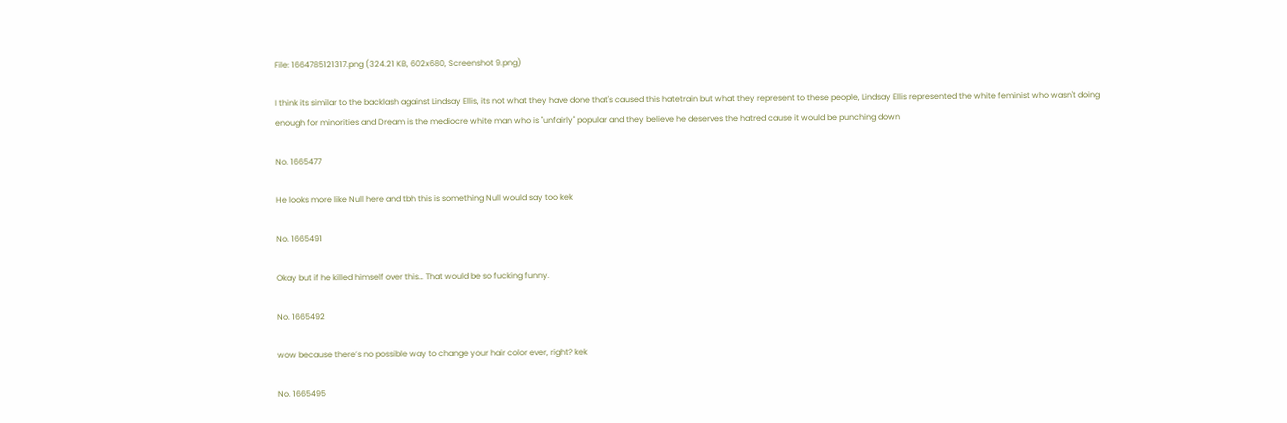File: 1664785121317.png (324.21 KB, 602x680, Screenshot 9.png)

I think its similar to the backlash against Lindsay Ellis, its not what they have done that's caused this hatetrain but what they represent to these people, Lindsay Ellis represented the white feminist who wasn't doing enough for minorities and Dream is the mediocre white man who is "unfairly" popular and they believe he deserves the hatred cause it would be punching down

No. 1665477

He looks more like Null here and tbh this is something Null would say too kek

No. 1665491

Okay but if he killed himself over this… That would be so fucking funny.

No. 1665492

wow because there’s no possible way to change your hair color ever, right? kek

No. 1665495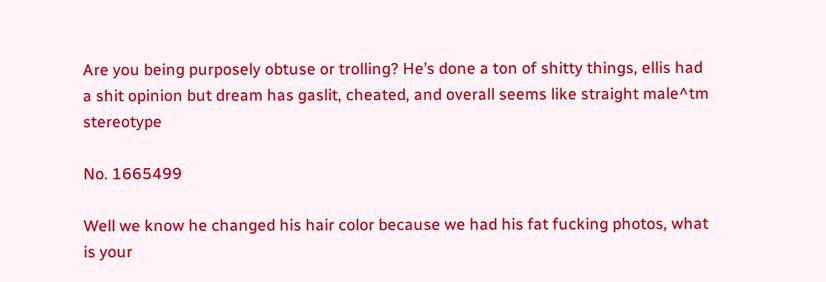Are you being purposely obtuse or trolling? He’s done a ton of shitty things, ellis had a shit opinion but dream has gaslit, cheated, and overall seems like straight male^tm stereotype

No. 1665499

Well we know he changed his hair color because we had his fat fucking photos, what is your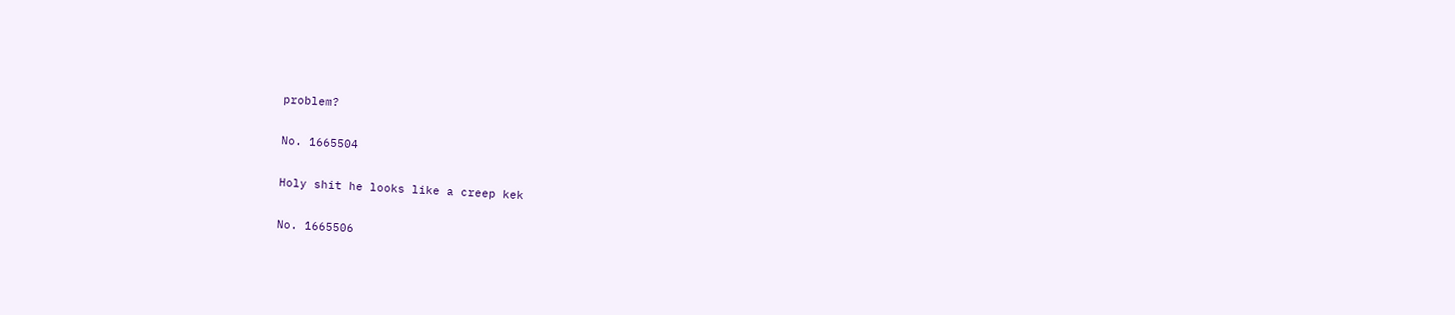problem?

No. 1665504

Holy shit he looks like a creep kek

No. 1665506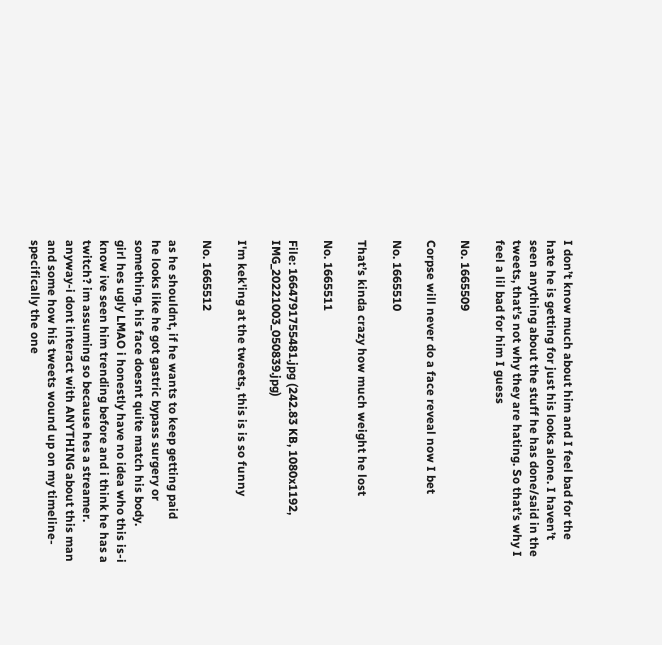I don’t know much about him and I feel bad for the hate he is getting for just his looks alone. I haven’t seen anything about the stuff he has done/said in the tweets, that’s not why they are hating. So that’s why I feel a lil bad for him I guess

No. 1665509

Corpse will never do a face reveal now I bet

No. 1665510

That’s kinda crazy how much weight he lost

No. 1665511

File: 1664791755481.jpg (242.83 KB, 1080x1192, IMG_20221003_050839.jpg)

I'm kek'ing at the tweets, this is is so funny

No. 1665512

as he shouldnt, if he wants to keep getting paid
he looks like he got gastric bypass surgery or something. his face doesnt quite match his body.
girl hes ugly LMAO i honestly have no idea who this is-i know ive seen him trending before and i think he has a twitch? im assuming so because hes a streamer. anyway-i dont interact with ANYTHING about this man and some how his tweets wound up on my timeline-specifically the one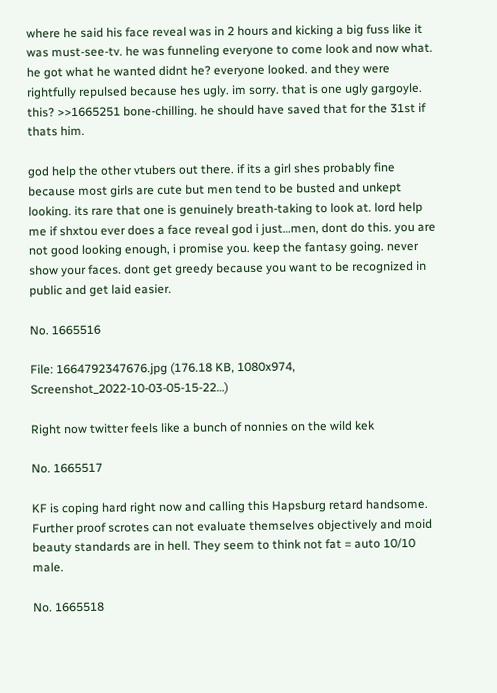where he said his face reveal was in 2 hours and kicking a big fuss like it was must-see-tv. he was funneling everyone to come look and now what. he got what he wanted didnt he? everyone looked. and they were rightfully repulsed because hes ugly. im sorry. that is one ugly gargoyle. this? >>1665251 bone-chilling. he should have saved that for the 31st if thats him.

god help the other vtubers out there. if its a girl shes probably fine because most girls are cute but men tend to be busted and unkept looking. its rare that one is genuinely breath-taking to look at. lord help me if shxtou ever does a face reveal god i just…men, dont do this. you are not good looking enough, i promise you. keep the fantasy going. never show your faces. dont get greedy because you want to be recognized in public and get laid easier.

No. 1665516

File: 1664792347676.jpg (176.18 KB, 1080x974, Screenshot_2022-10-03-05-15-22…)

Right now twitter feels like a bunch of nonnies on the wild kek

No. 1665517

KF is coping hard right now and calling this Hapsburg retard handsome. Further proof scrotes can not evaluate themselves objectively and moid beauty standards are in hell. They seem to think not fat = auto 10/10 male.

No. 1665518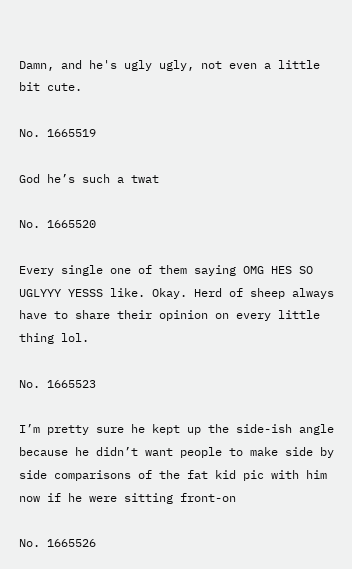Damn, and he's ugly ugly, not even a little bit cute.

No. 1665519

God he’s such a twat

No. 1665520

Every single one of them saying OMG HES SO UGLYYY YESSS like. Okay. Herd of sheep always have to share their opinion on every little thing lol.

No. 1665523

I’m pretty sure he kept up the side-ish angle because he didn’t want people to make side by side comparisons of the fat kid pic with him now if he were sitting front-on

No. 1665526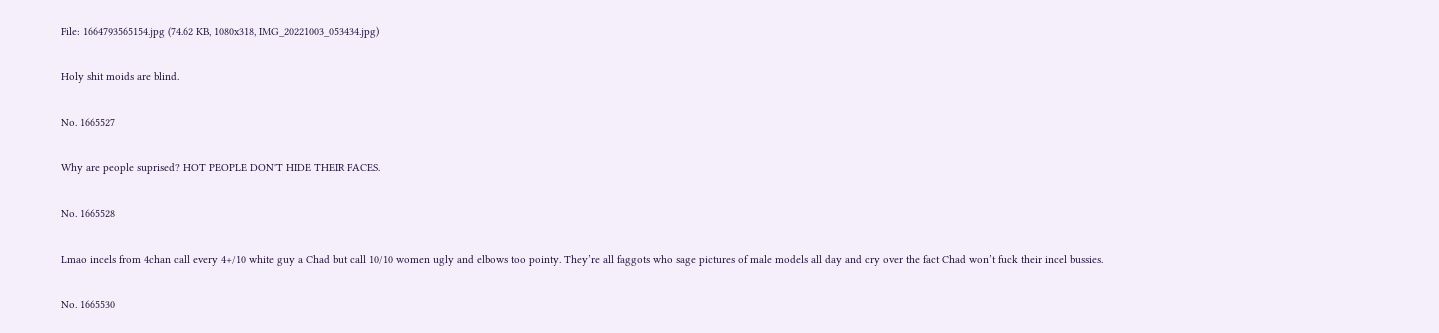File: 1664793565154.jpg (74.62 KB, 1080x318, IMG_20221003_053434.jpg)

Holy shit moids are blind.

No. 1665527

Why are people suprised? HOT PEOPLE DON'T HIDE THEIR FACES.

No. 1665528

Lmao incels from 4chan call every 4+/10 white guy a Chad but call 10/10 women ugly and elbows too pointy. They’re all faggots who sage pictures of male models all day and cry over the fact Chad won’t fuck their incel bussies.

No. 1665530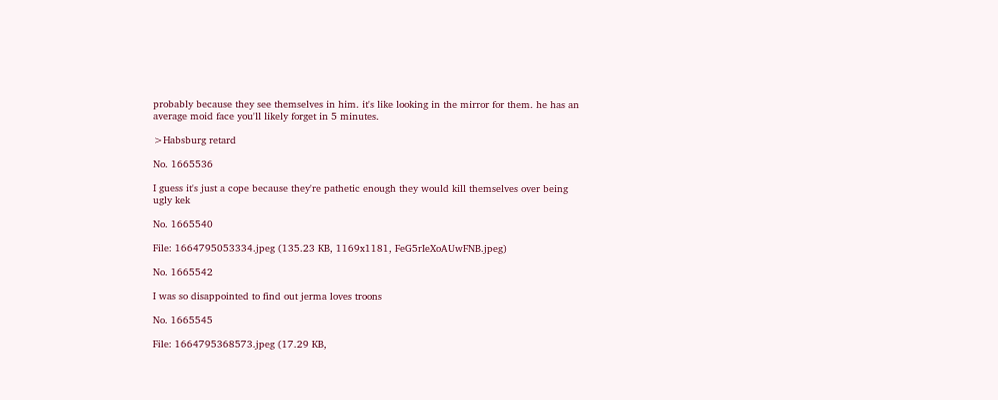probably because they see themselves in him. it's like looking in the mirror for them. he has an average moid face you'll likely forget in 5 minutes.

>Habsburg retard

No. 1665536

I guess it's just a cope because they're pathetic enough they would kill themselves over being ugly kek

No. 1665540

File: 1664795053334.jpeg (135.23 KB, 1169x1181, FeG5rIeXoAUwFNB.jpeg)

No. 1665542

I was so disappointed to find out jerma loves troons

No. 1665545

File: 1664795368573.jpeg (17.29 KB,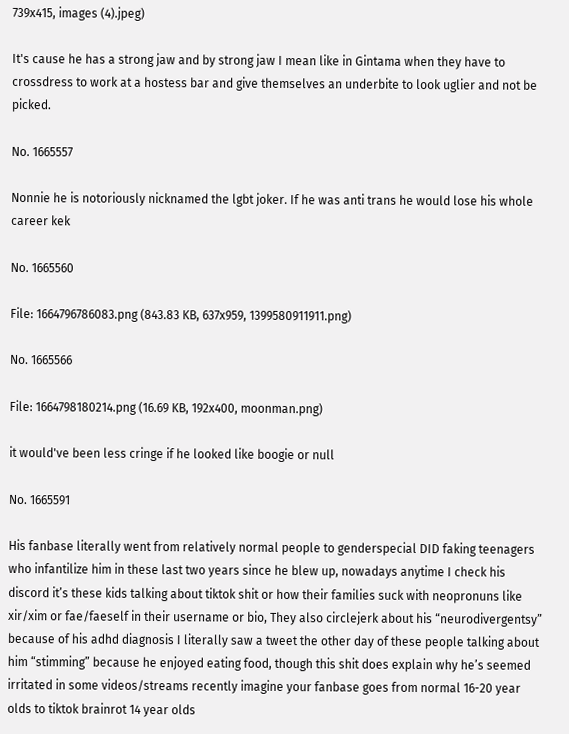739x415, images (4).jpeg)

It's cause he has a strong jaw and by strong jaw I mean like in Gintama when they have to crossdress to work at a hostess bar and give themselves an underbite to look uglier and not be picked.

No. 1665557

Nonnie he is notoriously nicknamed the lgbt joker. If he was anti trans he would lose his whole career kek

No. 1665560

File: 1664796786083.png (843.83 KB, 637x959, 1399580911911.png)

No. 1665566

File: 1664798180214.png (16.69 KB, 192x400, moonman.png)

it would've been less cringe if he looked like boogie or null

No. 1665591

His fanbase literally went from relatively normal people to genderspecial DID faking teenagers who infantilize him in these last two years since he blew up, nowadays anytime I check his discord it’s these kids talking about tiktok shit or how their families suck with neopronuns like xir/xim or fae/faeself in their username or bio, They also circlejerk about his “neurodivergentsy” because of his adhd diagnosis I literally saw a tweet the other day of these people talking about him “stimming” because he enjoyed eating food, though this shit does explain why he’s seemed irritated in some videos/streams recently imagine your fanbase goes from normal 16-20 year olds to tiktok brainrot 14 year olds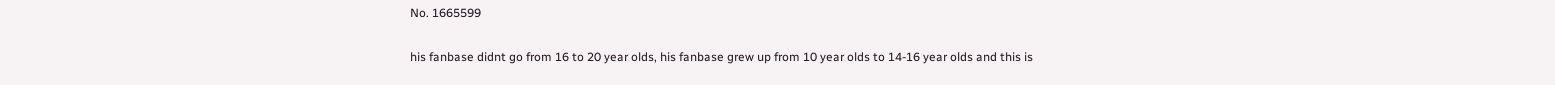No. 1665599

his fanbase didnt go from 16 to 20 year olds, his fanbase grew up from 10 year olds to 14-16 year olds and this is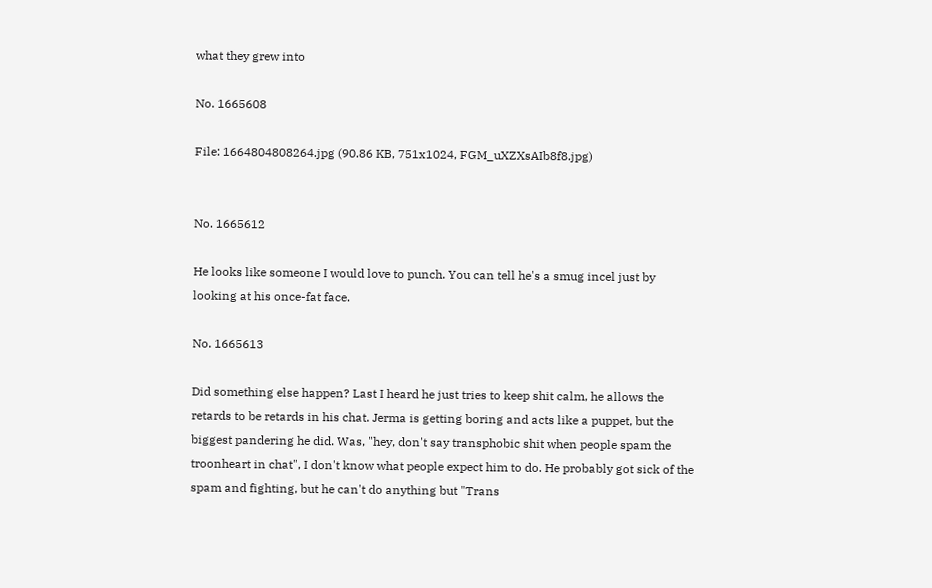what they grew into

No. 1665608

File: 1664804808264.jpg (90.86 KB, 751x1024, FGM_uXZXsAIb8f8.jpg)


No. 1665612

He looks like someone I would love to punch. You can tell he's a smug incel just by looking at his once-fat face.

No. 1665613

Did something else happen? Last I heard he just tries to keep shit calm, he allows the retards to be retards in his chat. Jerma is getting boring and acts like a puppet, but the biggest pandering he did. Was, "hey, don't say transphobic shit when people spam the troonheart in chat", I don't know what people expect him to do. He probably got sick of the spam and fighting, but he can't do anything but "Trans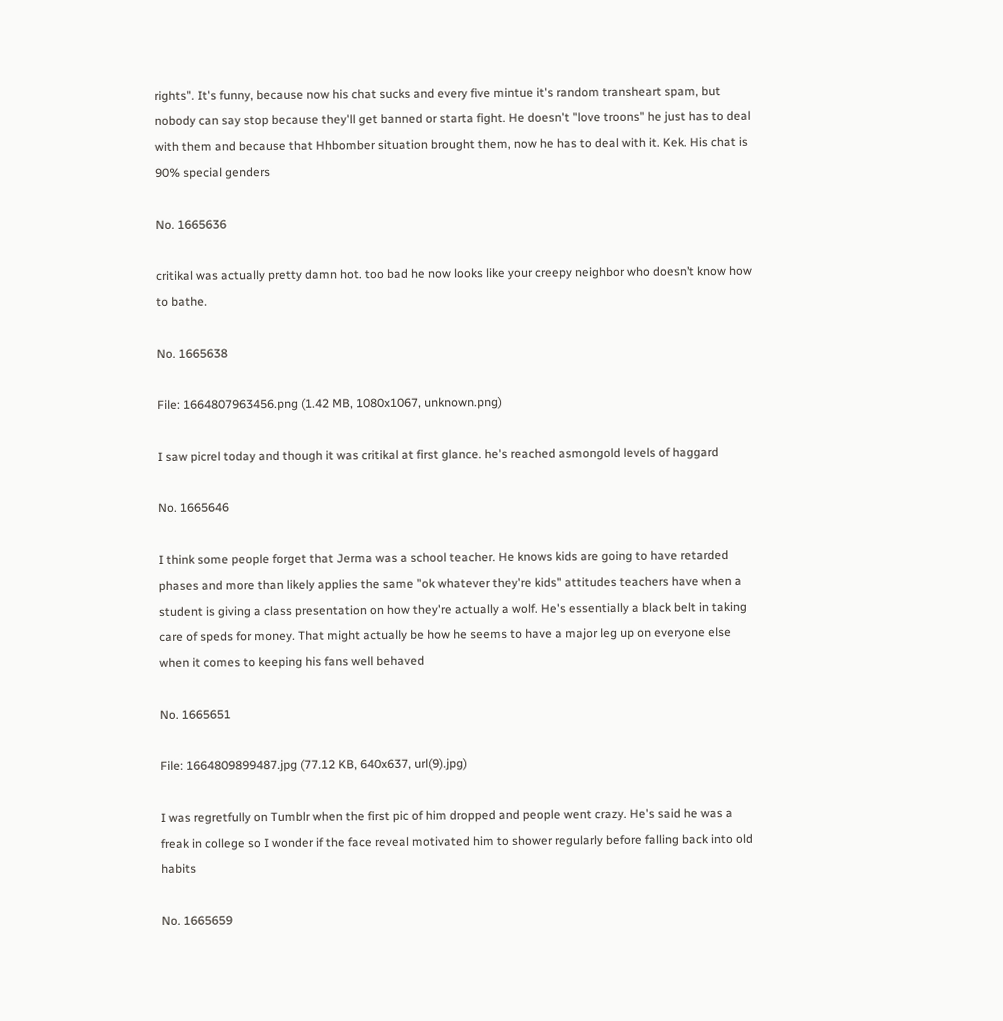rights". It's funny, because now his chat sucks and every five mintue it's random transheart spam, but nobody can say stop because they'll get banned or starta fight. He doesn't "love troons" he just has to deal with them and because that Hhbomber situation brought them, now he has to deal with it. Kek. His chat is 90% special genders

No. 1665636

critikal was actually pretty damn hot. too bad he now looks like your creepy neighbor who doesn’t know how to bathe.

No. 1665638

File: 1664807963456.png (1.42 MB, 1080x1067, unknown.png)

I saw picrel today and though it was critikal at first glance. he's reached asmongold levels of haggard

No. 1665646

I think some people forget that Jerma was a school teacher. He knows kids are going to have retarded phases and more than likely applies the same "ok whatever they're kids" attitudes teachers have when a student is giving a class presentation on how they're actually a wolf. He's essentially a black belt in taking care of speds for money. That might actually be how he seems to have a major leg up on everyone else when it comes to keeping his fans well behaved

No. 1665651

File: 1664809899487.jpg (77.12 KB, 640x637, url(9).jpg)

I was regretfully on Tumblr when the first pic of him dropped and people went crazy. He's said he was a freak in college so I wonder if the face reveal motivated him to shower regularly before falling back into old habits

No. 1665659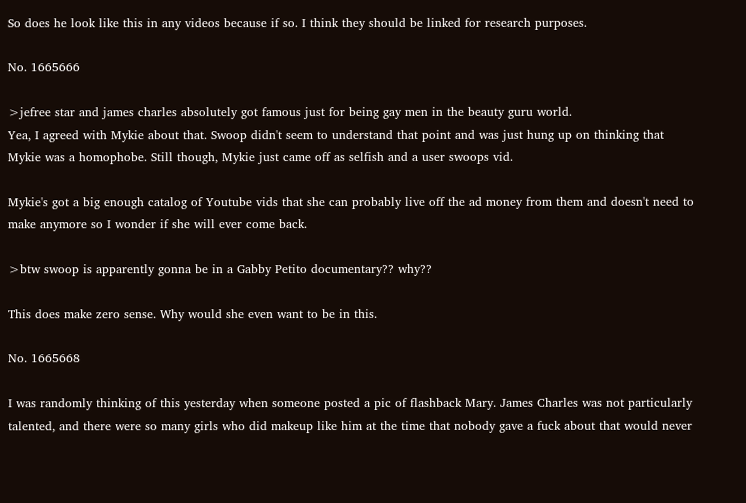So does he look like this in any videos because if so. I think they should be linked for research purposes.

No. 1665666

>jefree star and james charles absolutely got famous just for being gay men in the beauty guru world.
Yea, I agreed with Mykie about that. Swoop didn't seem to understand that point and was just hung up on thinking that Mykie was a homophobe. Still though, Mykie just came off as selfish and a user swoops vid.

Mykie's got a big enough catalog of Youtube vids that she can probably live off the ad money from them and doesn't need to make anymore so I wonder if she will ever come back.

>btw swoop is apparently gonna be in a Gabby Petito documentary?? why??

This does make zero sense. Why would she even want to be in this.

No. 1665668

I was randomly thinking of this yesterday when someone posted a pic of flashback Mary. James Charles was not particularly talented, and there were so many girls who did makeup like him at the time that nobody gave a fuck about that would never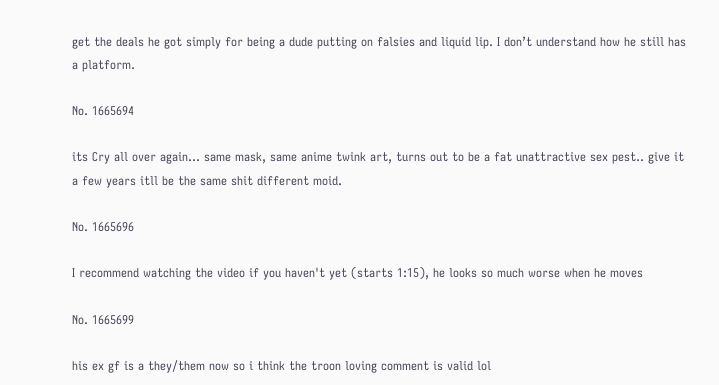get the deals he got simply for being a dude putting on falsies and liquid lip. I don’t understand how he still has a platform.

No. 1665694

its Cry all over again… same mask, same anime twink art, turns out to be a fat unattractive sex pest.. give it a few years itll be the same shit different moid.

No. 1665696

I recommend watching the video if you haven't yet (starts 1:15), he looks so much worse when he moves

No. 1665699

his ex gf is a they/them now so i think the troon loving comment is valid lol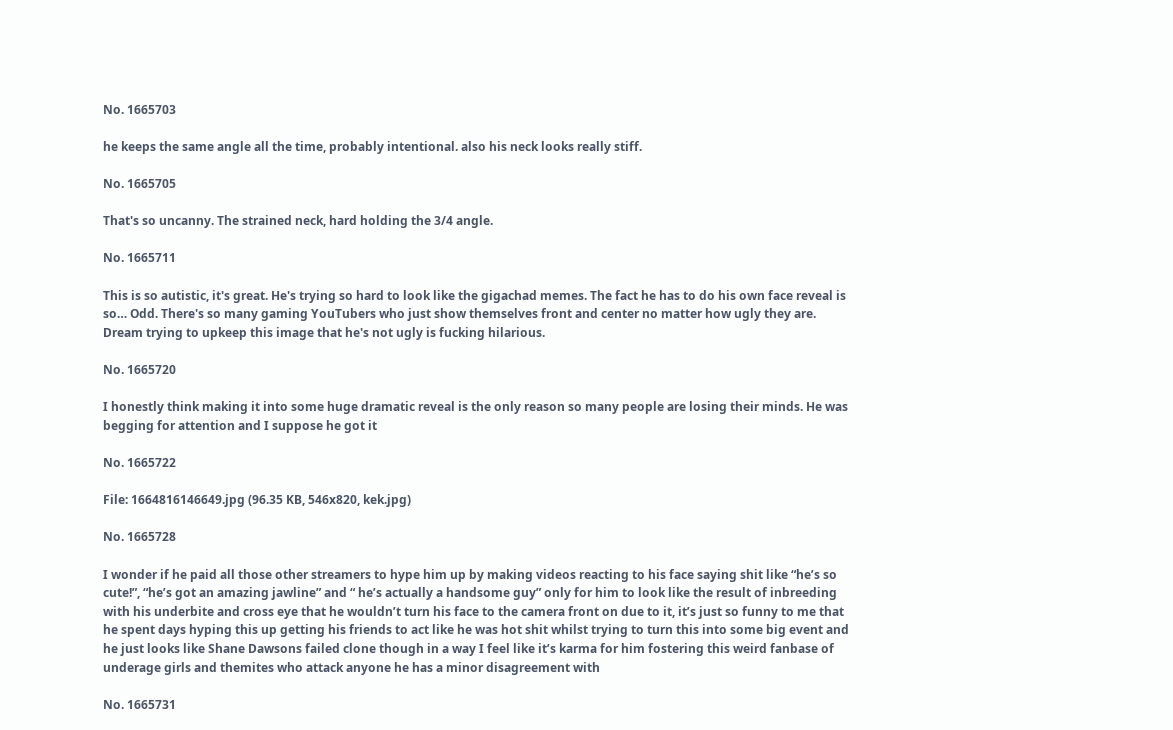No. 1665703

he keeps the same angle all the time, probably intentional. also his neck looks really stiff.

No. 1665705

That's so uncanny. The strained neck, hard holding the 3/4 angle.

No. 1665711

This is so autistic, it's great. He's trying so hard to look like the gigachad memes. The fact he has to do his own face reveal is so… Odd. There's so many gaming YouTubers who just show themselves front and center no matter how ugly they are. Dream trying to upkeep this image that he's not ugly is fucking hilarious.

No. 1665720

I honestly think making it into some huge dramatic reveal is the only reason so many people are losing their minds. He was begging for attention and I suppose he got it

No. 1665722

File: 1664816146649.jpg (96.35 KB, 546x820, kek.jpg)

No. 1665728

I wonder if he paid all those other streamers to hype him up by making videos reacting to his face saying shit like “he’s so cute!”, “he’s got an amazing jawline” and “ he’s actually a handsome guy” only for him to look like the result of inbreeding with his underbite and cross eye that he wouldn’t turn his face to the camera front on due to it, it’s just so funny to me that he spent days hyping this up getting his friends to act like he was hot shit whilst trying to turn this into some big event and he just looks like Shane Dawsons failed clone though in a way I feel like it’s karma for him fostering this weird fanbase of underage girls and themites who attack anyone he has a minor disagreement with

No. 1665731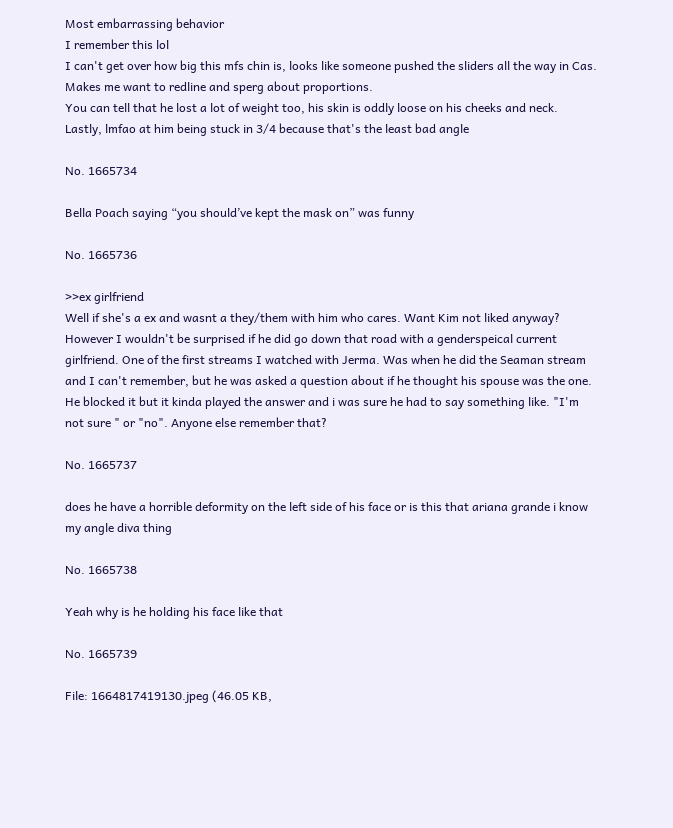Most embarrassing behavior
I remember this lol
I can't get over how big this mfs chin is, looks like someone pushed the sliders all the way in Cas. Makes me want to redline and sperg about proportions.
You can tell that he lost a lot of weight too, his skin is oddly loose on his cheeks and neck.
Lastly, lmfao at him being stuck in 3/4 because that's the least bad angle

No. 1665734

Bella Poach saying “you should’ve kept the mask on” was funny

No. 1665736

>>ex girlfriend
Well if she's a ex and wasnt a they/them with him who cares. Want Kim not liked anyway? However I wouldn't be surprised if he did go down that road with a genderspeical current girlfriend. One of the first streams I watched with Jerma. Was when he did the Seaman stream and I can't remember, but he was asked a question about if he thought his spouse was the one. He blocked it but it kinda played the answer and i was sure he had to say something like. "I'm not sure " or "no". Anyone else remember that?

No. 1665737

does he have a horrible deformity on the left side of his face or is this that ariana grande i know my angle diva thing

No. 1665738

Yeah why is he holding his face like that

No. 1665739

File: 1664817419130.jpeg (46.05 KB,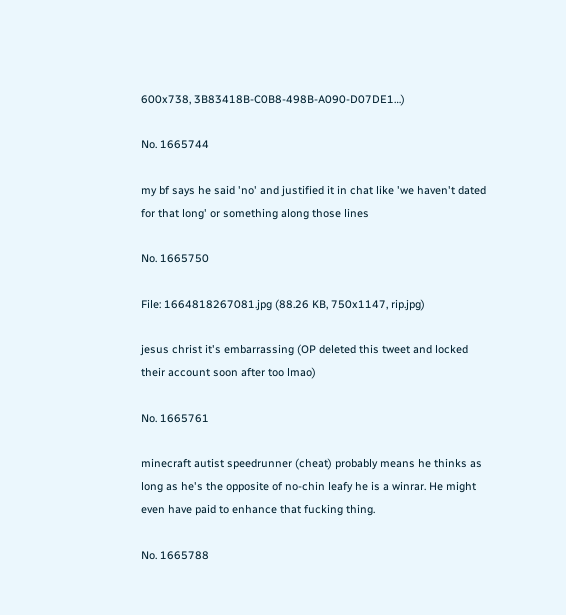600x738, 3B83418B-C0B8-498B-A090-D07DE1…)

No. 1665744

my bf says he said 'no' and justified it in chat like 'we haven't dated for that long' or something along those lines

No. 1665750

File: 1664818267081.jpg (88.26 KB, 750x1147, rip.jpg)

jesus christ it's embarrassing (OP deleted this tweet and locked their account soon after too lmao)

No. 1665761

minecraft autist speedrunner (cheat) probably means he thinks as long as he's the opposite of no-chin leafy he is a winrar. He might even have paid to enhance that fucking thing.

No. 1665788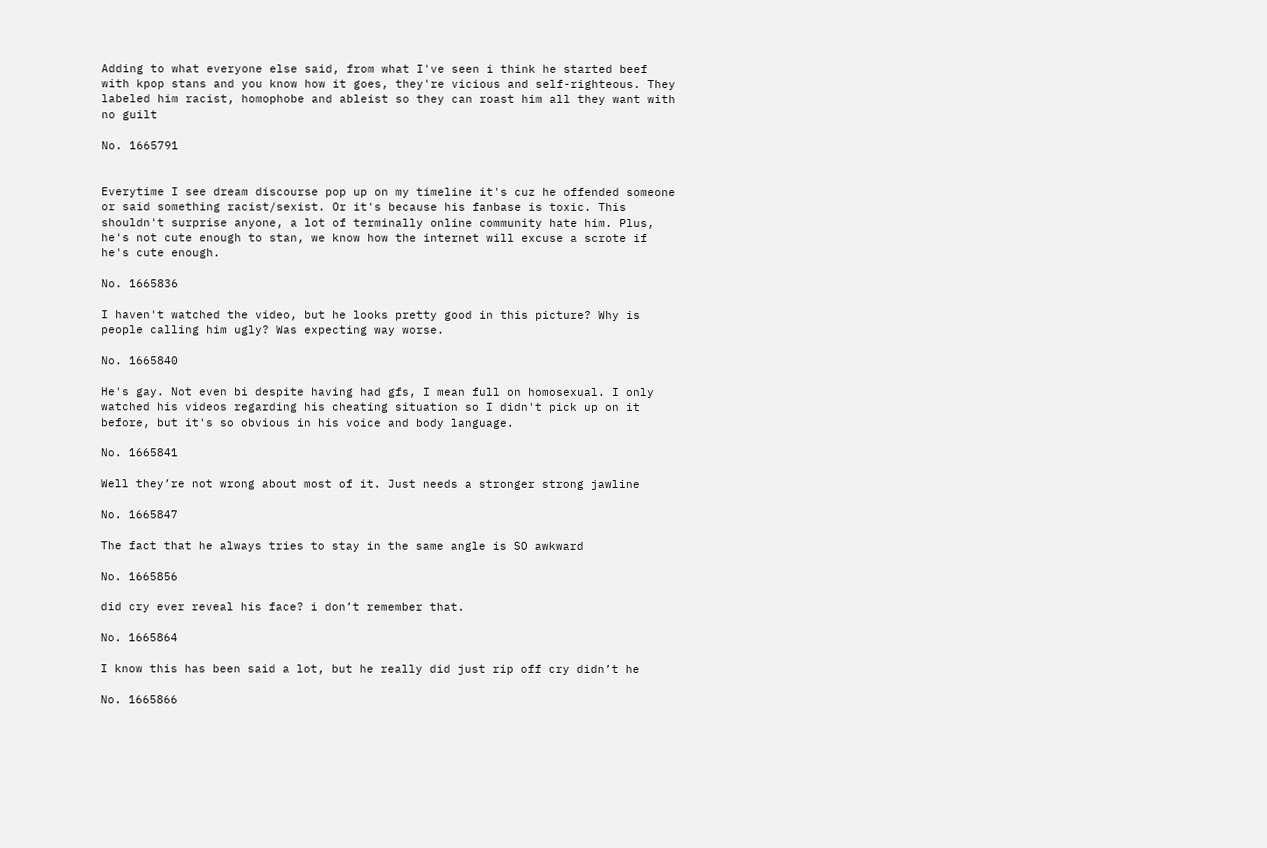Adding to what everyone else said, from what I've seen i think he started beef with kpop stans and you know how it goes, they're vicious and self-righteous. They labeled him racist, homophobe and ableist so they can roast him all they want with no guilt

No. 1665791


Everytime I see dream discourse pop up on my timeline it's cuz he offended someone or said something racist/sexist. Or it's because his fanbase is toxic. This shouldn't surprise anyone, a lot of terminally online community hate him. Plus, he's not cute enough to stan, we know how the internet will excuse a scrote if he's cute enough.

No. 1665836

I haven't watched the video, but he looks pretty good in this picture? Why is people calling him ugly? Was expecting way worse.

No. 1665840

He's gay. Not even bi despite having had gfs, I mean full on homosexual. I only watched his videos regarding his cheating situation so I didn't pick up on it before, but it's so obvious in his voice and body language.

No. 1665841

Well they’re not wrong about most of it. Just needs a stronger strong jawline

No. 1665847

The fact that he always tries to stay in the same angle is SO awkward

No. 1665856

did cry ever reveal his face? i don’t remember that.

No. 1665864

I know this has been said a lot, but he really did just rip off cry didn’t he

No. 1665866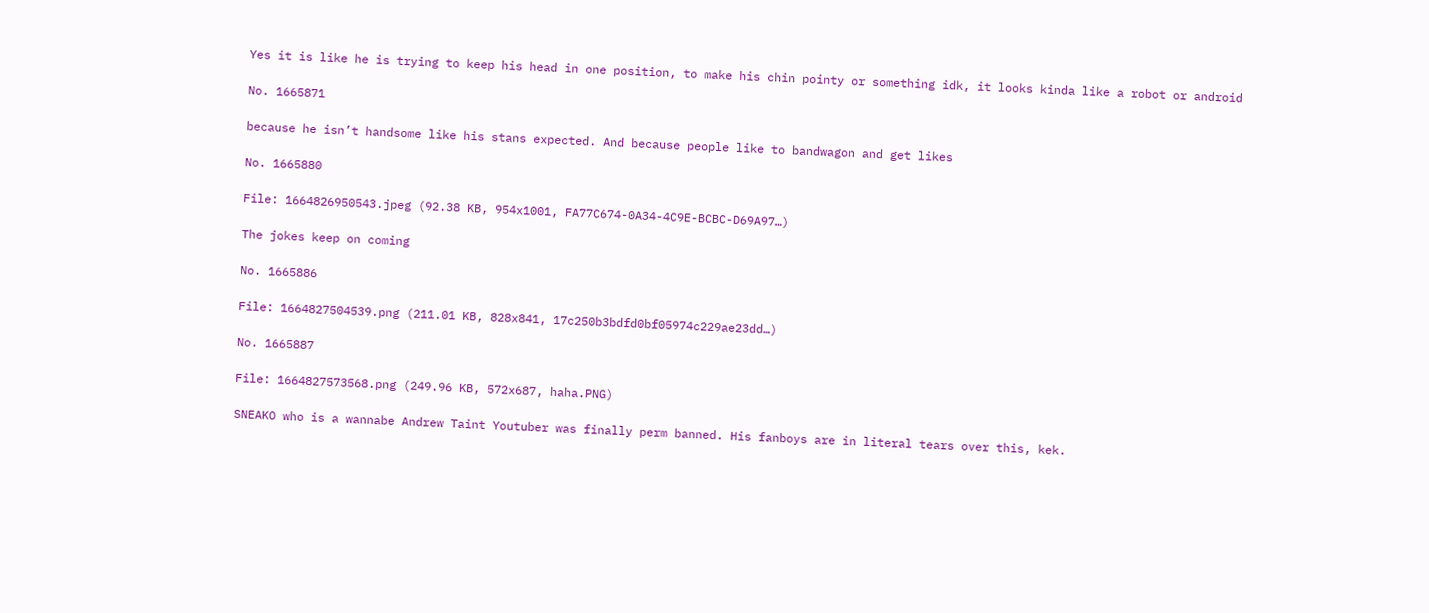Yes it is like he is trying to keep his head in one position, to make his chin pointy or something idk, it looks kinda like a robot or android

No. 1665871

because he isn’t handsome like his stans expected. And because people like to bandwagon and get likes

No. 1665880

File: 1664826950543.jpeg (92.38 KB, 954x1001, FA77C674-0A34-4C9E-BCBC-D69A97…)

The jokes keep on coming

No. 1665886

File: 1664827504539.png (211.01 KB, 828x841, 17c250b3bdfd0bf05974c229ae23dd…)

No. 1665887

File: 1664827573568.png (249.96 KB, 572x687, haha.PNG)

SNEAKO who is a wannabe Andrew Taint Youtuber was finally perm banned. His fanboys are in literal tears over this, kek.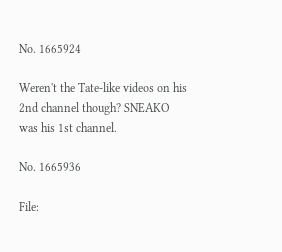No. 1665924

Weren't the Tate-like videos on his 2nd channel though? SNEAKO was his 1st channel.

No. 1665936

File: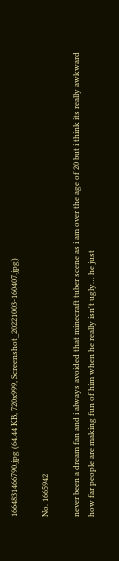1664831466790.jpg (64.44 KB, 720x999, Screenshot_20221003-160407.jpg)

No. 1665942

never been a dream fan and i always avoided that minecraft tuber scene as i am over the age of 20 but i think its really awkward how far people are making fun of him when he really isn't ugly… he just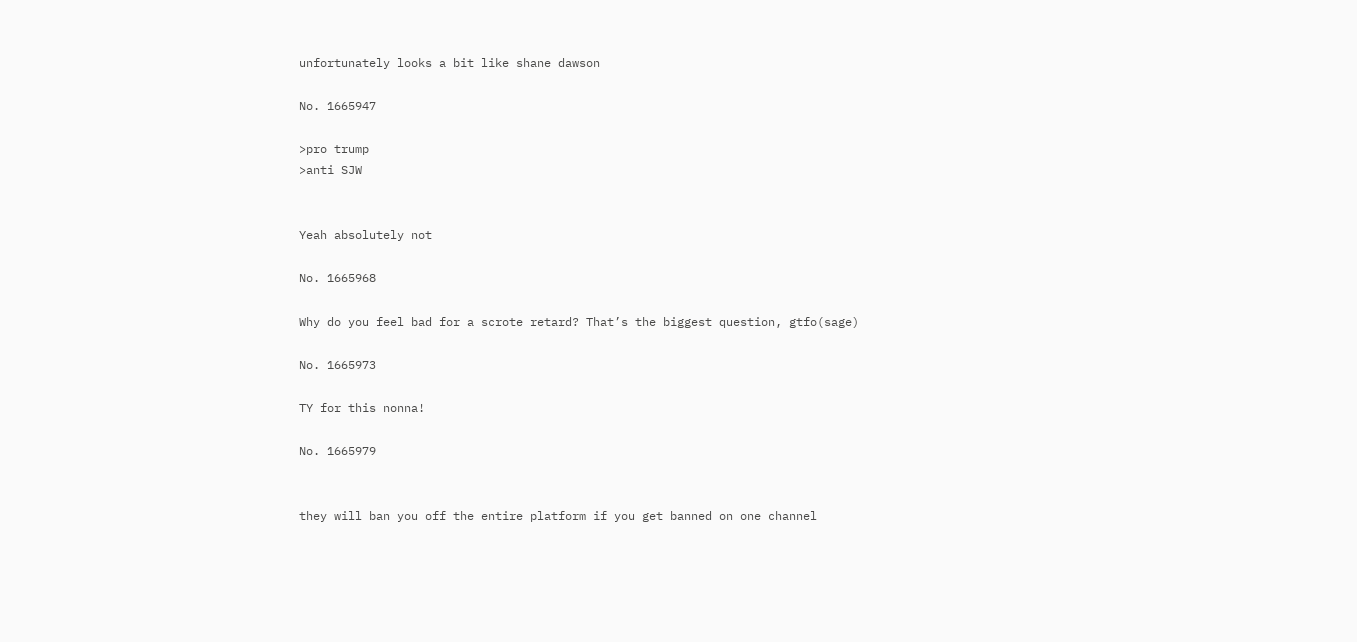unfortunately looks a bit like shane dawson

No. 1665947

>pro trump
>anti SJW


Yeah absolutely not

No. 1665968

Why do you feel bad for a scrote retard? That’s the biggest question, gtfo(sage)

No. 1665973

TY for this nonna!

No. 1665979


they will ban you off the entire platform if you get banned on one channel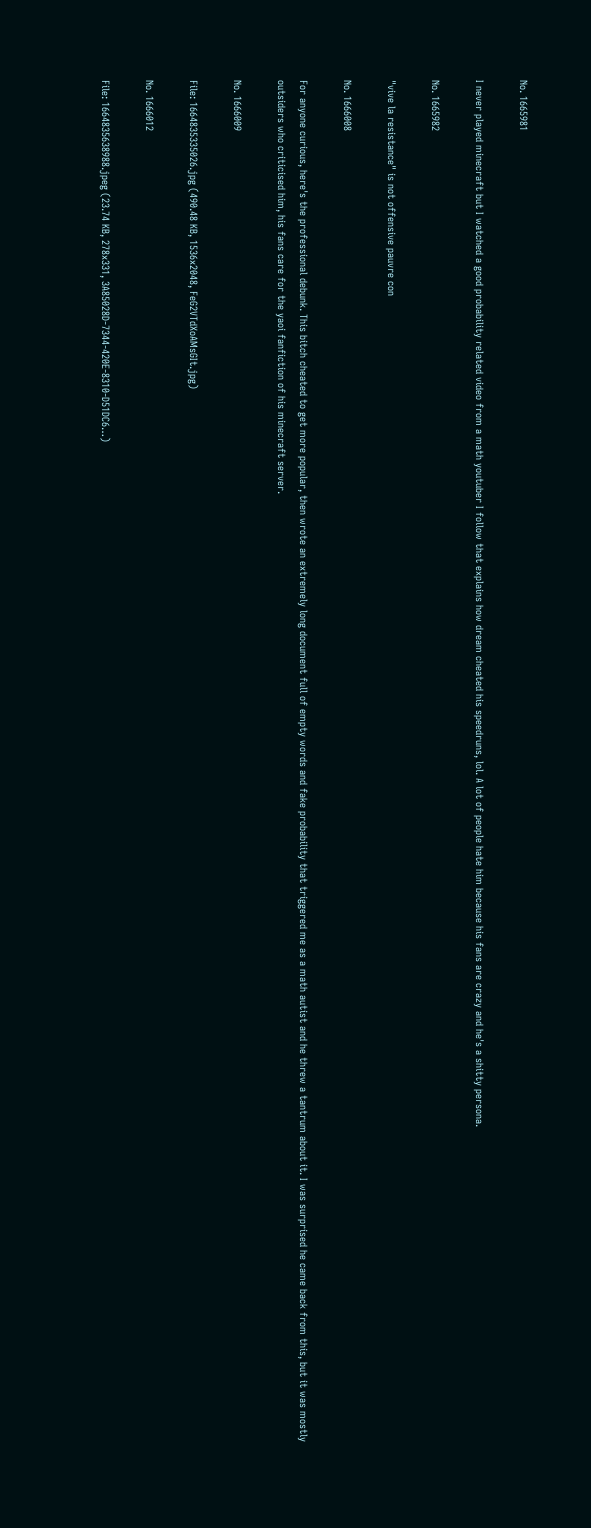No. 1665981

I never played minecraft but I watched a good probability related video from a math youtuber I follow that explains how dream cheated his speedruns, lol. A lot of people hate him because his fans are crazy and he's a shitty persona.

No. 1665982

"vive la resistance" is not offensive pauvre con

No. 1666008

For anyone curious, here's the professional debunk. This bitch cheated to get more popular, then wrote an extremely long document full of empty words and fake probability that triggered me as a math autist and he threw a tantrum about it. I was surprised he came back from this, but it was mostly outsiders who criticised him, his fans care for the yaoi fanfiction of his minecraft server.

No. 1666009

File: 1664835335026.jpg (490.48 KB, 1536x2048, FeG2VTdXoAMsGIt.jpg)

No. 1666012

File: 1664835638988.jpeg (23.74 KB, 278x331, 3A85028D-7344-420E-8310-D51DC6…)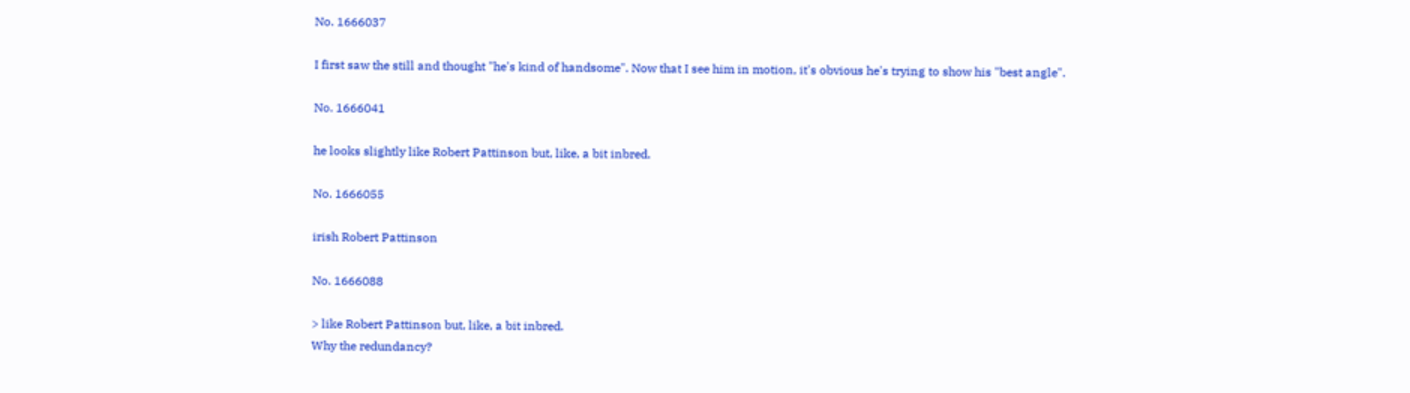No. 1666037

I first saw the still and thought "he's kind of handsome". Now that I see him in motion, it's obvious he's trying to show his "best angle".

No. 1666041

he looks slightly like Robert Pattinson but, like, a bit inbred.

No. 1666055

irish Robert Pattinson

No. 1666088

> like Robert Pattinson but, like, a bit inbred.
Why the redundancy?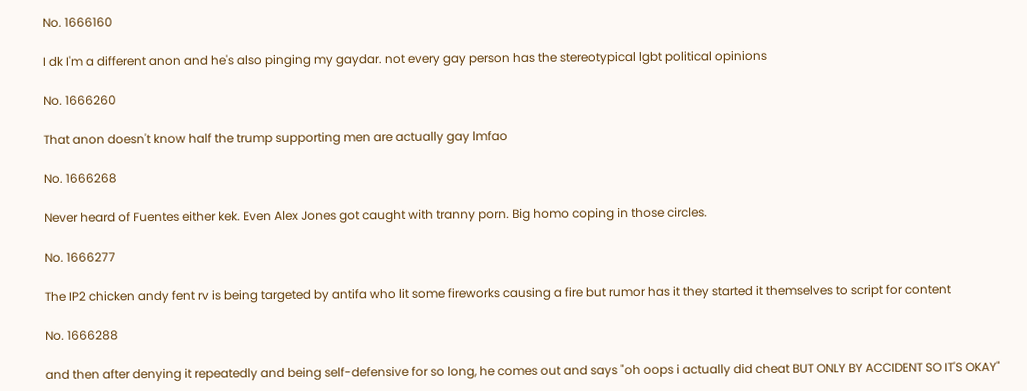No. 1666160

I dk I'm a different anon and he's also pinging my gaydar. not every gay person has the stereotypical lgbt political opinions

No. 1666260

That anon doesn't know half the trump supporting men are actually gay lmfao

No. 1666268

Never heard of Fuentes either kek. Even Alex Jones got caught with tranny porn. Big homo coping in those circles.

No. 1666277

The IP2 chicken andy fent rv is being targeted by antifa who lit some fireworks causing a fire but rumor has it they started it themselves to script for content

No. 1666288

and then after denying it repeatedly and being self-defensive for so long, he comes out and says "oh oops i actually did cheat BUT ONLY BY ACCIDENT SO IT'S OKAY"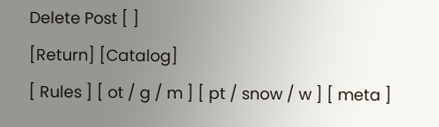Delete Post [ ]
[Return] [Catalog]
[ Rules ] [ ot / g / m ] [ pt / snow / w ] [ meta ]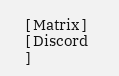[ Matrix ] [ Discord ]